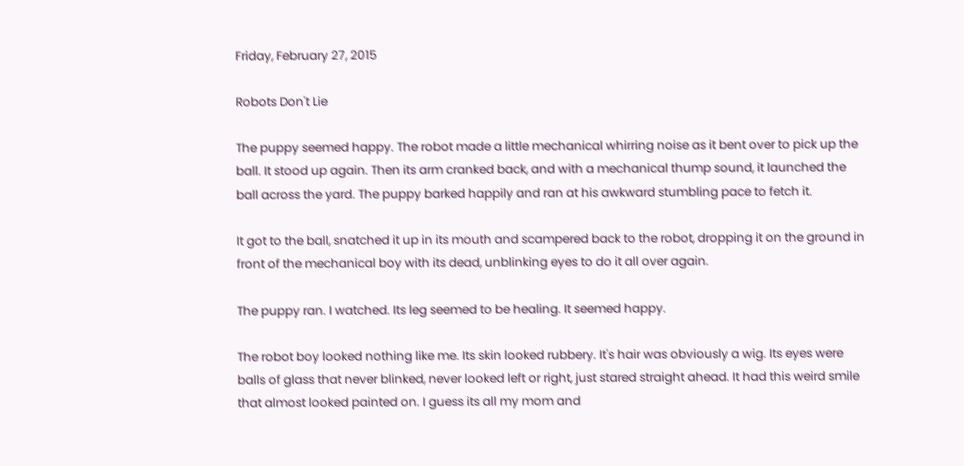Friday, February 27, 2015

Robots Don't Lie

The puppy seemed happy. The robot made a little mechanical whirring noise as it bent over to pick up the ball. It stood up again. Then its arm cranked back, and with a mechanical thump sound, it launched the ball across the yard. The puppy barked happily and ran at his awkward stumbling pace to fetch it.

It got to the ball, snatched it up in its mouth and scampered back to the robot, dropping it on the ground in front of the mechanical boy with its dead, unblinking eyes to do it all over again.

The puppy ran. I watched. Its leg seemed to be healing. It seemed happy.

The robot boy looked nothing like me. Its skin looked rubbery. It's hair was obviously a wig. Its eyes were balls of glass that never blinked, never looked left or right, just stared straight ahead. It had this weird smile that almost looked painted on. I guess its all my mom and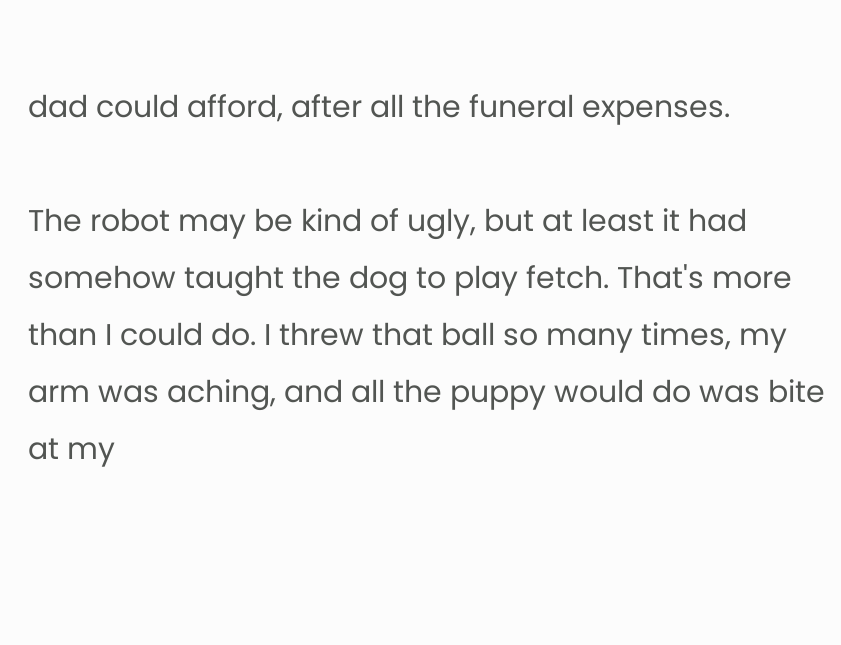dad could afford, after all the funeral expenses.

The robot may be kind of ugly, but at least it had somehow taught the dog to play fetch. That's more than I could do. I threw that ball so many times, my arm was aching, and all the puppy would do was bite at my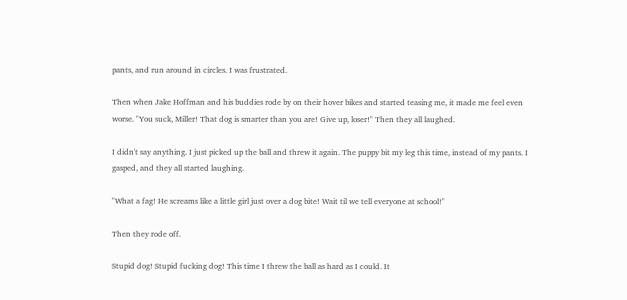pants, and run around in circles. I was frustrated.

Then when Jake Hoffman and his buddies rode by on their hover bikes and started teasing me, it made me feel even worse. "You suck, Miller! That dog is smarter than you are! Give up, loser!" Then they all laughed.

I didn't say anything. I just picked up the ball and threw it again. The puppy bit my leg this time, instead of my pants. I gasped, and they all started laughing.

"What a fag! He screams like a little girl just over a dog bite! Wait til we tell everyone at school!"

Then they rode off.

Stupid dog! Stupid fucking dog! This time I threw the ball as hard as I could. It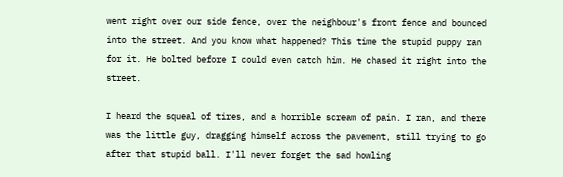went right over our side fence, over the neighbour's front fence and bounced into the street. And you know what happened? This time the stupid puppy ran for it. He bolted before I could even catch him. He chased it right into the street.

I heard the squeal of tires, and a horrible scream of pain. I ran, and there was the little guy, dragging himself across the pavement, still trying to go after that stupid ball. I'll never forget the sad howling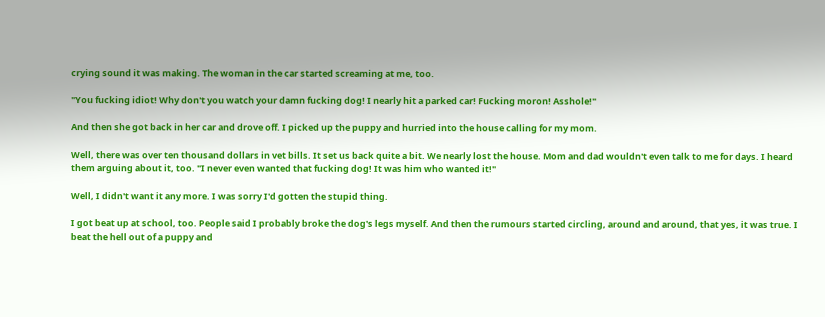crying sound it was making. The woman in the car started screaming at me, too.

"You fucking idiot! Why don't you watch your damn fucking dog! I nearly hit a parked car! Fucking moron! Asshole!"

And then she got back in her car and drove off. I picked up the puppy and hurried into the house calling for my mom.

Well, there was over ten thousand dollars in vet bills. It set us back quite a bit. We nearly lost the house. Mom and dad wouldn't even talk to me for days. I heard them arguing about it, too. "I never even wanted that fucking dog! It was him who wanted it!"

Well, I didn't want it any more. I was sorry I'd gotten the stupid thing.

I got beat up at school, too. People said I probably broke the dog's legs myself. And then the rumours started circling, around and around, that yes, it was true. I beat the hell out of a puppy and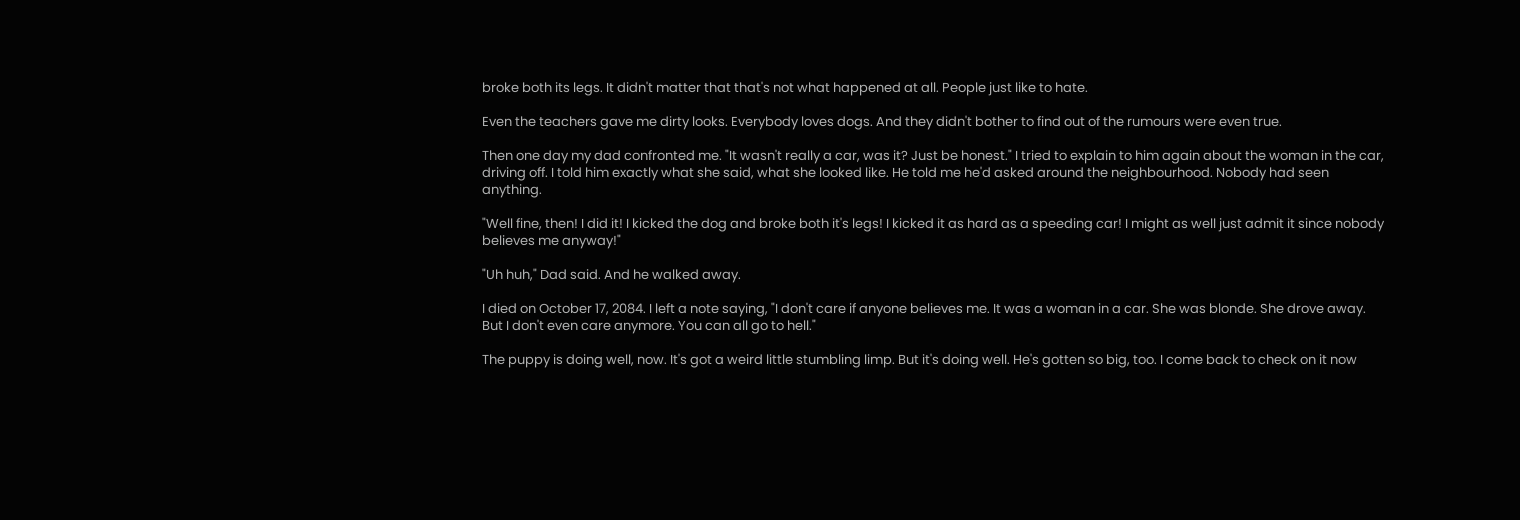broke both its legs. It didn't matter that that's not what happened at all. People just like to hate.

Even the teachers gave me dirty looks. Everybody loves dogs. And they didn't bother to find out of the rumours were even true.

Then one day my dad confronted me. "It wasn't really a car, was it? Just be honest." I tried to explain to him again about the woman in the car, driving off. I told him exactly what she said, what she looked like. He told me he'd asked around the neighbourhood. Nobody had seen anything.

"Well fine, then! I did it! I kicked the dog and broke both it's legs! I kicked it as hard as a speeding car! I might as well just admit it since nobody believes me anyway!"

"Uh huh," Dad said. And he walked away.

I died on October 17, 2084. I left a note saying, "I don't care if anyone believes me. It was a woman in a car. She was blonde. She drove away. But I don't even care anymore. You can all go to hell."

The puppy is doing well, now. It's got a weird little stumbling limp. But it's doing well. He's gotten so big, too. I come back to check on it now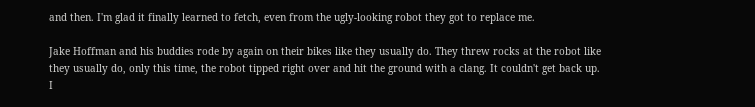and then. I'm glad it finally learned to fetch, even from the ugly-looking robot they got to replace me.

Jake Hoffman and his buddies rode by again on their bikes like they usually do. They threw rocks at the robot like they usually do, only this time, the robot tipped right over and hit the ground with a clang. It couldn't get back up. I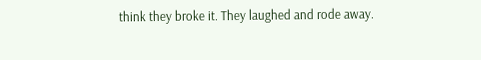think they broke it. They laughed and rode away.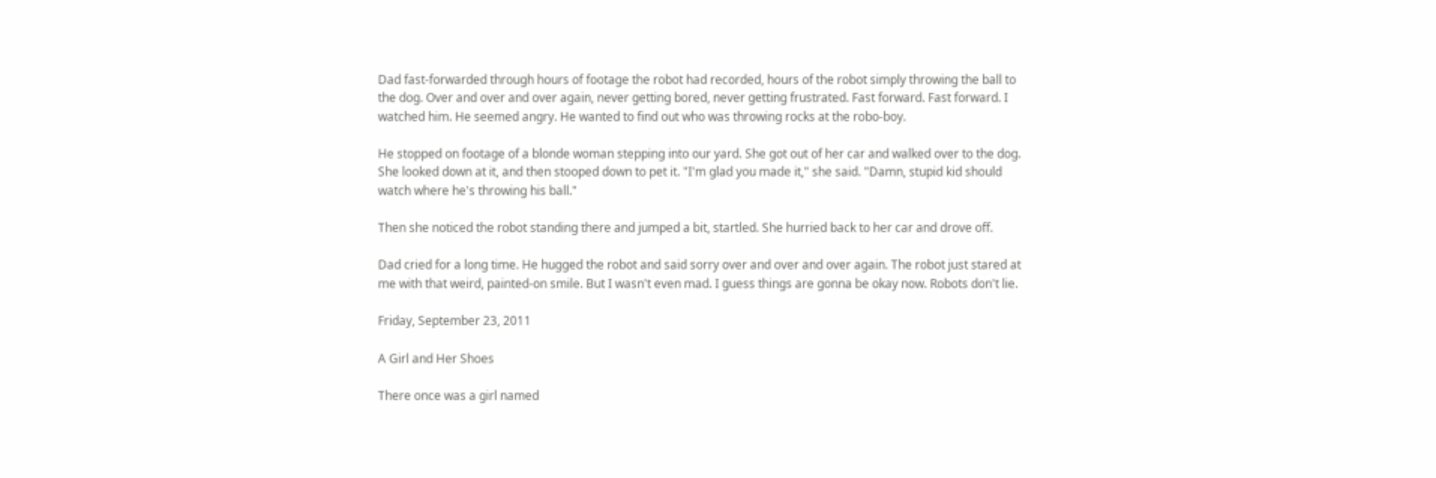Dad fast-forwarded through hours of footage the robot had recorded, hours of the robot simply throwing the ball to the dog. Over and over and over again, never getting bored, never getting frustrated. Fast forward. Fast forward. I watched him. He seemed angry. He wanted to find out who was throwing rocks at the robo-boy.

He stopped on footage of a blonde woman stepping into our yard. She got out of her car and walked over to the dog. She looked down at it, and then stooped down to pet it. "I'm glad you made it," she said. "Damn, stupid kid should watch where he's throwing his ball."

Then she noticed the robot standing there and jumped a bit, startled. She hurried back to her car and drove off.

Dad cried for a long time. He hugged the robot and said sorry over and over and over again. The robot just stared at me with that weird, painted-on smile. But I wasn't even mad. I guess things are gonna be okay now. Robots don't lie.

Friday, September 23, 2011

A Girl and Her Shoes

There once was a girl named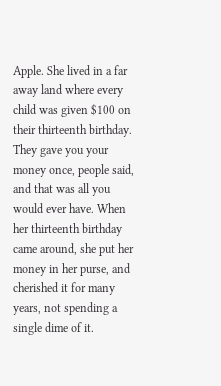Apple. She lived in a far away land where every child was given $100 on their thirteenth birthday. They gave you your money once, people said, and that was all you would ever have. When her thirteenth birthday came around, she put her money in her purse, and cherished it for many years, not spending a single dime of it.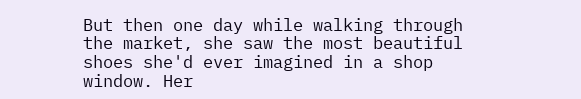But then one day while walking through the market, she saw the most beautiful shoes she'd ever imagined in a shop window. Her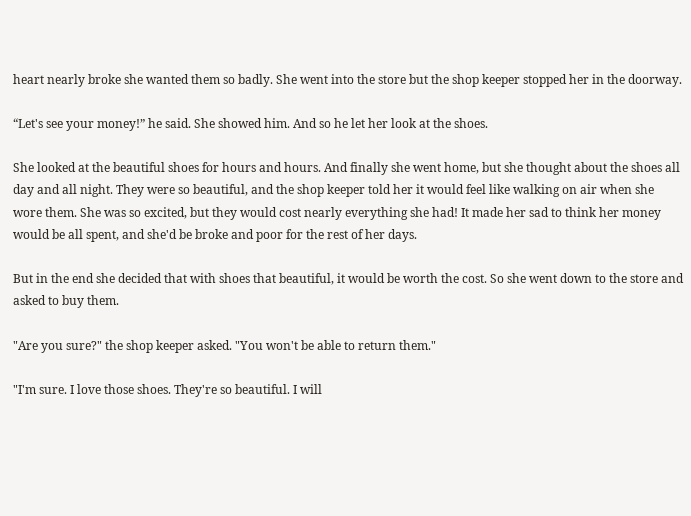heart nearly broke she wanted them so badly. She went into the store but the shop keeper stopped her in the doorway.

“Let's see your money!” he said. She showed him. And so he let her look at the shoes.

She looked at the beautiful shoes for hours and hours. And finally she went home, but she thought about the shoes all day and all night. They were so beautiful, and the shop keeper told her it would feel like walking on air when she wore them. She was so excited, but they would cost nearly everything she had! It made her sad to think her money would be all spent, and she'd be broke and poor for the rest of her days.

But in the end she decided that with shoes that beautiful, it would be worth the cost. So she went down to the store and asked to buy them.

"Are you sure?" the shop keeper asked. "You won't be able to return them."

"I'm sure. I love those shoes. They're so beautiful. I will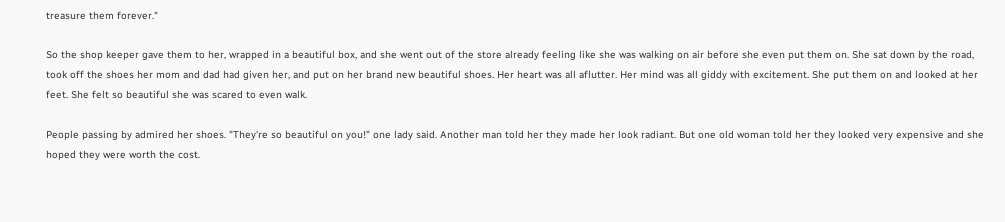treasure them forever."

So the shop keeper gave them to her, wrapped in a beautiful box, and she went out of the store already feeling like she was walking on air before she even put them on. She sat down by the road, took off the shoes her mom and dad had given her, and put on her brand new beautiful shoes. Her heart was all aflutter. Her mind was all giddy with excitement. She put them on and looked at her feet. She felt so beautiful she was scared to even walk.

People passing by admired her shoes. "They're so beautiful on you!" one lady said. Another man told her they made her look radiant. But one old woman told her they looked very expensive and she hoped they were worth the cost.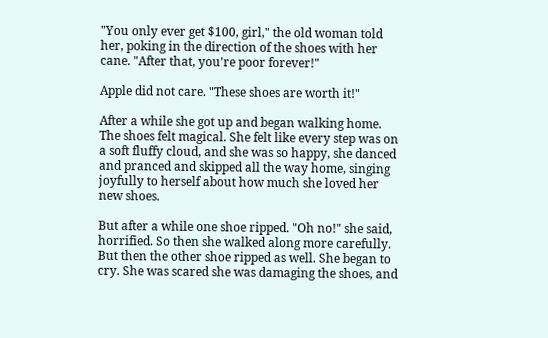"You only ever get $100, girl," the old woman told her, poking in the direction of the shoes with her cane. "After that, you're poor forever!"

Apple did not care. "These shoes are worth it!"

After a while she got up and began walking home. The shoes felt magical. She felt like every step was on a soft fluffy cloud, and she was so happy, she danced and pranced and skipped all the way home, singing joyfully to herself about how much she loved her new shoes.

But after a while one shoe ripped. "Oh no!" she said, horrified. So then she walked along more carefully. But then the other shoe ripped as well. She began to cry. She was scared she was damaging the shoes, and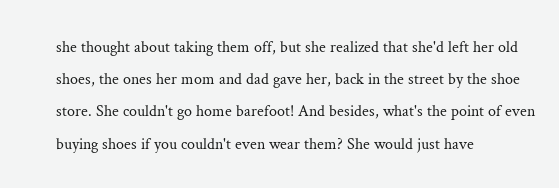she thought about taking them off, but she realized that she'd left her old shoes, the ones her mom and dad gave her, back in the street by the shoe store. She couldn't go home barefoot! And besides, what's the point of even buying shoes if you couldn't even wear them? She would just have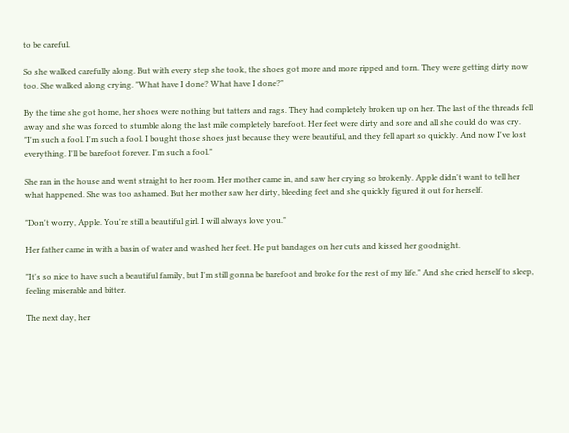to be careful.

So she walked carefully along. But with every step she took, the shoes got more and more ripped and torn. They were getting dirty now too. She walked along crying. "What have I done? What have I done?"

By the time she got home, her shoes were nothing but tatters and rags. They had completely broken up on her. The last of the threads fell away and she was forced to stumble along the last mile completely barefoot. Her feet were dirty and sore and all she could do was cry. "I'm such a fool. I'm such a fool. I bought those shoes just because they were beautiful, and they fell apart so quickly. And now I've lost everything. I'll be barefoot forever. I'm such a fool."

She ran in the house and went straight to her room. Her mother came in, and saw her crying so brokenly. Apple didn't want to tell her what happened. She was too ashamed. But her mother saw her dirty, bleeding feet and she quickly figured it out for herself.

"Don't worry, Apple. You're still a beautiful girl. I will always love you."

Her father came in with a basin of water and washed her feet. He put bandages on her cuts and kissed her goodnight.

"It's so nice to have such a beautiful family, but I'm still gonna be barefoot and broke for the rest of my life." And she cried herself to sleep, feeling miserable and bitter.

The next day, her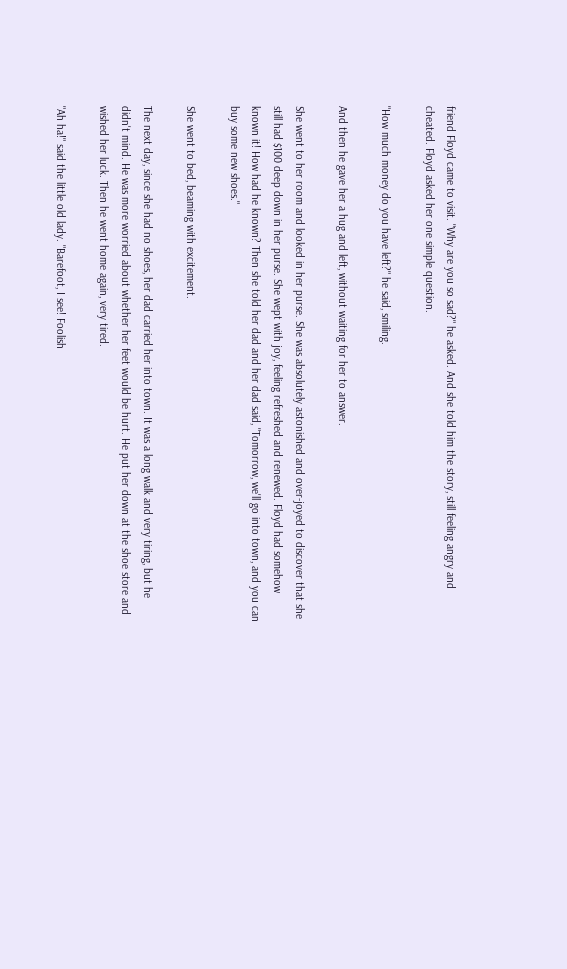friend Floyd came to visit. "Why are you so sad?" he asked. And she told him the story, still feeling angry and cheated. Floyd asked her one simple question.

"How much money do you have left?" he said, smiling.

And then he gave her a hug and left, without waiting for her to answer.

She went to her room and looked in her purse. She was absolutely astonished and over-joyed to discover that she still had $100 deep down in her purse. She wept with joy, feeling refreshed and renewed. Floyd had somehow known it! How had he known? Then she told her dad and her dad said, "Tomorrow, we'll go into town, and you can buy some new shoes."

She went to bed, beaming with excitement.

The next day, since she had no shoes, her dad carried her into town. It was a long walk and very tiring, but he didn't mind. He was more worried about whether her feet would be hurt. He put her down at the shoe store and wished her luck. Then he went home again, very tired.

"Ah ha!" said the little old lady. "Barefoot, I see! Foolish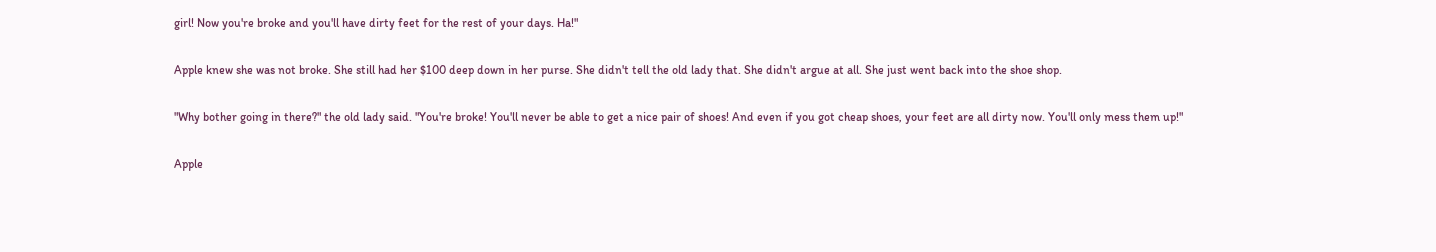girl! Now you're broke and you'll have dirty feet for the rest of your days. Ha!"

Apple knew she was not broke. She still had her $100 deep down in her purse. She didn't tell the old lady that. She didn't argue at all. She just went back into the shoe shop.

"Why bother going in there?" the old lady said. "You're broke! You'll never be able to get a nice pair of shoes! And even if you got cheap shoes, your feet are all dirty now. You'll only mess them up!"

Apple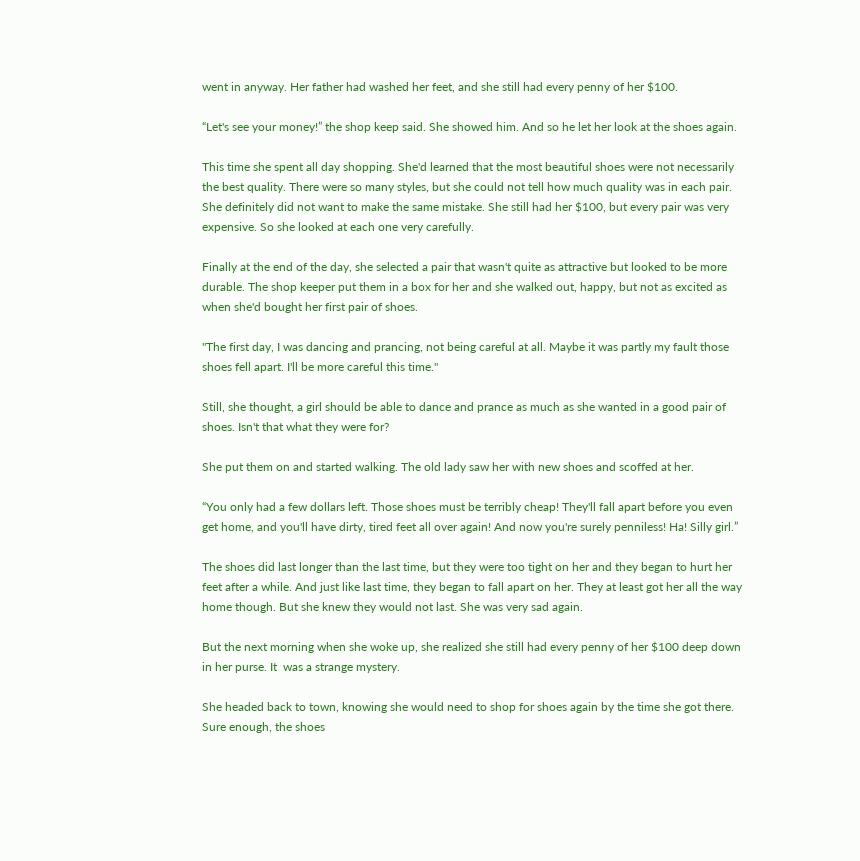went in anyway. Her father had washed her feet, and she still had every penny of her $100.

“Let's see your money!” the shop keep said. She showed him. And so he let her look at the shoes again.

This time she spent all day shopping. She'd learned that the most beautiful shoes were not necessarily the best quality. There were so many styles, but she could not tell how much quality was in each pair. She definitely did not want to make the same mistake. She still had her $100, but every pair was very expensive. So she looked at each one very carefully.

Finally at the end of the day, she selected a pair that wasn't quite as attractive but looked to be more durable. The shop keeper put them in a box for her and she walked out, happy, but not as excited as when she'd bought her first pair of shoes.

"The first day, I was dancing and prancing, not being careful at all. Maybe it was partly my fault those shoes fell apart. I'll be more careful this time."

Still, she thought, a girl should be able to dance and prance as much as she wanted in a good pair of shoes. Isn't that what they were for?

She put them on and started walking. The old lady saw her with new shoes and scoffed at her.

“You only had a few dollars left. Those shoes must be terribly cheap! They'll fall apart before you even get home, and you'll have dirty, tired feet all over again! And now you're surely penniless! Ha! Silly girl.”

The shoes did last longer than the last time, but they were too tight on her and they began to hurt her feet after a while. And just like last time, they began to fall apart on her. They at least got her all the way home though. But she knew they would not last. She was very sad again.

But the next morning when she woke up, she realized she still had every penny of her $100 deep down in her purse. It  was a strange mystery.

She headed back to town, knowing she would need to shop for shoes again by the time she got there. Sure enough, the shoes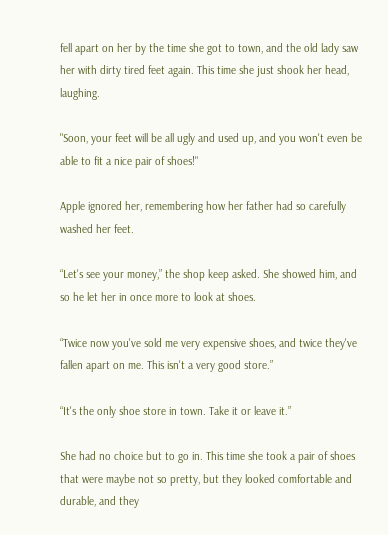fell apart on her by the time she got to town, and the old lady saw her with dirty tired feet again. This time she just shook her head, laughing.

"Soon, your feet will be all ugly and used up, and you won't even be able to fit a nice pair of shoes!"

Apple ignored her, remembering how her father had so carefully washed her feet.

“Let's see your money,” the shop keep asked. She showed him, and so he let her in once more to look at shoes.

“Twice now you've sold me very expensive shoes, and twice they've fallen apart on me. This isn't a very good store.”

“It's the only shoe store in town. Take it or leave it.”

She had no choice but to go in. This time she took a pair of shoes that were maybe not so pretty, but they looked comfortable and durable, and they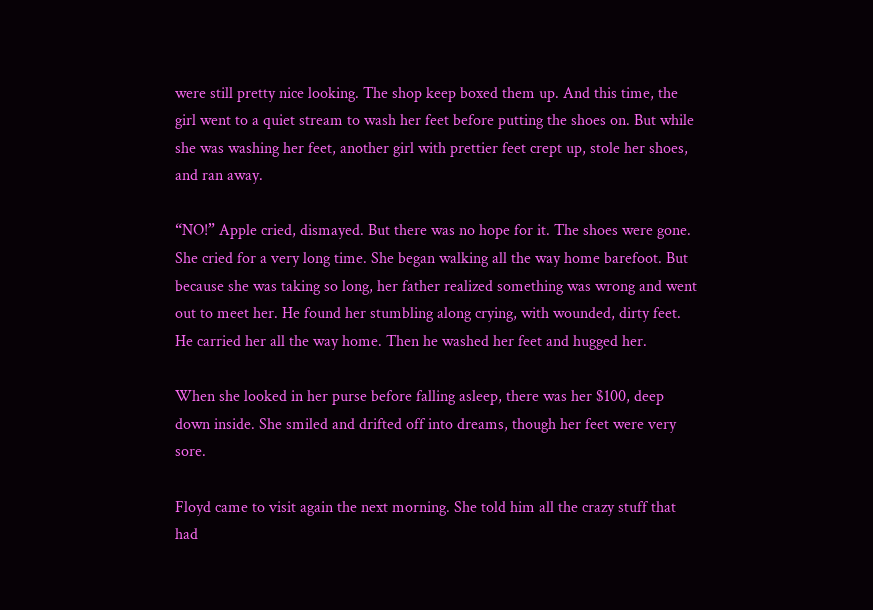were still pretty nice looking. The shop keep boxed them up. And this time, the girl went to a quiet stream to wash her feet before putting the shoes on. But while she was washing her feet, another girl with prettier feet crept up, stole her shoes, and ran away.

“NO!” Apple cried, dismayed. But there was no hope for it. The shoes were gone. She cried for a very long time. She began walking all the way home barefoot. But because she was taking so long, her father realized something was wrong and went out to meet her. He found her stumbling along crying, with wounded, dirty feet. He carried her all the way home. Then he washed her feet and hugged her.

When she looked in her purse before falling asleep, there was her $100, deep down inside. She smiled and drifted off into dreams, though her feet were very sore.

Floyd came to visit again the next morning. She told him all the crazy stuff that had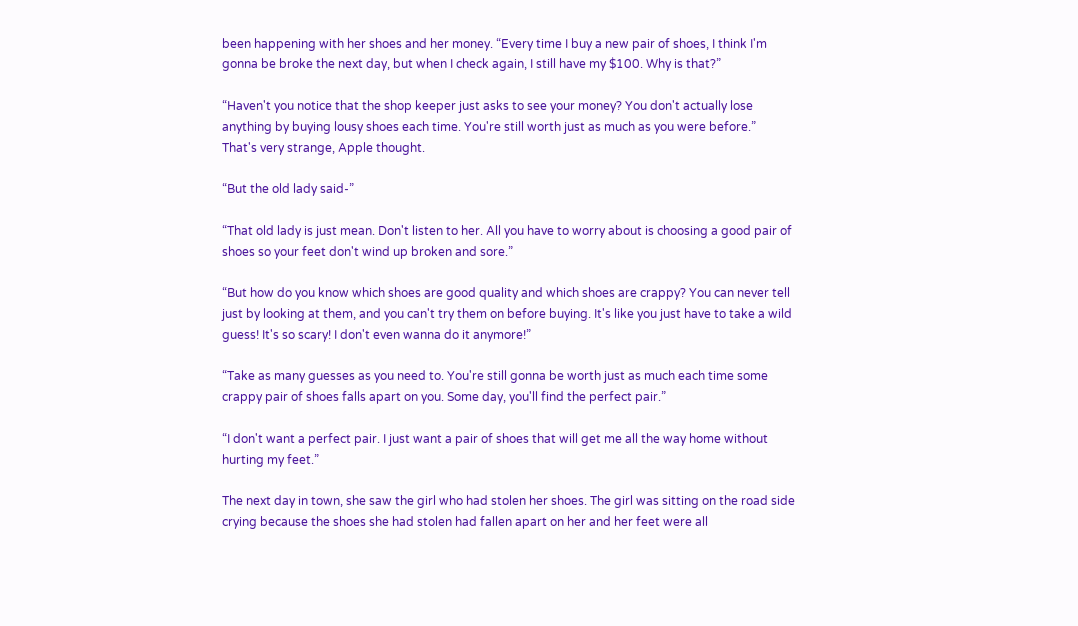been happening with her shoes and her money. “Every time I buy a new pair of shoes, I think I'm gonna be broke the next day, but when I check again, I still have my $100. Why is that?”

“Haven't you notice that the shop keeper just asks to see your money? You don't actually lose anything by buying lousy shoes each time. You're still worth just as much as you were before.”
That's very strange, Apple thought.

“But the old lady said-”

“That old lady is just mean. Don't listen to her. All you have to worry about is choosing a good pair of shoes so your feet don't wind up broken and sore.”

“But how do you know which shoes are good quality and which shoes are crappy? You can never tell just by looking at them, and you can't try them on before buying. It's like you just have to take a wild guess! It's so scary! I don't even wanna do it anymore!”

“Take as many guesses as you need to. You're still gonna be worth just as much each time some crappy pair of shoes falls apart on you. Some day, you'll find the perfect pair.”

“I don't want a perfect pair. I just want a pair of shoes that will get me all the way home without hurting my feet.”

The next day in town, she saw the girl who had stolen her shoes. The girl was sitting on the road side crying because the shoes she had stolen had fallen apart on her and her feet were all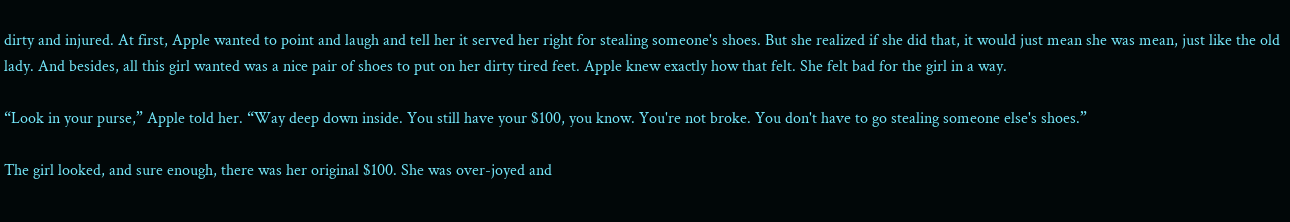dirty and injured. At first, Apple wanted to point and laugh and tell her it served her right for stealing someone's shoes. But she realized if she did that, it would just mean she was mean, just like the old lady. And besides, all this girl wanted was a nice pair of shoes to put on her dirty tired feet. Apple knew exactly how that felt. She felt bad for the girl in a way.

“Look in your purse,” Apple told her. “Way deep down inside. You still have your $100, you know. You're not broke. You don't have to go stealing someone else's shoes.”

The girl looked, and sure enough, there was her original $100. She was over-joyed and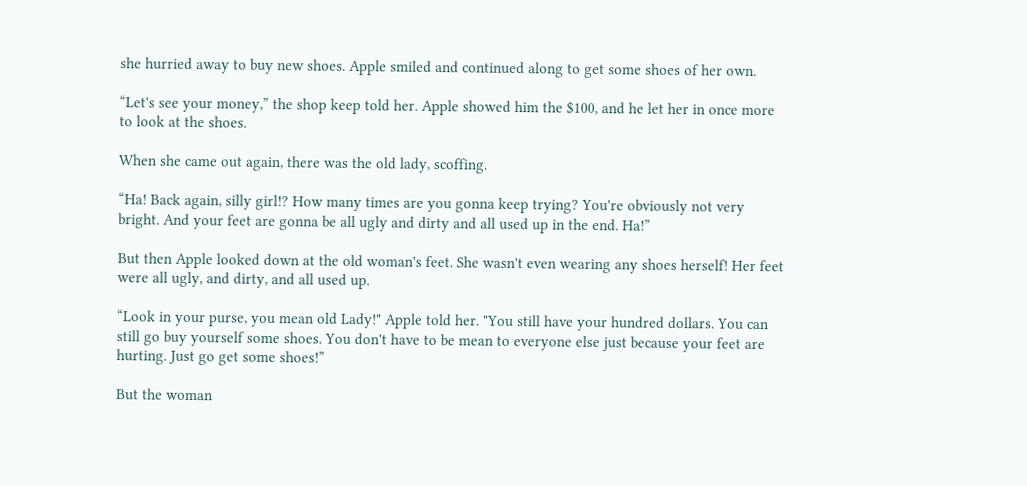she hurried away to buy new shoes. Apple smiled and continued along to get some shoes of her own.

“Let's see your money,” the shop keep told her. Apple showed him the $100, and he let her in once more to look at the shoes.

When she came out again, there was the old lady, scoffing.

“Ha! Back again, silly girl!? How many times are you gonna keep trying? You're obviously not very bright. And your feet are gonna be all ugly and dirty and all used up in the end. Ha!”

But then Apple looked down at the old woman's feet. She wasn't even wearing any shoes herself! Her feet were all ugly, and dirty, and all used up.

“Look in your purse, you mean old Lady!" Apple told her. "You still have your hundred dollars. You can still go buy yourself some shoes. You don't have to be mean to everyone else just because your feet are hurting. Just go get some shoes!”

But the woman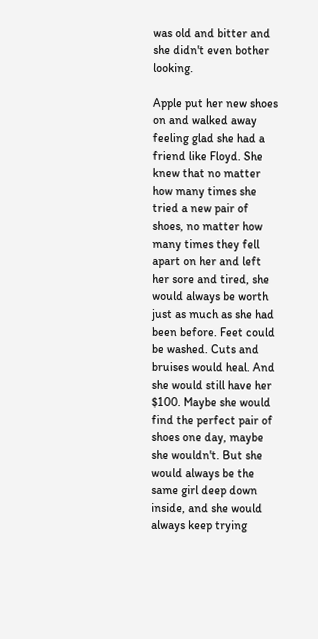was old and bitter and she didn't even bother looking.

Apple put her new shoes on and walked away feeling glad she had a friend like Floyd. She knew that no matter how many times she tried a new pair of shoes, no matter how many times they fell apart on her and left her sore and tired, she would always be worth just as much as she had been before. Feet could be washed. Cuts and bruises would heal. And she would still have her $100. Maybe she would find the perfect pair of shoes one day, maybe she wouldn't. But she would always be the same girl deep down inside, and she would always keep trying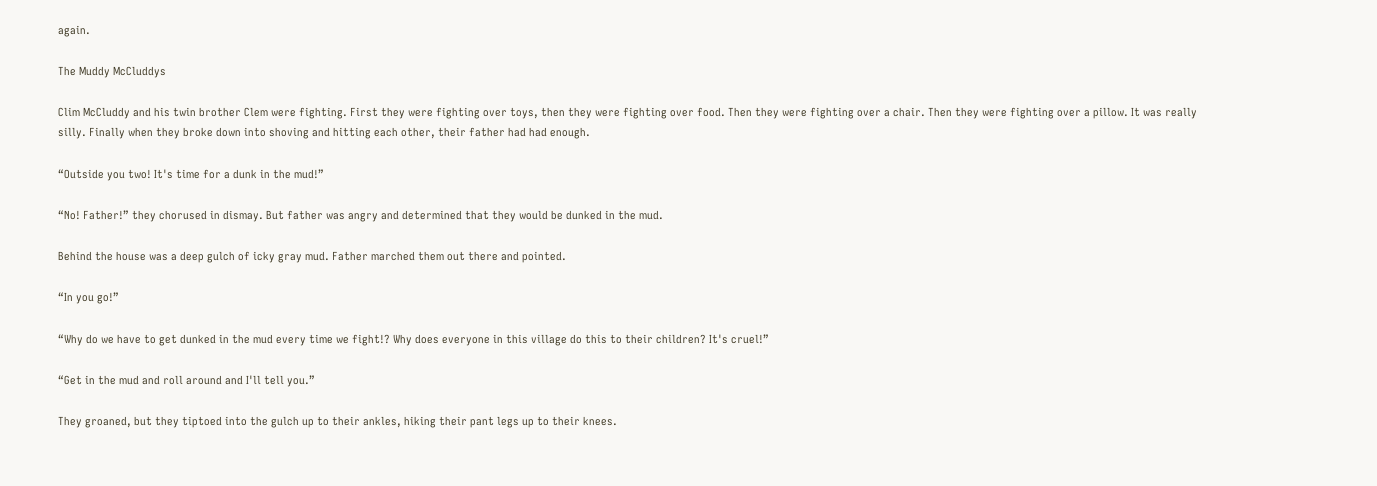again.

The Muddy McCluddys

Clim McCluddy and his twin brother Clem were fighting. First they were fighting over toys, then they were fighting over food. Then they were fighting over a chair. Then they were fighting over a pillow. It was really silly. Finally when they broke down into shoving and hitting each other, their father had had enough.

“Outside you two! It's time for a dunk in the mud!”

“No! Father!” they chorused in dismay. But father was angry and determined that they would be dunked in the mud.

Behind the house was a deep gulch of icky gray mud. Father marched them out there and pointed.

“In you go!”

“Why do we have to get dunked in the mud every time we fight!? Why does everyone in this village do this to their children? It's cruel!”

“Get in the mud and roll around and I'll tell you.”

They groaned, but they tiptoed into the gulch up to their ankles, hiking their pant legs up to their knees.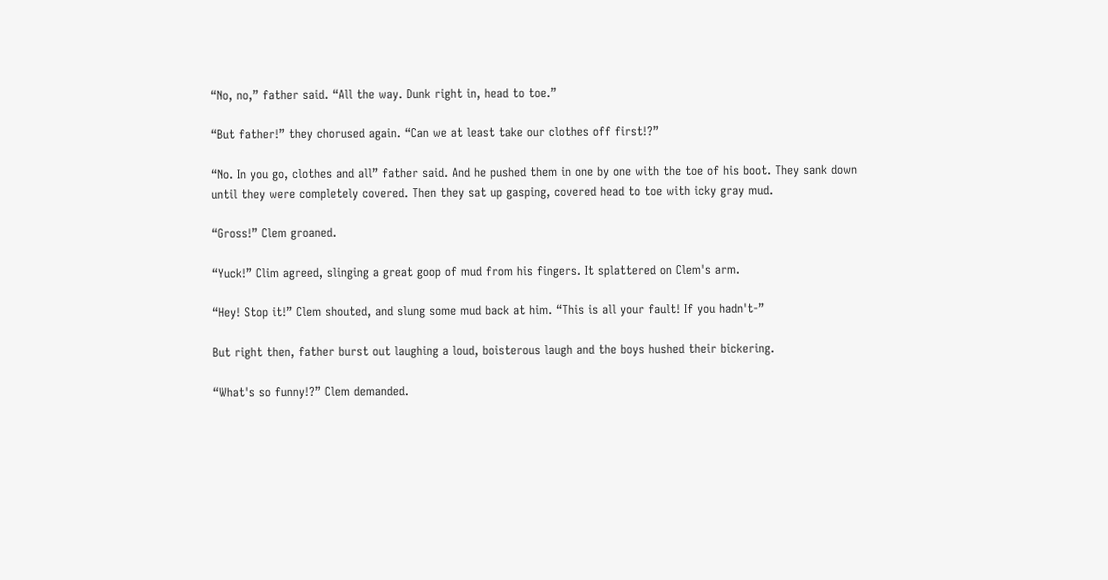“No, no,” father said. “All the way. Dunk right in, head to toe.”

“But father!” they chorused again. “Can we at least take our clothes off first!?”

“No. In you go, clothes and all” father said. And he pushed them in one by one with the toe of his boot. They sank down until they were completely covered. Then they sat up gasping, covered head to toe with icky gray mud.

“Gross!” Clem groaned.

“Yuck!” Clim agreed, slinging a great goop of mud from his fingers. It splattered on Clem's arm.

“Hey! Stop it!” Clem shouted, and slung some mud back at him. “This is all your fault! If you hadn't-”

But right then, father burst out laughing a loud, boisterous laugh and the boys hushed their bickering.

“What's so funny!?” Clem demanded.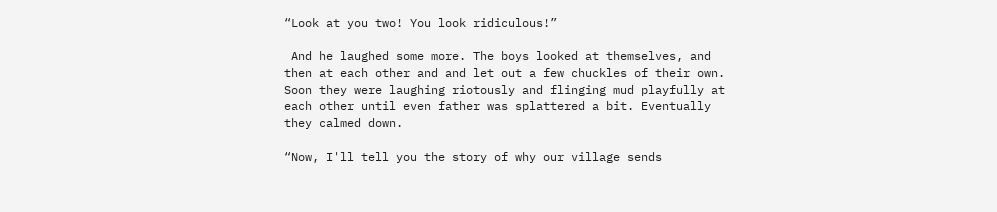“Look at you two! You look ridiculous!”

 And he laughed some more. The boys looked at themselves, and then at each other and and let out a few chuckles of their own. Soon they were laughing riotously and flinging mud playfully at each other until even father was splattered a bit. Eventually they calmed down.

“Now, I'll tell you the story of why our village sends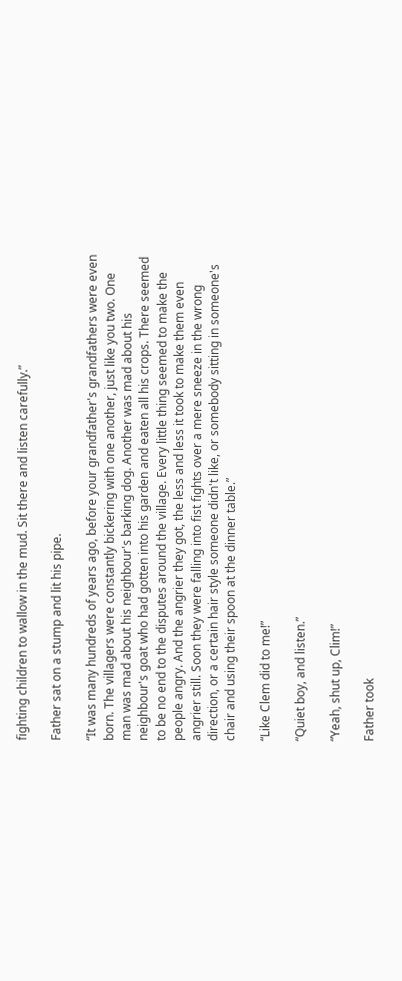fighting children to wallow in the mud. Sit there and listen carefully.”

Father sat on a stump and lit his pipe.

“It was many hundreds of years ago, before your grandfather's grandfathers were even born. The villagers were constantly bickering with one another, just like you two. One man was mad about his neighbour's barking dog. Another was mad about his neighbour's goat who had gotten into his garden and eaten all his crops. There seemed to be no end to the disputes around the village. Every little thing seemed to make the people angry. And the angrier they got, the less and less it took to make them even angrier still. Soon they were falling into fist fights over a mere sneeze in the wrong direction, or a certain hair style someone didn't like, or somebody sitting in someone's chair and using their spoon at the dinner table.”

“Like Clem did to me!”

“Quiet boy, and listen.”

“Yeah, shut up, Clim!”

Father took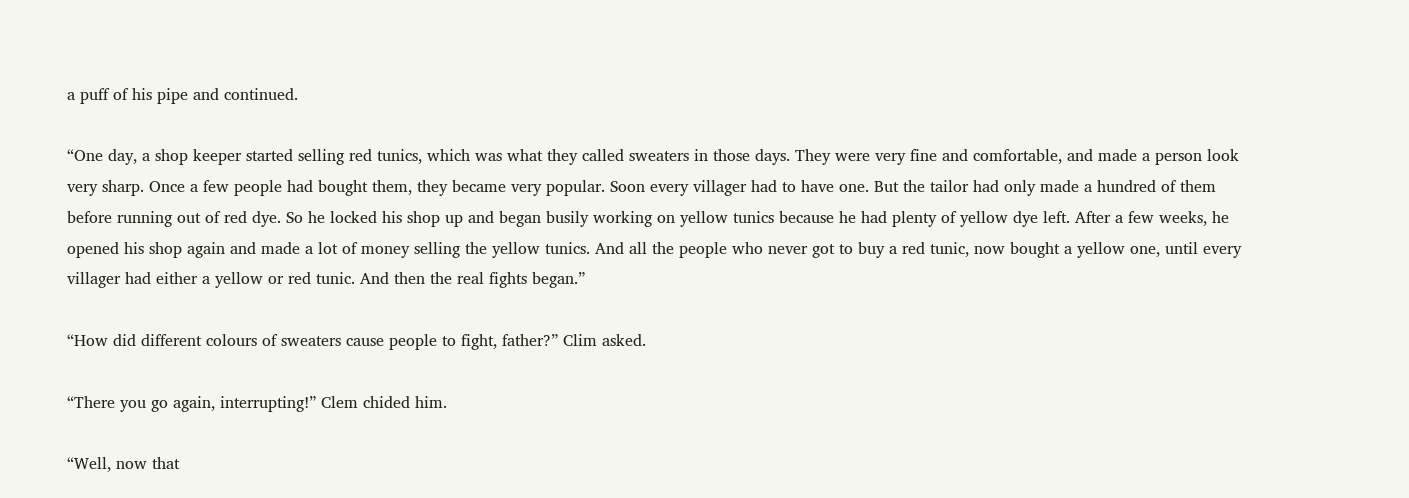a puff of his pipe and continued.

“One day, a shop keeper started selling red tunics, which was what they called sweaters in those days. They were very fine and comfortable, and made a person look very sharp. Once a few people had bought them, they became very popular. Soon every villager had to have one. But the tailor had only made a hundred of them before running out of red dye. So he locked his shop up and began busily working on yellow tunics because he had plenty of yellow dye left. After a few weeks, he opened his shop again and made a lot of money selling the yellow tunics. And all the people who never got to buy a red tunic, now bought a yellow one, until every villager had either a yellow or red tunic. And then the real fights began.”

“How did different colours of sweaters cause people to fight, father?” Clim asked.

“There you go again, interrupting!” Clem chided him.

“Well, now that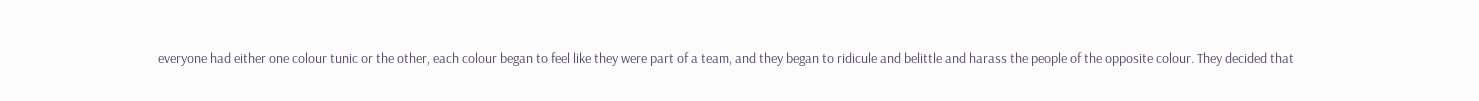everyone had either one colour tunic or the other, each colour began to feel like they were part of a team, and they began to ridicule and belittle and harass the people of the opposite colour. They decided that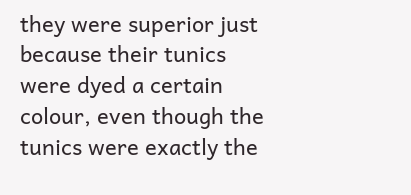they were superior just because their tunics were dyed a certain colour, even though the tunics were exactly the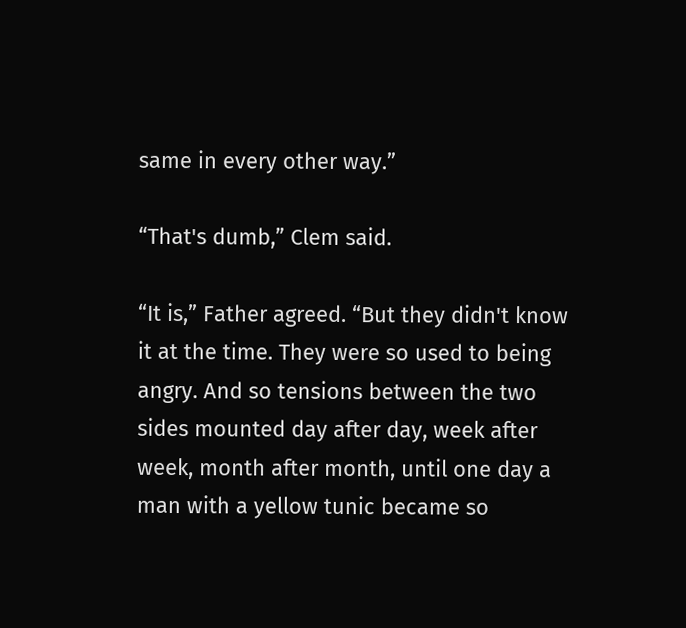same in every other way.”

“That's dumb,” Clem said.

“It is,” Father agreed. “But they didn't know it at the time. They were so used to being angry. And so tensions between the two sides mounted day after day, week after week, month after month, until one day a man with a yellow tunic became so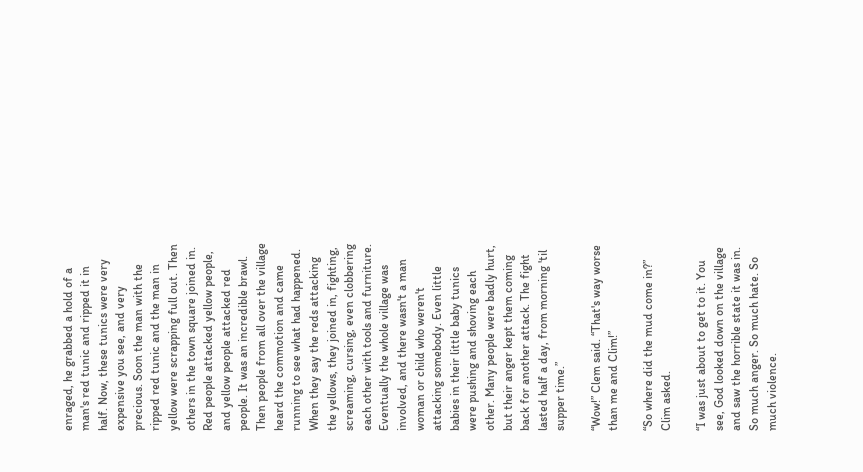enraged, he grabbed a hold of a man's red tunic and ripped it in half. Now, these tunics were very expensive you see, and very precious. Soon the man with the ripped red tunic and the man in yellow were scrapping full out. Then others in the town square joined in. Red people attacked yellow people, and yellow people attacked red people. It was an incredible brawl. Then people from all over the village heard the commotion and came running to see what had happened. When they say the reds attacking the yellows, they joined in, fighting, screaming, cursing, even clobbering each other with tools and furniture. Eventually the whole village was involved, and there wasn't a man woman or child who weren't attacking somebody. Even little babies in their little baby tunics were pushing and shoving each other. Many people were badly hurt, but their anger kept them coming back for another attack. The fight lasted half a day, from morning 'til supper time.”

“Wow!” Clem said. “That's way worse than me and Clim!”

“So where did the mud come in?” Clim asked.

“I was just about to get to it. You see, God looked down on the village and saw the horrible state it was in. So much anger. So much hate. So much violence.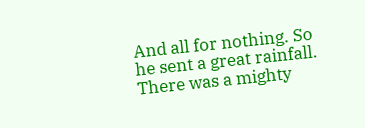And all for nothing. So he sent a great rainfall. There was a mighty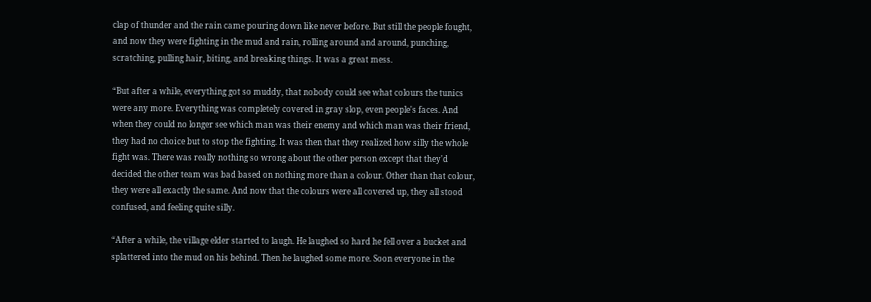clap of thunder and the rain came pouring down like never before. But still the people fought, and now they were fighting in the mud and rain, rolling around and around, punching, scratching, pulling hair, biting, and breaking things. It was a great mess.

“But after a while, everything got so muddy, that nobody could see what colours the tunics were any more. Everything was completely covered in gray slop, even people's faces. And when they could no longer see which man was their enemy and which man was their friend, they had no choice but to stop the fighting. It was then that they realized how silly the whole fight was. There was really nothing so wrong about the other person except that they'd decided the other team was bad based on nothing more than a colour. Other than that colour, they were all exactly the same. And now that the colours were all covered up, they all stood confused, and feeling quite silly.

“After a while, the village elder started to laugh. He laughed so hard he fell over a bucket and splattered into the mud on his behind. Then he laughed some more. Soon everyone in the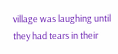village was laughing until they had tears in their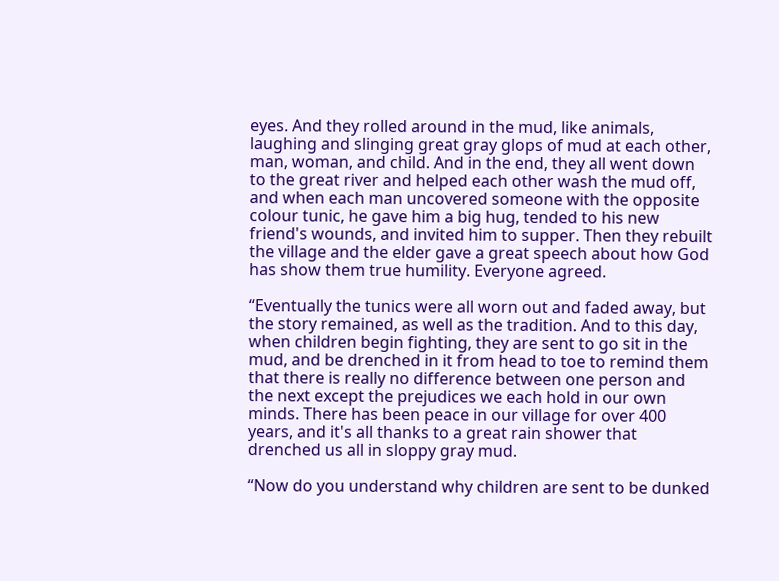eyes. And they rolled around in the mud, like animals, laughing and slinging great gray glops of mud at each other, man, woman, and child. And in the end, they all went down to the great river and helped each other wash the mud off, and when each man uncovered someone with the opposite colour tunic, he gave him a big hug, tended to his new friend's wounds, and invited him to supper. Then they rebuilt the village and the elder gave a great speech about how God has show them true humility. Everyone agreed.

“Eventually the tunics were all worn out and faded away, but the story remained, as well as the tradition. And to this day, when children begin fighting, they are sent to go sit in the mud, and be drenched in it from head to toe to remind them that there is really no difference between one person and the next except the prejudices we each hold in our own minds. There has been peace in our village for over 400 years, and it's all thanks to a great rain shower that drenched us all in sloppy gray mud.

“Now do you understand why children are sent to be dunked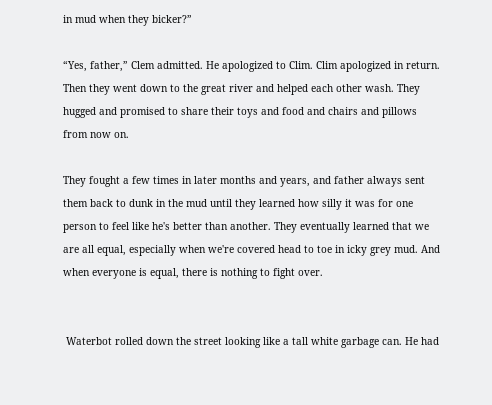in mud when they bicker?”

“Yes, father,” Clem admitted. He apologized to Clim. Clim apologized in return. Then they went down to the great river and helped each other wash. They hugged and promised to share their toys and food and chairs and pillows from now on.

They fought a few times in later months and years, and father always sent them back to dunk in the mud until they learned how silly it was for one person to feel like he's better than another. They eventually learned that we are all equal, especially when we're covered head to toe in icky grey mud. And when everyone is equal, there is nothing to fight over.


 Waterbot rolled down the street looking like a tall white garbage can. He had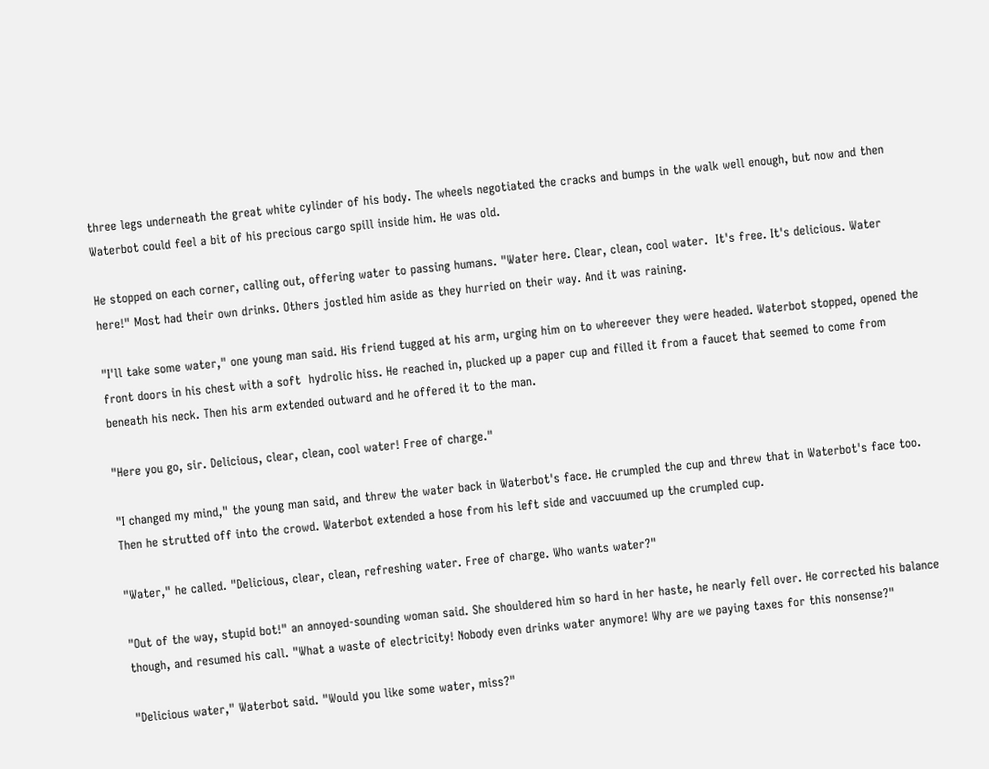three legs underneath the great white cylinder of his body. The wheels negotiated the cracks and bumps in the walk well enough, but now and then Waterbot could feel a bit of his precious cargo spill inside him. He was old.

He stopped on each corner, calling out, offering water to passing humans. "Water here. Clear, clean, cool water.  It's free. It's delicious. Water here!" Most had their own drinks. Others jostled him aside as they hurried on their way. And it was raining.

"I'll take some water," one young man said. His friend tugged at his arm, urging him on to whereever they were headed. Waterbot stopped, opened the front doors in his chest with a soft  hydrolic hiss. He reached in, plucked up a paper cup and filled it from a faucet that seemed to come from beneath his neck. Then his arm extended outward and he offered it to the man.

"Here you go, sir. Delicious, clear, clean, cool water! Free of charge."

"I changed my mind," the young man said, and threw the water back in Waterbot's face. He crumpled the cup and threw that in Waterbot's face too. Then he strutted off into the crowd. Waterbot extended a hose from his left side and vaccuumed up the crumpled cup.

"Water," he called. "Delicious, clear, clean, refreshing water. Free of charge. Who wants water?"

"Out of the way, stupid bot!" an annoyed-sounding woman said. She shouldered him so hard in her haste, he nearly fell over. He corrected his balance though, and resumed his call. "What a waste of electricity! Nobody even drinks water anymore! Why are we paying taxes for this nonsense?"

"Delicious water," Waterbot said. "Would you like some water, miss?"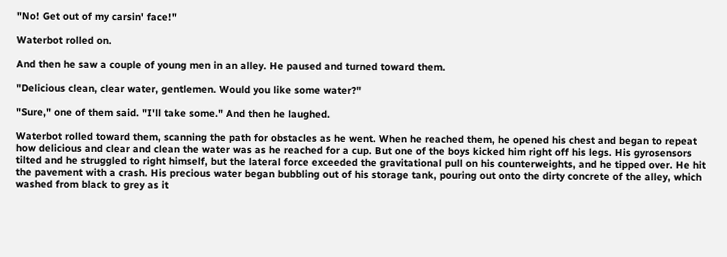"No! Get out of my carsin' face!"

Waterbot rolled on.

And then he saw a couple of young men in an alley. He paused and turned toward them.

"Delicious clean, clear water, gentlemen. Would you like some water?"

"Sure," one of them said. "I'll take some." And then he laughed.

Waterbot rolled toward them, scanning the path for obstacles as he went. When he reached them, he opened his chest and began to repeat how delicious and clear and clean the water was as he reached for a cup. But one of the boys kicked him right off his legs. His gyrosensors tilted and he struggled to right himself, but the lateral force exceeded the gravitational pull on his counterweights, and he tipped over. He hit the pavement with a crash. His precious water began bubbling out of his storage tank, pouring out onto the dirty concrete of the alley, which washed from black to grey as it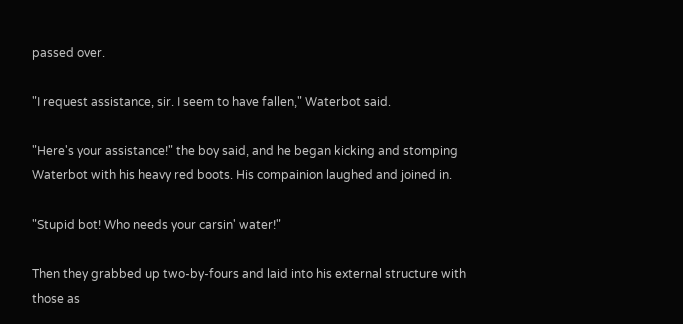passed over.

"I request assistance, sir. I seem to have fallen," Waterbot said.

"Here's your assistance!" the boy said, and he began kicking and stomping Waterbot with his heavy red boots. His compainion laughed and joined in.

"Stupid bot! Who needs your carsin' water!"

Then they grabbed up two-by-fours and laid into his external structure with those as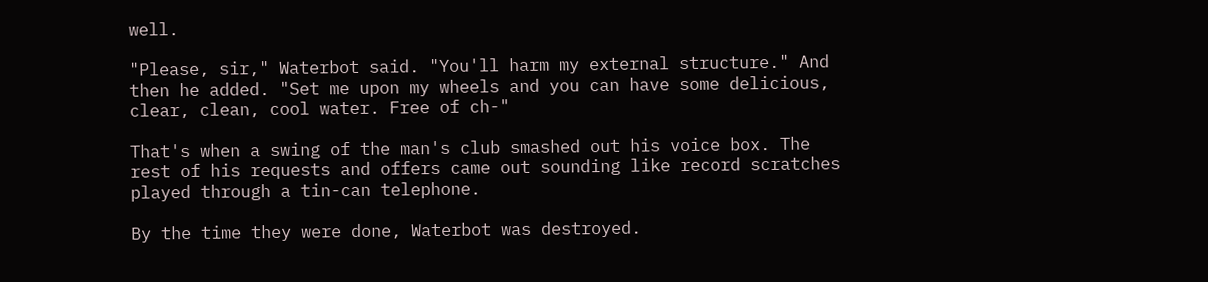well.

"Please, sir," Waterbot said. "You'll harm my external structure." And then he added. "Set me upon my wheels and you can have some delicious, clear, clean, cool water. Free of ch-"

That's when a swing of the man's club smashed out his voice box. The rest of his requests and offers came out sounding like record scratches played through a tin-can telephone.

By the time they were done, Waterbot was destroyed.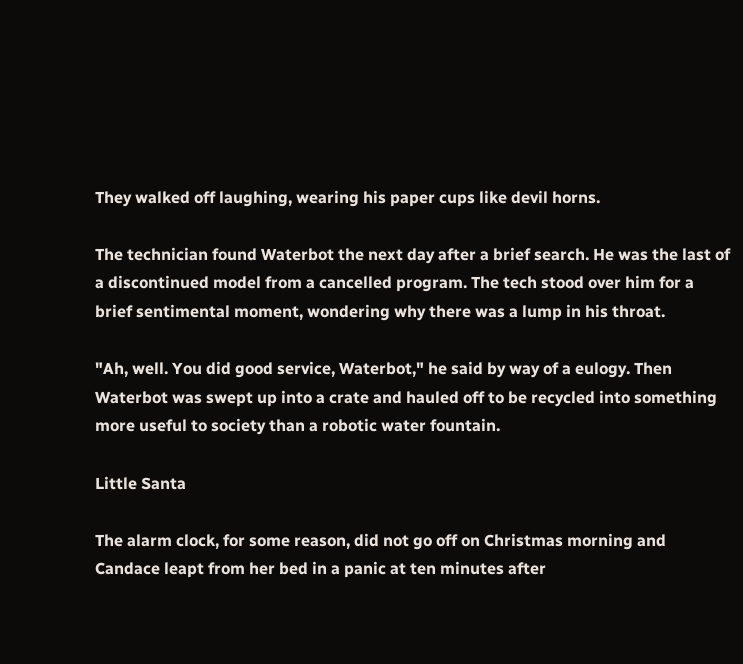They walked off laughing, wearing his paper cups like devil horns.

The technician found Waterbot the next day after a brief search. He was the last of a discontinued model from a cancelled program. The tech stood over him for a brief sentimental moment, wondering why there was a lump in his throat.

"Ah, well. You did good service, Waterbot," he said by way of a eulogy. Then Waterbot was swept up into a crate and hauled off to be recycled into something more useful to society than a robotic water fountain.

Little Santa

The alarm clock, for some reason, did not go off on Christmas morning and Candace leapt from her bed in a panic at ten minutes after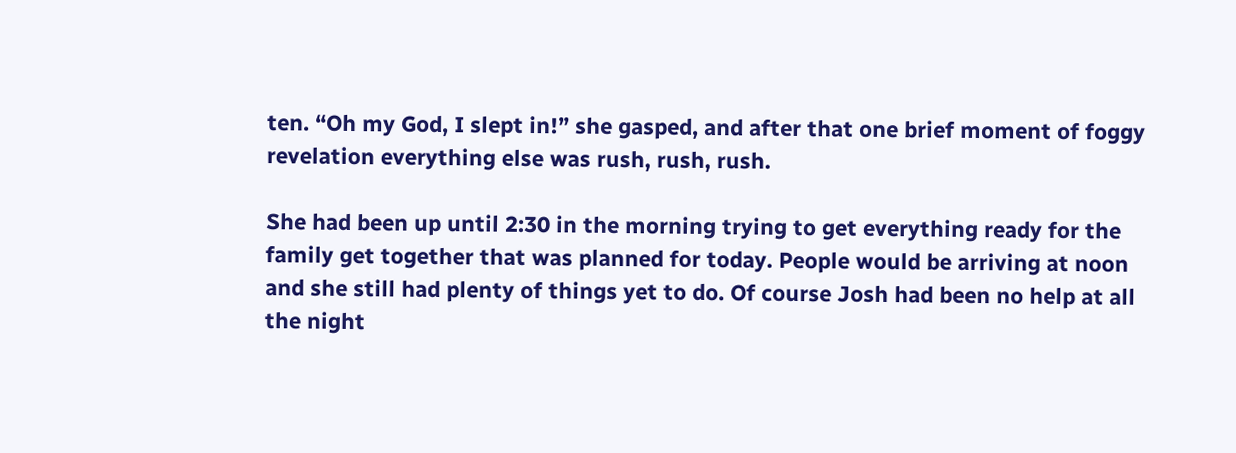ten. “Oh my God, I slept in!” she gasped, and after that one brief moment of foggy revelation everything else was rush, rush, rush.

She had been up until 2:30 in the morning trying to get everything ready for the family get together that was planned for today. People would be arriving at noon and she still had plenty of things yet to do. Of course Josh had been no help at all the night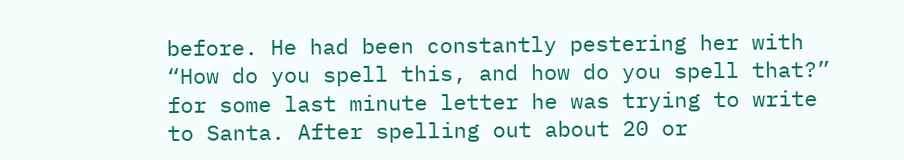before. He had been constantly pestering her with “How do you spell this, and how do you spell that?” for some last minute letter he was trying to write to Santa. After spelling out about 20 or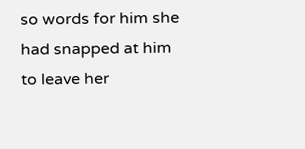so words for him she had snapped at him to leave her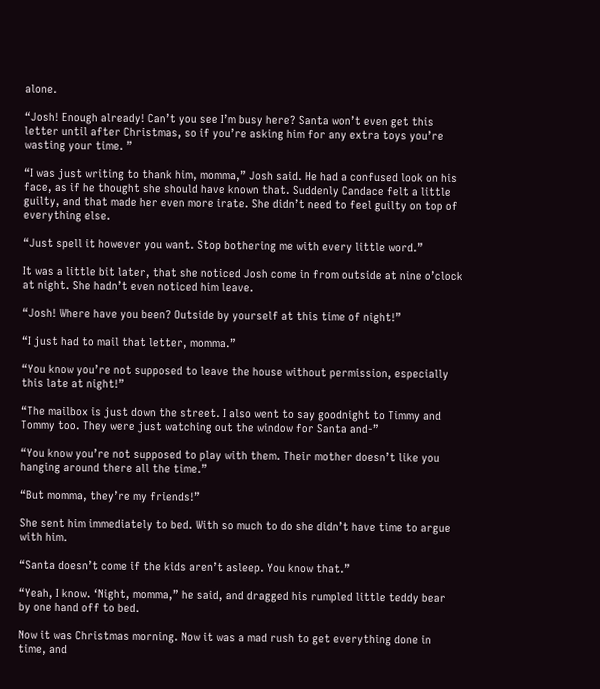alone.

“Josh! Enough already! Can’t you see I’m busy here? Santa won’t even get this letter until after Christmas, so if you’re asking him for any extra toys you’re wasting your time. ”

“I was just writing to thank him, momma,” Josh said. He had a confused look on his face, as if he thought she should have known that. Suddenly Candace felt a little guilty, and that made her even more irate. She didn’t need to feel guilty on top of everything else.

“Just spell it however you want. Stop bothering me with every little word.”

It was a little bit later, that she noticed Josh come in from outside at nine o’clock at night. She hadn’t even noticed him leave.

“Josh! Where have you been? Outside by yourself at this time of night!”

“I just had to mail that letter, momma.”

“You know you’re not supposed to leave the house without permission, especially this late at night!”

“The mailbox is just down the street. I also went to say goodnight to Timmy and Tommy too. They were just watching out the window for Santa and-”

“You know you’re not supposed to play with them. Their mother doesn’t like you hanging around there all the time.”

“But momma, they’re my friends!”

She sent him immediately to bed. With so much to do she didn’t have time to argue with him.

“Santa doesn’t come if the kids aren’t asleep. You know that.”

“Yeah, I know. ‘Night, momma,” he said, and dragged his rumpled little teddy bear by one hand off to bed.

Now it was Christmas morning. Now it was a mad rush to get everything done in time, and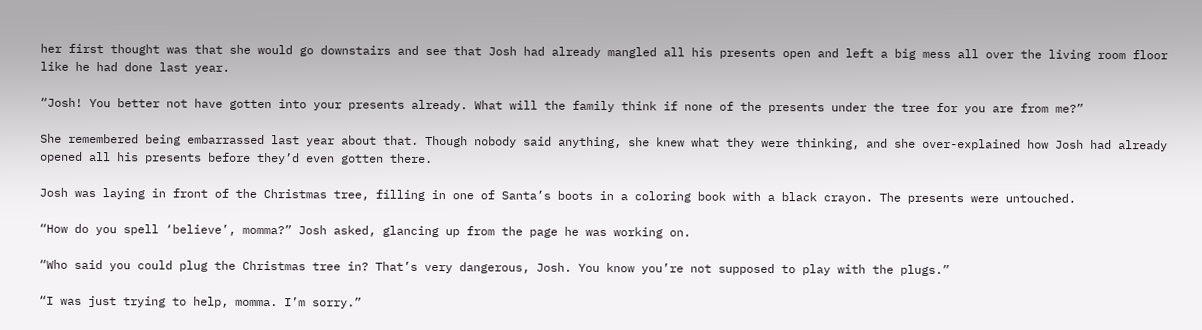her first thought was that she would go downstairs and see that Josh had already mangled all his presents open and left a big mess all over the living room floor like he had done last year.

“Josh! You better not have gotten into your presents already. What will the family think if none of the presents under the tree for you are from me?”

She remembered being embarrassed last year about that. Though nobody said anything, she knew what they were thinking, and she over-explained how Josh had already opened all his presents before they’d even gotten there.

Josh was laying in front of the Christmas tree, filling in one of Santa’s boots in a coloring book with a black crayon. The presents were untouched.

“How do you spell ‘believe’, momma?” Josh asked, glancing up from the page he was working on.

“Who said you could plug the Christmas tree in? That’s very dangerous, Josh. You know you’re not supposed to play with the plugs.”

“I was just trying to help, momma. I’m sorry.”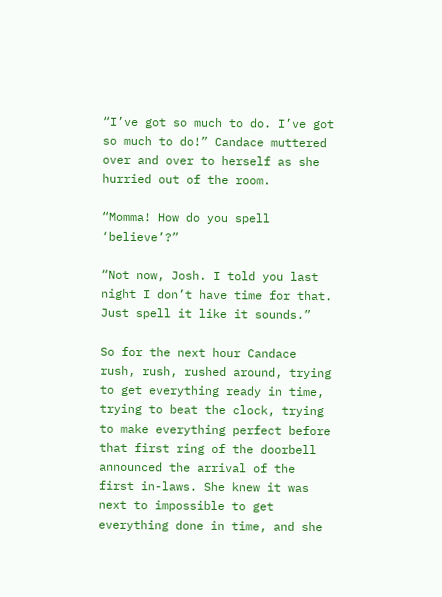“I’ve got so much to do. I’ve got so much to do!” Candace muttered over and over to herself as she hurried out of the room.

“Momma! How do you spell ‘believe’?”

“Not now, Josh. I told you last night I don’t have time for that. Just spell it like it sounds.”

So for the next hour Candace rush, rush, rushed around, trying to get everything ready in time, trying to beat the clock, trying to make everything perfect before that first ring of the doorbell announced the arrival of the first in-laws. She knew it was next to impossible to get everything done in time, and she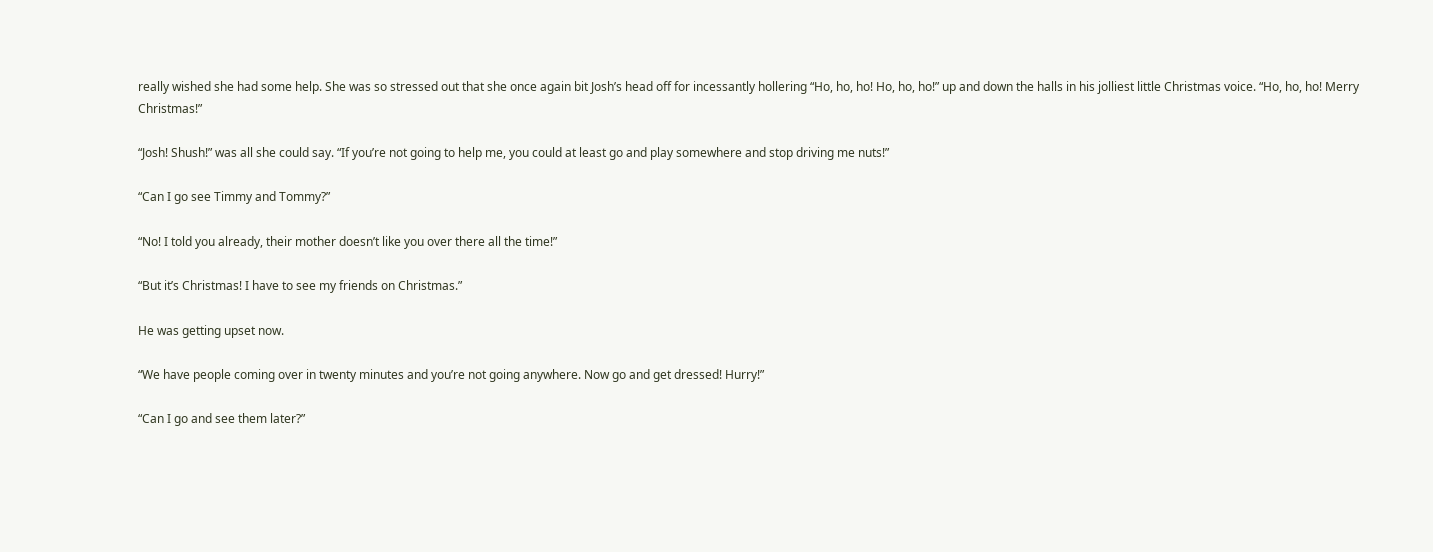really wished she had some help. She was so stressed out that she once again bit Josh’s head off for incessantly hollering “Ho, ho, ho! Ho, ho, ho!” up and down the halls in his jolliest little Christmas voice. “Ho, ho, ho! Merry Christmas!”

“Josh! Shush!” was all she could say. “If you’re not going to help me, you could at least go and play somewhere and stop driving me nuts!”

“Can I go see Timmy and Tommy?”

“No! I told you already, their mother doesn’t like you over there all the time!”

“But it’s Christmas! I have to see my friends on Christmas.”

He was getting upset now.

“We have people coming over in twenty minutes and you’re not going anywhere. Now go and get dressed! Hurry!”

“Can I go and see them later?”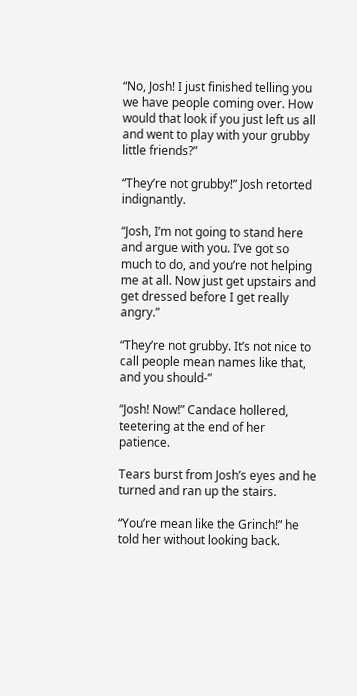“No, Josh! I just finished telling you we have people coming over. How would that look if you just left us all and went to play with your grubby little friends?”

“They’re not grubby!” Josh retorted indignantly.

“Josh, I’m not going to stand here and argue with you. I’ve got so much to do, and you’re not helping me at all. Now just get upstairs and get dressed before I get really angry.”

“They’re not grubby. It’s not nice to call people mean names like that, and you should-”

“Josh! Now!” Candace hollered, teetering at the end of her patience.

Tears burst from Josh’s eyes and he turned and ran up the stairs.

“You’re mean like the Grinch!” he told her without looking back.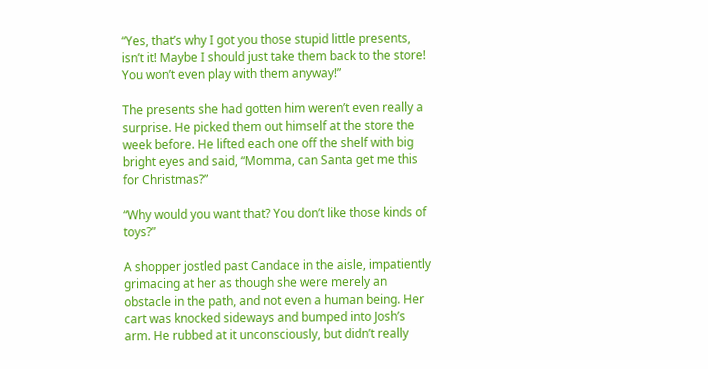“Yes, that’s why I got you those stupid little presents, isn’t it! Maybe I should just take them back to the store! You won’t even play with them anyway!”

The presents she had gotten him weren’t even really a surprise. He picked them out himself at the store the week before. He lifted each one off the shelf with big bright eyes and said, “Momma, can Santa get me this for Christmas?”

“Why would you want that? You don’t like those kinds of toys?”

A shopper jostled past Candace in the aisle, impatiently grimacing at her as though she were merely an obstacle in the path, and not even a human being. Her cart was knocked sideways and bumped into Josh’s arm. He rubbed at it unconsciously, but didn’t really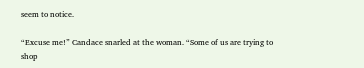seem to notice.

“Excuse me!” Candace snarled at the woman. “Some of us are trying to shop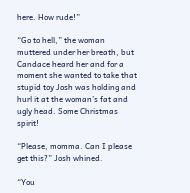here. How rude!”

“Go to hell,” the woman muttered under her breath, but Candace heard her and for a moment she wanted to take that stupid toy Josh was holding and hurl it at the woman’s fat and ugly head. Some Christmas spirit!

“Please, momma. Can I please get this?” Josh whined.

“You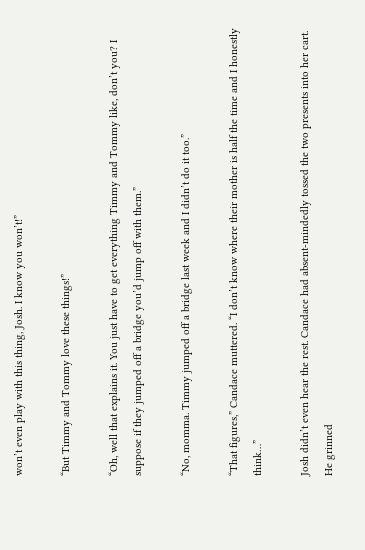won’t even play with this thing, Josh. I know you won’t!”

“But Timmy and Tommy love these things!”

“Oh, well that explains it. You just have to get everything Timmy and Tommy like, don’t you? I suppose if they jumped off a bridge you’d jump off with them.”

“No, momma. Timmy jumped off a bridge last week and I didn’t do it too.”

“That figures,” Candace muttered. “I don’t know where their mother is half the time and I honestly think…”

Josh didn’t even hear the rest. Candace had absent-mindedly tossed the two presents into her cart. He grinned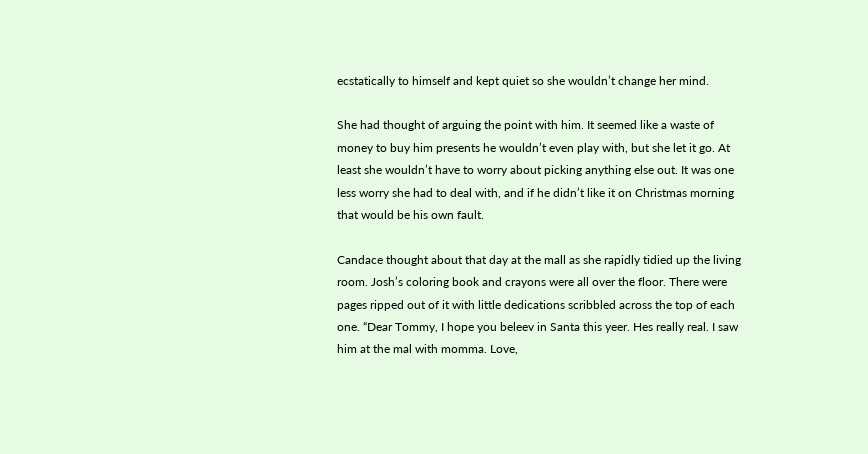ecstatically to himself and kept quiet so she wouldn’t change her mind.

She had thought of arguing the point with him. It seemed like a waste of money to buy him presents he wouldn’t even play with, but she let it go. At least she wouldn’t have to worry about picking anything else out. It was one less worry she had to deal with, and if he didn’t like it on Christmas morning that would be his own fault.

Candace thought about that day at the mall as she rapidly tidied up the living room. Josh’s coloring book and crayons were all over the floor. There were pages ripped out of it with little dedications scribbled across the top of each one. “Dear Tommy, I hope you beleev in Santa this yeer. Hes really real. I saw him at the mal with momma. Love,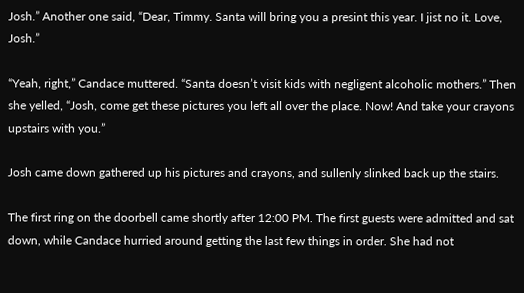Josh.” Another one said, “Dear, Timmy. Santa will bring you a presint this year. I jist no it. Love, Josh.”

“Yeah, right,” Candace muttered. “Santa doesn’t visit kids with negligent alcoholic mothers.” Then she yelled, “Josh, come get these pictures you left all over the place. Now! And take your crayons upstairs with you.”

Josh came down gathered up his pictures and crayons, and sullenly slinked back up the stairs.

The first ring on the doorbell came shortly after 12:00 PM. The first guests were admitted and sat down, while Candace hurried around getting the last few things in order. She had not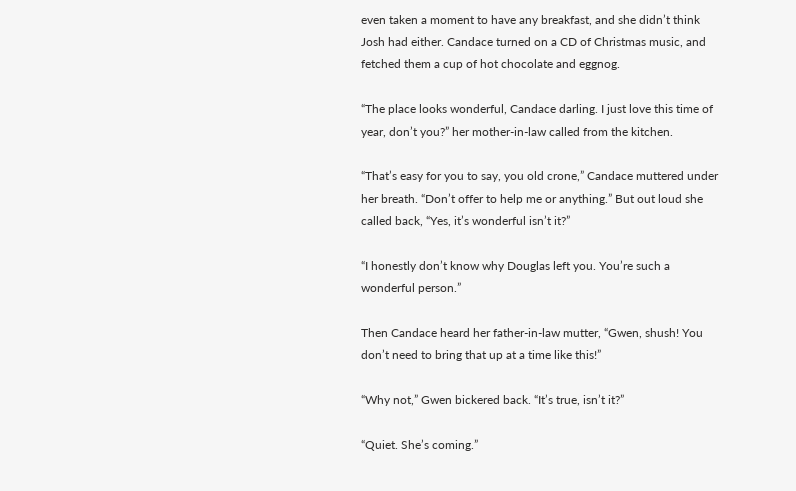even taken a moment to have any breakfast, and she didn’t think Josh had either. Candace turned on a CD of Christmas music, and fetched them a cup of hot chocolate and eggnog.

“The place looks wonderful, Candace darling. I just love this time of year, don’t you?” her mother-in-law called from the kitchen.

“That’s easy for you to say, you old crone,” Candace muttered under her breath. “Don’t offer to help me or anything.” But out loud she called back, “Yes, it’s wonderful isn’t it?”

“I honestly don’t know why Douglas left you. You’re such a wonderful person.”

Then Candace heard her father-in-law mutter, “Gwen, shush! You don’t need to bring that up at a time like this!”

“Why not,” Gwen bickered back. “It’s true, isn’t it?”

“Quiet. She’s coming.”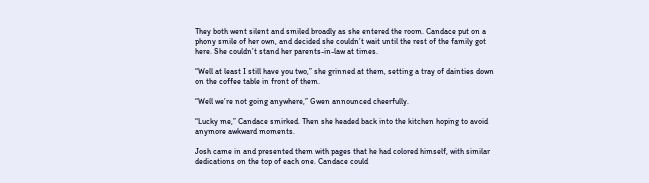They both went silent and smiled broadly as she entered the room. Candace put on a phony smile of her own, and decided she couldn’t wait until the rest of the family got here. She couldn’t stand her parents-in-law at times.

“Well at least I still have you two,” she grinned at them, setting a tray of dainties down on the coffee table in front of them.

“Well we’re not going anywhere,” Gwen announced cheerfully.

“Lucky me,” Candace smirked. Then she headed back into the kitchen hoping to avoid anymore awkward moments.

Josh came in and presented them with pages that he had colored himself, with similar dedications on the top of each one. Candace could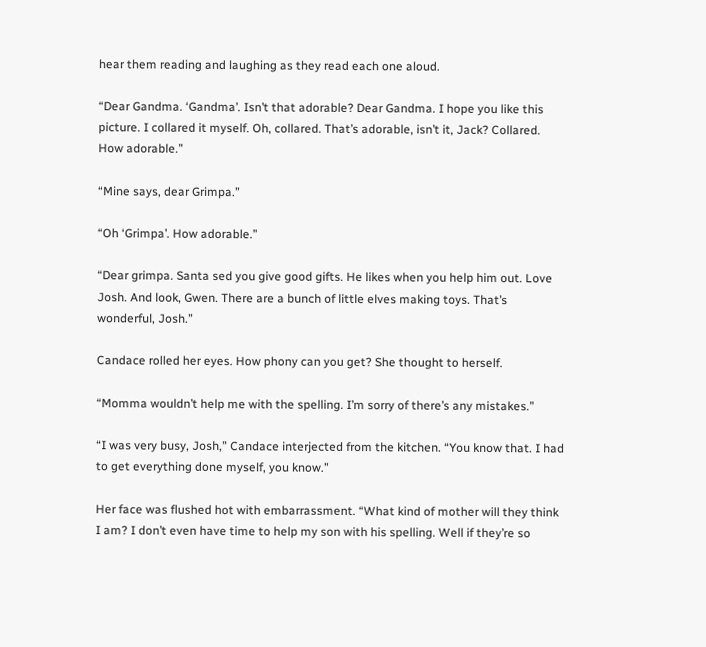hear them reading and laughing as they read each one aloud.

“Dear Gandma. ‘Gandma’. Isn’t that adorable? Dear Gandma. I hope you like this picture. I collared it myself. Oh, collared. That’s adorable, isn’t it, Jack? Collared. How adorable.”

“Mine says, dear Grimpa.”

“Oh ‘Grimpa’. How adorable.”

“Dear grimpa. Santa sed you give good gifts. He likes when you help him out. Love Josh. And look, Gwen. There are a bunch of little elves making toys. That’s wonderful, Josh.”

Candace rolled her eyes. How phony can you get? She thought to herself.

“Momma wouldn’t help me with the spelling. I’m sorry of there’s any mistakes.”

“I was very busy, Josh,” Candace interjected from the kitchen. “You know that. I had to get everything done myself, you know.”

Her face was flushed hot with embarrassment. “What kind of mother will they think I am? I don’t even have time to help my son with his spelling. Well if they’re so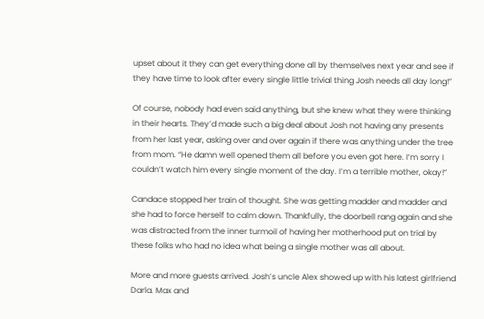upset about it they can get everything done all by themselves next year and see if they have time to look after every single little trivial thing Josh needs all day long!”

Of course, nobody had even said anything, but she knew what they were thinking in their hearts. They’d made such a big deal about Josh not having any presents from her last year, asking over and over again if there was anything under the tree from mom. “He damn well opened them all before you even got here. I’m sorry I couldn’t watch him every single moment of the day. I’m a terrible mother, okay!”

Candace stopped her train of thought. She was getting madder and madder and she had to force herself to calm down. Thankfully, the doorbell rang again and she was distracted from the inner turmoil of having her motherhood put on trial by these folks who had no idea what being a single mother was all about.

More and more guests arrived. Josh’s uncle Alex showed up with his latest girlfriend Darla. Max and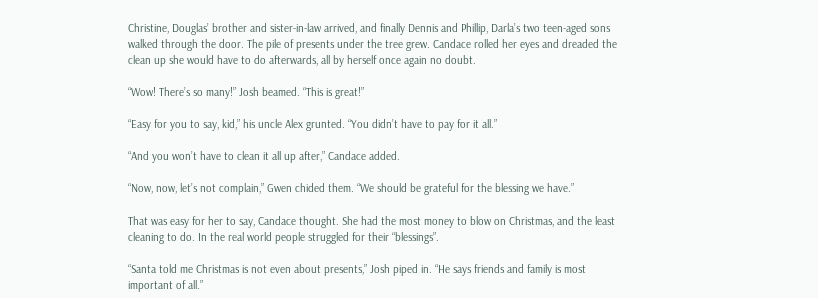Christine, Douglas’ brother and sister-in-law arrived, and finally Dennis and Phillip, Darla’s two teen-aged sons walked through the door. The pile of presents under the tree grew. Candace rolled her eyes and dreaded the clean up she would have to do afterwards, all by herself once again no doubt.

“Wow! There’s so many!” Josh beamed. “This is great!”

“Easy for you to say, kid,” his uncle Alex grunted. “You didn’t have to pay for it all.”

“And you won’t have to clean it all up after,” Candace added.

“Now, now, let’s not complain,” Gwen chided them. “We should be grateful for the blessing we have.”

That was easy for her to say, Candace thought. She had the most money to blow on Christmas, and the least cleaning to do. In the real world people struggled for their “blessings”.

“Santa told me Christmas is not even about presents,” Josh piped in. “He says friends and family is most important of all.”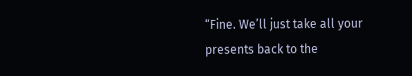“Fine. We’ll just take all your presents back to the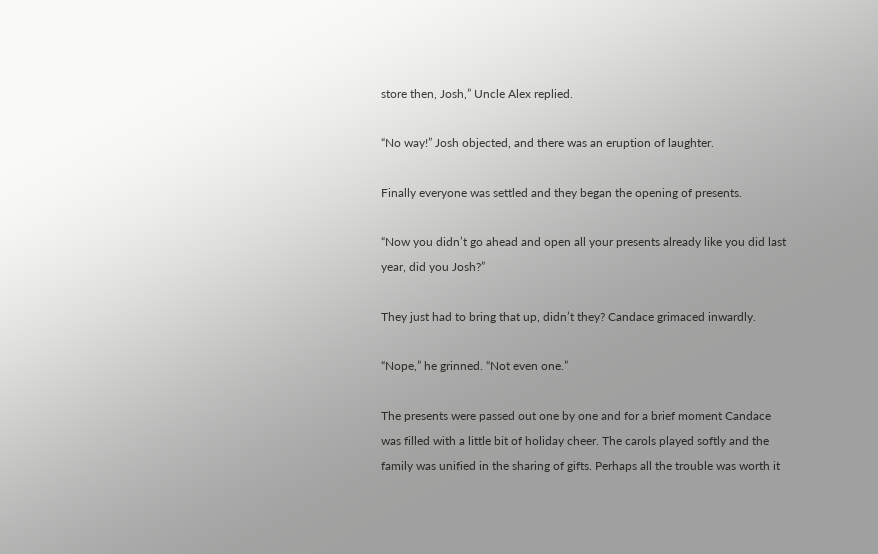store then, Josh,” Uncle Alex replied.

“No way!” Josh objected, and there was an eruption of laughter.

Finally everyone was settled and they began the opening of presents.

“Now you didn’t go ahead and open all your presents already like you did last year, did you Josh?”

They just had to bring that up, didn’t they? Candace grimaced inwardly.

“Nope,” he grinned. “Not even one.”

The presents were passed out one by one and for a brief moment Candace was filled with a little bit of holiday cheer. The carols played softly and the family was unified in the sharing of gifts. Perhaps all the trouble was worth it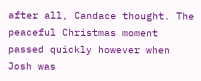after all, Candace thought. The peaceful Christmas moment passed quickly however when Josh was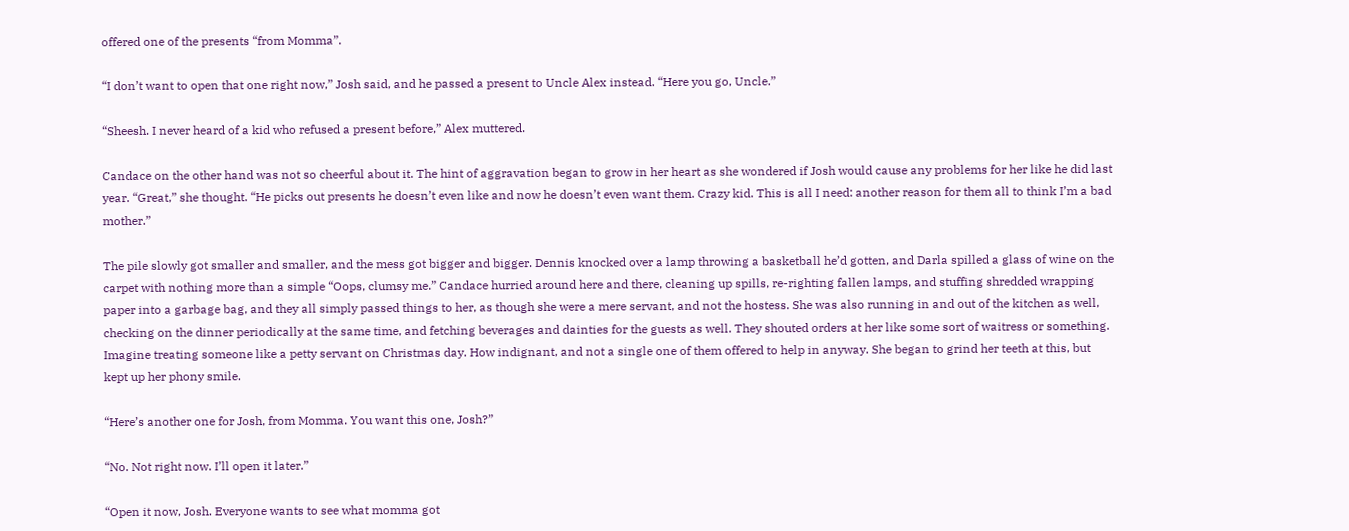offered one of the presents “from Momma”.

“I don’t want to open that one right now,” Josh said, and he passed a present to Uncle Alex instead. “Here you go, Uncle.”

“Sheesh. I never heard of a kid who refused a present before,” Alex muttered.

Candace on the other hand was not so cheerful about it. The hint of aggravation began to grow in her heart as she wondered if Josh would cause any problems for her like he did last year. “Great,” she thought. “He picks out presents he doesn’t even like and now he doesn’t even want them. Crazy kid. This is all I need: another reason for them all to think I’m a bad mother.”

The pile slowly got smaller and smaller, and the mess got bigger and bigger. Dennis knocked over a lamp throwing a basketball he’d gotten, and Darla spilled a glass of wine on the carpet with nothing more than a simple “Oops, clumsy me.” Candace hurried around here and there, cleaning up spills, re-righting fallen lamps, and stuffing shredded wrapping paper into a garbage bag, and they all simply passed things to her, as though she were a mere servant, and not the hostess. She was also running in and out of the kitchen as well, checking on the dinner periodically at the same time, and fetching beverages and dainties for the guests as well. They shouted orders at her like some sort of waitress or something. Imagine treating someone like a petty servant on Christmas day. How indignant, and not a single one of them offered to help in anyway. She began to grind her teeth at this, but kept up her phony smile.

“Here’s another one for Josh, from Momma. You want this one, Josh?”

“No. Not right now. I’ll open it later.”

“Open it now, Josh. Everyone wants to see what momma got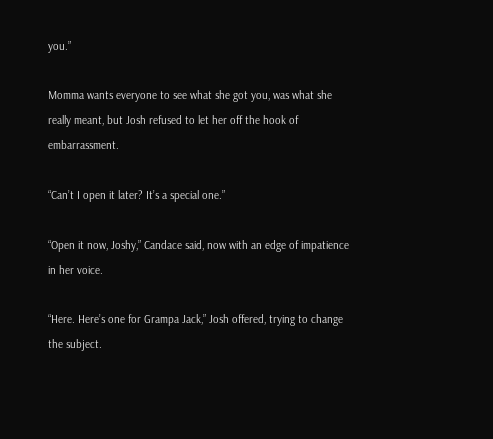you.”

Momma wants everyone to see what she got you, was what she really meant, but Josh refused to let her off the hook of embarrassment.

“Can’t I open it later? It’s a special one.”

“Open it now, Joshy,” Candace said, now with an edge of impatience in her voice.

“Here. Here’s one for Grampa Jack,” Josh offered, trying to change the subject.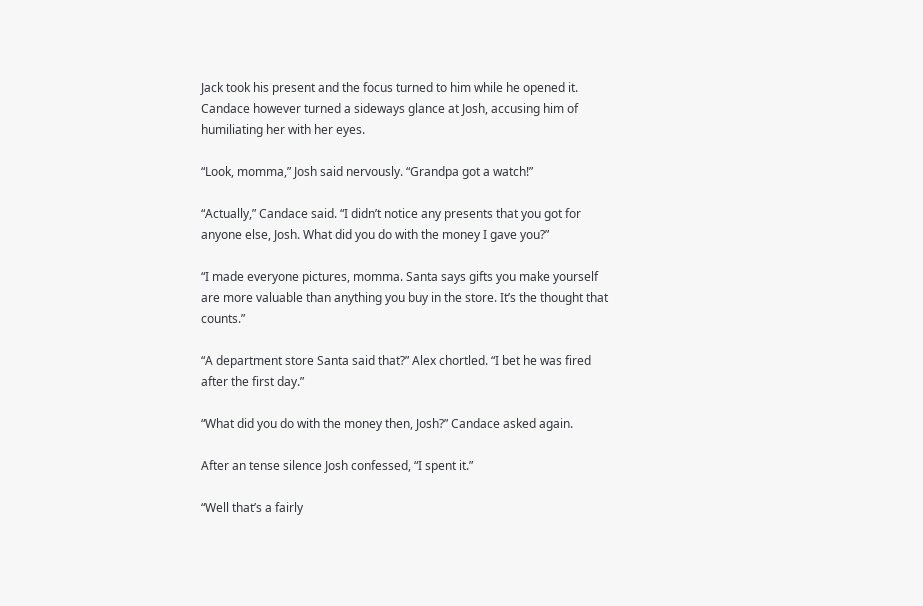Jack took his present and the focus turned to him while he opened it. Candace however turned a sideways glance at Josh, accusing him of humiliating her with her eyes.

“Look, momma,” Josh said nervously. “Grandpa got a watch!”

“Actually,” Candace said. “I didn’t notice any presents that you got for anyone else, Josh. What did you do with the money I gave you?”

“I made everyone pictures, momma. Santa says gifts you make yourself are more valuable than anything you buy in the store. It’s the thought that counts.”

“A department store Santa said that?” Alex chortled. “I bet he was fired after the first day.”

“What did you do with the money then, Josh?” Candace asked again.

After an tense silence Josh confessed, “I spent it.”

“Well that’s a fairly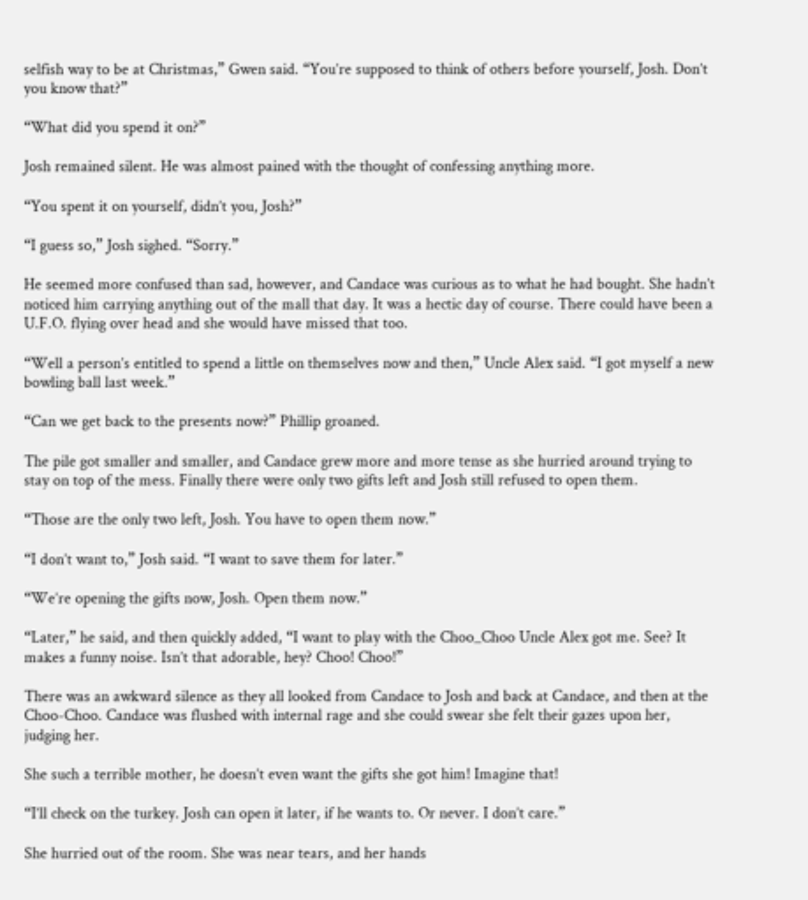selfish way to be at Christmas,” Gwen said. “You’re supposed to think of others before yourself, Josh. Don’t you know that?”

“What did you spend it on?”

Josh remained silent. He was almost pained with the thought of confessing anything more.

“You spent it on yourself, didn’t you, Josh?”

“I guess so,” Josh sighed. “Sorry.”

He seemed more confused than sad, however, and Candace was curious as to what he had bought. She hadn’t noticed him carrying anything out of the mall that day. It was a hectic day of course. There could have been a U.F.O. flying over head and she would have missed that too.

“Well a person’s entitled to spend a little on themselves now and then,” Uncle Alex said. “I got myself a new bowling ball last week.”

“Can we get back to the presents now?” Phillip groaned.

The pile got smaller and smaller, and Candace grew more and more tense as she hurried around trying to stay on top of the mess. Finally there were only two gifts left and Josh still refused to open them.

“Those are the only two left, Josh. You have to open them now.”

“I don’t want to,” Josh said. “I want to save them for later.”

“We’re opening the gifts now, Josh. Open them now.”

“Later,” he said, and then quickly added, “I want to play with the Choo_Choo Uncle Alex got me. See? It makes a funny noise. Isn’t that adorable, hey? Choo! Choo!”

There was an awkward silence as they all looked from Candace to Josh and back at Candace, and then at the Choo-Choo. Candace was flushed with internal rage and she could swear she felt their gazes upon her, judging her.

She such a terrible mother, he doesn’t even want the gifts she got him! Imagine that!

“I’ll check on the turkey. Josh can open it later, if he wants to. Or never. I don’t care.”

She hurried out of the room. She was near tears, and her hands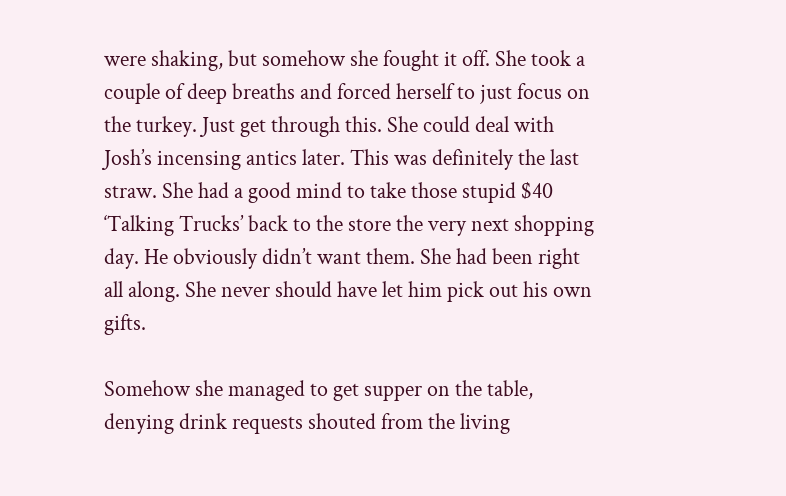were shaking, but somehow she fought it off. She took a couple of deep breaths and forced herself to just focus on the turkey. Just get through this. She could deal with Josh’s incensing antics later. This was definitely the last straw. She had a good mind to take those stupid $40 ‘Talking Trucks’ back to the store the very next shopping day. He obviously didn’t want them. She had been right all along. She never should have let him pick out his own gifts.

Somehow she managed to get supper on the table, denying drink requests shouted from the living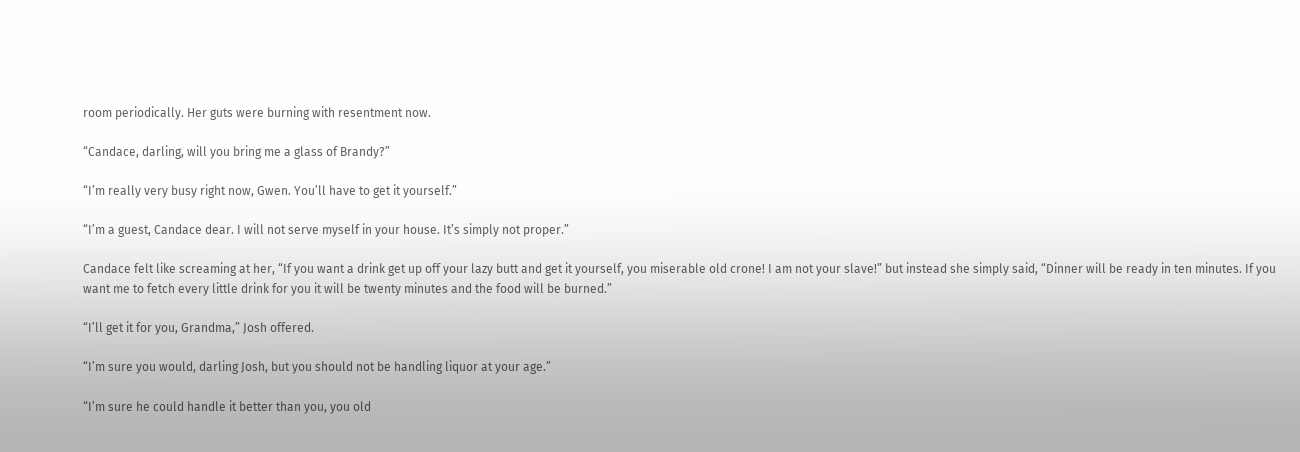room periodically. Her guts were burning with resentment now.

“Candace, darling, will you bring me a glass of Brandy?”

“I’m really very busy right now, Gwen. You’ll have to get it yourself.”

“I’m a guest, Candace dear. I will not serve myself in your house. It’s simply not proper.”

Candace felt like screaming at her, “If you want a drink get up off your lazy butt and get it yourself, you miserable old crone! I am not your slave!” but instead she simply said, “Dinner will be ready in ten minutes. If you want me to fetch every little drink for you it will be twenty minutes and the food will be burned.”

“I’ll get it for you, Grandma,” Josh offered.

“I’m sure you would, darling Josh, but you should not be handling liquor at your age.”

“I’m sure he could handle it better than you, you old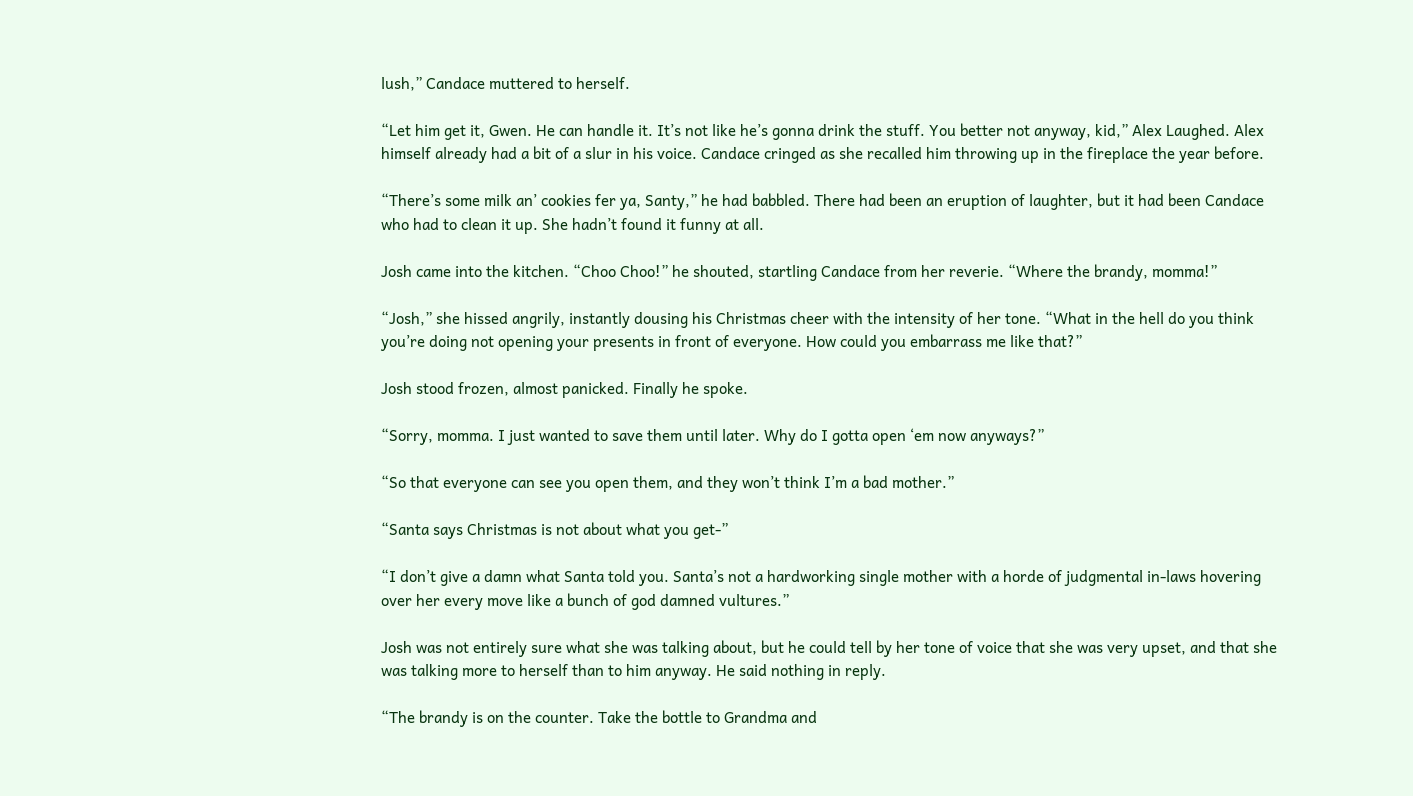lush,” Candace muttered to herself.

“Let him get it, Gwen. He can handle it. It’s not like he’s gonna drink the stuff. You better not anyway, kid,” Alex Laughed. Alex himself already had a bit of a slur in his voice. Candace cringed as she recalled him throwing up in the fireplace the year before.

“There’s some milk an’ cookies fer ya, Santy,” he had babbled. There had been an eruption of laughter, but it had been Candace who had to clean it up. She hadn’t found it funny at all.

Josh came into the kitchen. “Choo Choo!” he shouted, startling Candace from her reverie. “Where the brandy, momma!”

“Josh,” she hissed angrily, instantly dousing his Christmas cheer with the intensity of her tone. “What in the hell do you think you’re doing not opening your presents in front of everyone. How could you embarrass me like that?”

Josh stood frozen, almost panicked. Finally he spoke.

“Sorry, momma. I just wanted to save them until later. Why do I gotta open ‘em now anyways?”

“So that everyone can see you open them, and they won’t think I’m a bad mother.”

“Santa says Christmas is not about what you get-”

“I don’t give a damn what Santa told you. Santa’s not a hardworking single mother with a horde of judgmental in-laws hovering over her every move like a bunch of god damned vultures.”

Josh was not entirely sure what she was talking about, but he could tell by her tone of voice that she was very upset, and that she was talking more to herself than to him anyway. He said nothing in reply.

“The brandy is on the counter. Take the bottle to Grandma and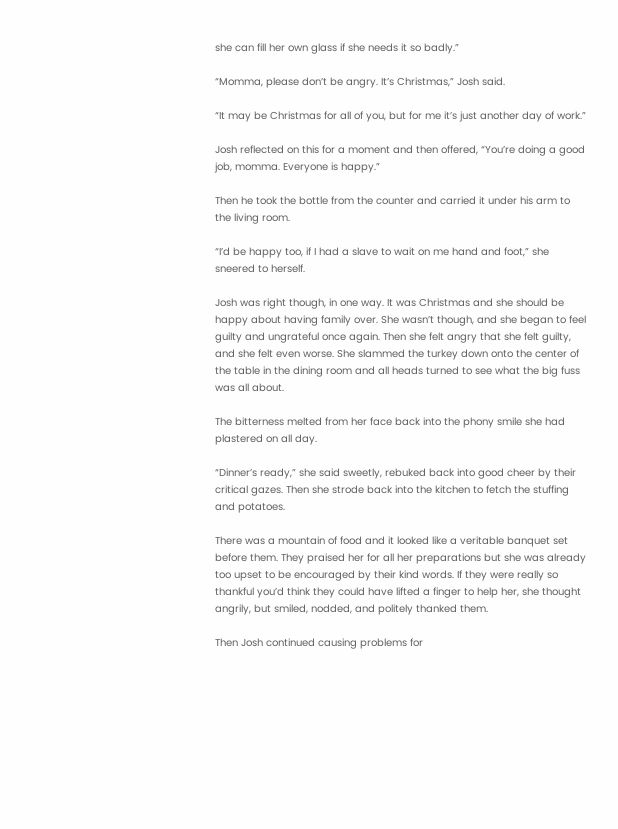she can fill her own glass if she needs it so badly.”

“Momma, please don’t be angry. It’s Christmas,” Josh said.

“It may be Christmas for all of you, but for me it’s just another day of work.”

Josh reflected on this for a moment and then offered, “You’re doing a good job, momma. Everyone is happy.”

Then he took the bottle from the counter and carried it under his arm to the living room.

“I’d be happy too, if I had a slave to wait on me hand and foot,” she sneered to herself.

Josh was right though, in one way. It was Christmas and she should be happy about having family over. She wasn’t though, and she began to feel guilty and ungrateful once again. Then she felt angry that she felt guilty, and she felt even worse. She slammed the turkey down onto the center of the table in the dining room and all heads turned to see what the big fuss was all about.

The bitterness melted from her face back into the phony smile she had plastered on all day.

“Dinner’s ready,” she said sweetly, rebuked back into good cheer by their critical gazes. Then she strode back into the kitchen to fetch the stuffing and potatoes.

There was a mountain of food and it looked like a veritable banquet set before them. They praised her for all her preparations but she was already too upset to be encouraged by their kind words. If they were really so thankful you’d think they could have lifted a finger to help her, she thought angrily, but smiled, nodded, and politely thanked them.

Then Josh continued causing problems for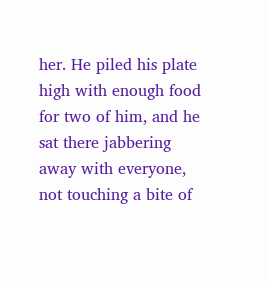her. He piled his plate high with enough food for two of him, and he sat there jabbering away with everyone, not touching a bite of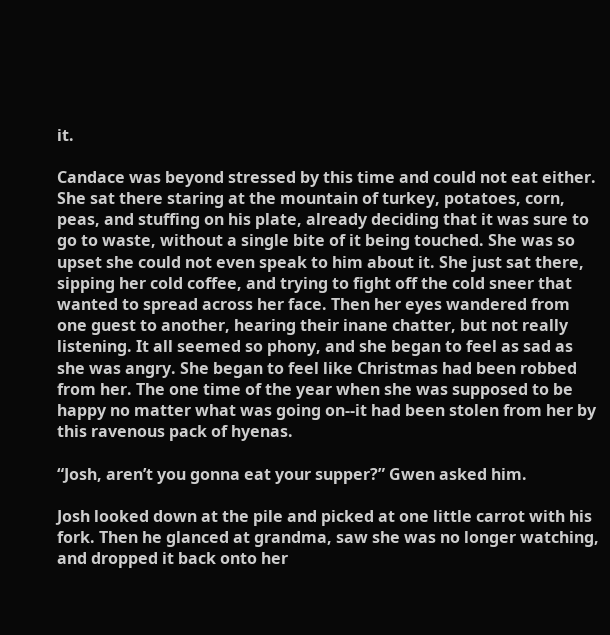it.

Candace was beyond stressed by this time and could not eat either. She sat there staring at the mountain of turkey, potatoes, corn, peas, and stuffing on his plate, already deciding that it was sure to go to waste, without a single bite of it being touched. She was so upset she could not even speak to him about it. She just sat there, sipping her cold coffee, and trying to fight off the cold sneer that wanted to spread across her face. Then her eyes wandered from one guest to another, hearing their inane chatter, but not really listening. It all seemed so phony, and she began to feel as sad as she was angry. She began to feel like Christmas had been robbed from her. The one time of the year when she was supposed to be happy no matter what was going on--it had been stolen from her by this ravenous pack of hyenas.

“Josh, aren’t you gonna eat your supper?” Gwen asked him.

Josh looked down at the pile and picked at one little carrot with his fork. Then he glanced at grandma, saw she was no longer watching, and dropped it back onto her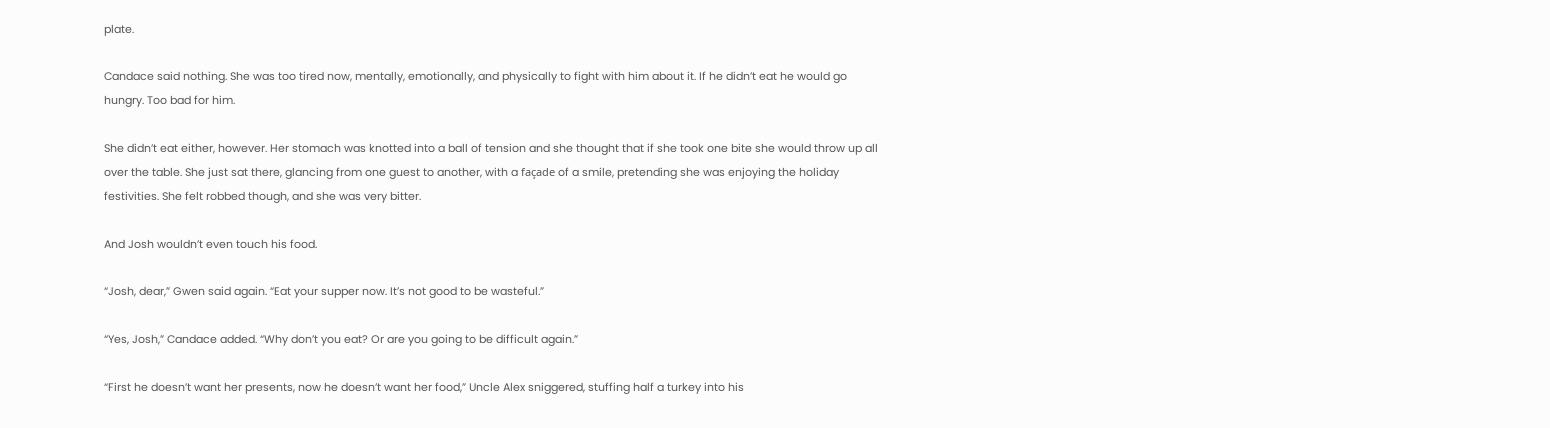plate.

Candace said nothing. She was too tired now, mentally, emotionally, and physically to fight with him about it. If he didn’t eat he would go hungry. Too bad for him.

She didn’t eat either, however. Her stomach was knotted into a ball of tension and she thought that if she took one bite she would throw up all over the table. She just sat there, glancing from one guest to another, with a façade of a smile, pretending she was enjoying the holiday festivities. She felt robbed though, and she was very bitter.

And Josh wouldn’t even touch his food.

“Josh, dear,” Gwen said again. “Eat your supper now. It’s not good to be wasteful.”

“Yes, Josh,” Candace added. “Why don’t you eat? Or are you going to be difficult again.”

“First he doesn’t want her presents, now he doesn’t want her food,” Uncle Alex sniggered, stuffing half a turkey into his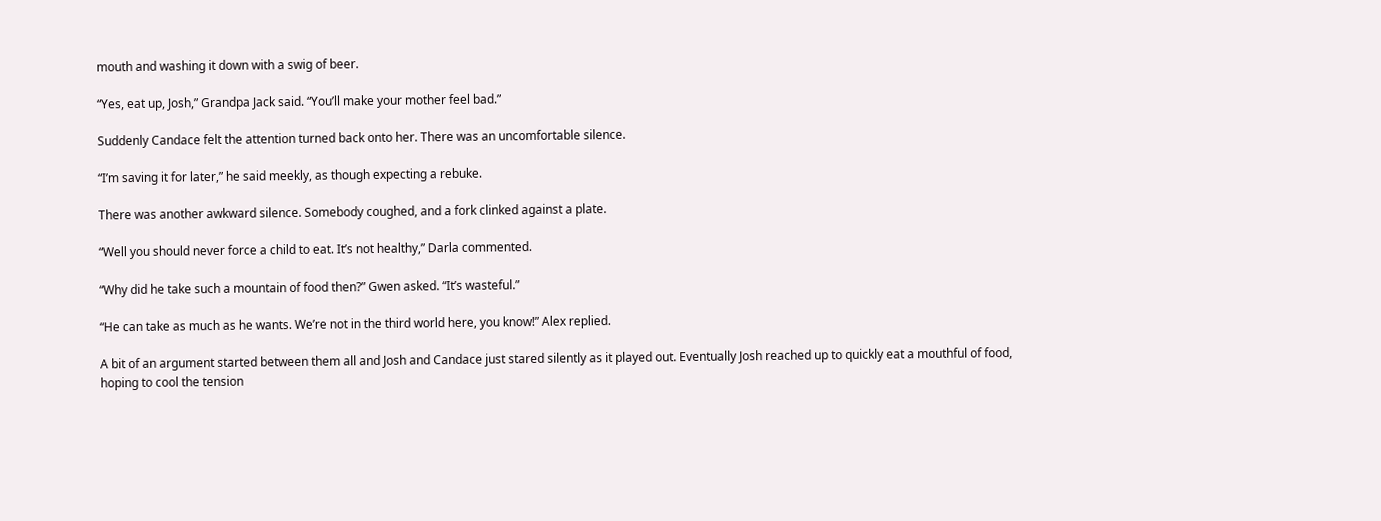mouth and washing it down with a swig of beer.

“Yes, eat up, Josh,” Grandpa Jack said. “You’ll make your mother feel bad.”

Suddenly Candace felt the attention turned back onto her. There was an uncomfortable silence.

“I’m saving it for later,” he said meekly, as though expecting a rebuke.

There was another awkward silence. Somebody coughed, and a fork clinked against a plate.

“Well you should never force a child to eat. It’s not healthy,” Darla commented.

“Why did he take such a mountain of food then?” Gwen asked. “It’s wasteful.”

“He can take as much as he wants. We’re not in the third world here, you know!” Alex replied.

A bit of an argument started between them all and Josh and Candace just stared silently as it played out. Eventually Josh reached up to quickly eat a mouthful of food, hoping to cool the tension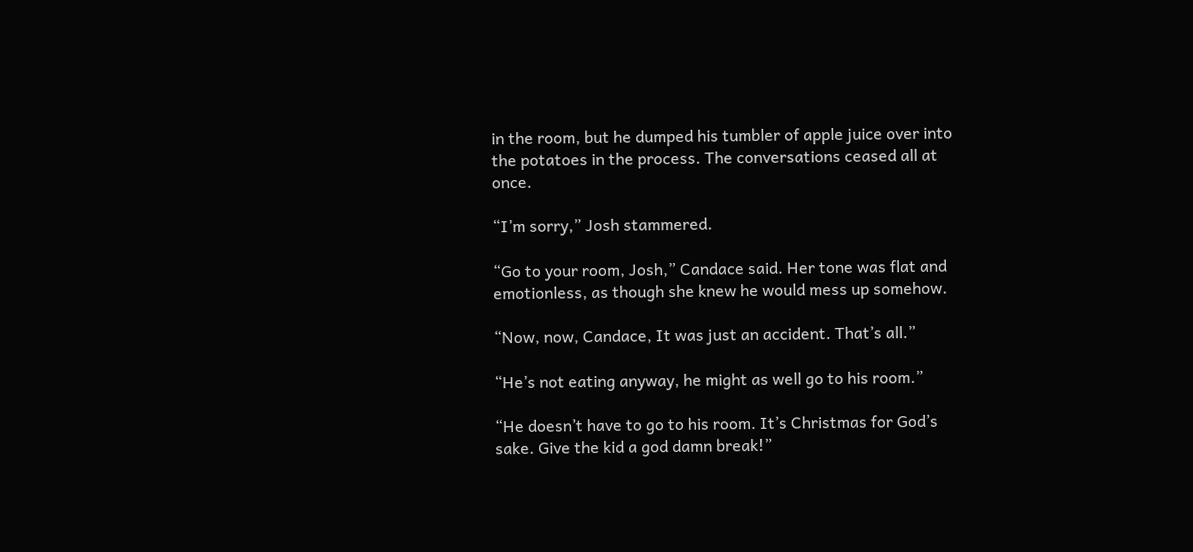in the room, but he dumped his tumbler of apple juice over into the potatoes in the process. The conversations ceased all at once.

“I’m sorry,” Josh stammered.

“Go to your room, Josh,” Candace said. Her tone was flat and emotionless, as though she knew he would mess up somehow.

“Now, now, Candace, It was just an accident. That’s all.”

“He’s not eating anyway, he might as well go to his room.”

“He doesn’t have to go to his room. It’s Christmas for God’s sake. Give the kid a god damn break!”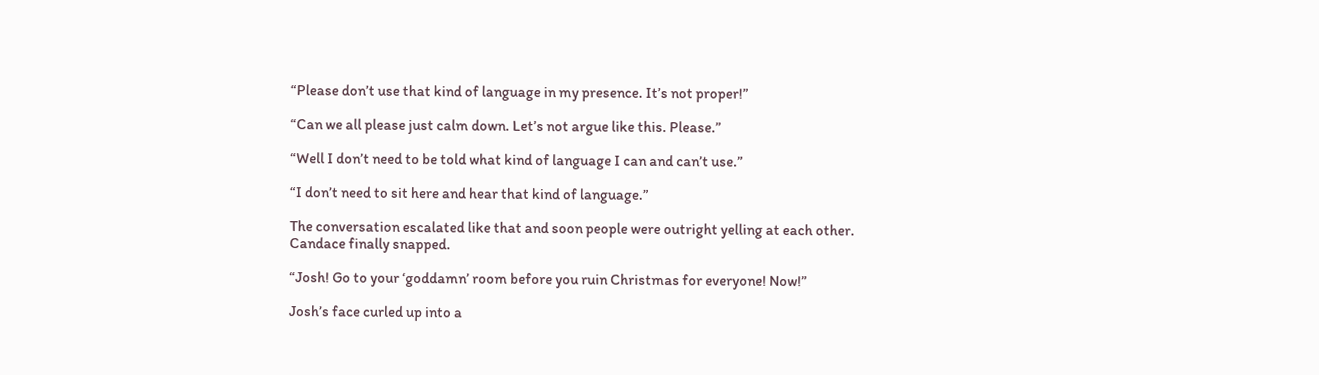“Please don’t use that kind of language in my presence. It’s not proper!”

“Can we all please just calm down. Let’s not argue like this. Please.”

“Well I don’t need to be told what kind of language I can and can’t use.”

“I don’t need to sit here and hear that kind of language.”

The conversation escalated like that and soon people were outright yelling at each other. Candace finally snapped.

“Josh! Go to your ‘goddamn’ room before you ruin Christmas for everyone! Now!”

Josh’s face curled up into a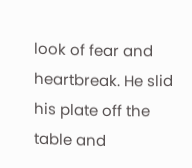look of fear and heartbreak. He slid his plate off the table and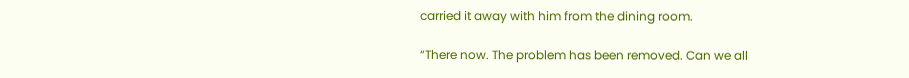carried it away with him from the dining room.

“There now. The problem has been removed. Can we all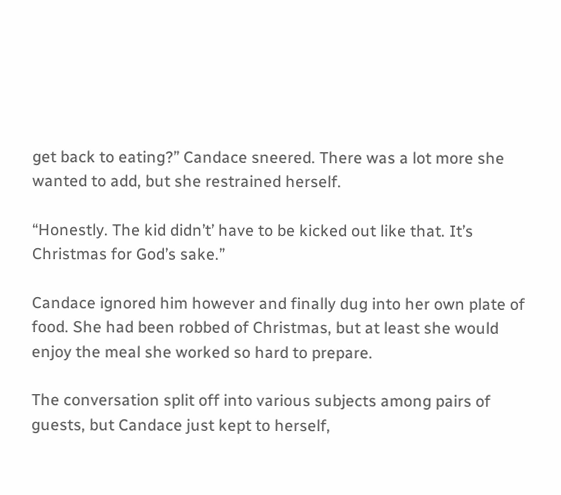get back to eating?” Candace sneered. There was a lot more she wanted to add, but she restrained herself.

“Honestly. The kid didn’t’ have to be kicked out like that. It’s Christmas for God’s sake.”

Candace ignored him however and finally dug into her own plate of food. She had been robbed of Christmas, but at least she would enjoy the meal she worked so hard to prepare.

The conversation split off into various subjects among pairs of guests, but Candace just kept to herself,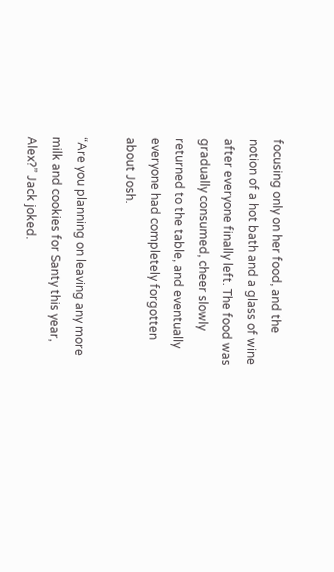focusing only on her food, and the notion of a hot bath and a glass of wine after everyone finally left. The food was gradually consumed, cheer slowly returned to the table, and eventually everyone had completely forgotten about Josh.

“Are you planning on leaving any more milk and cookies for Santy this year, Alex?” Jack joked.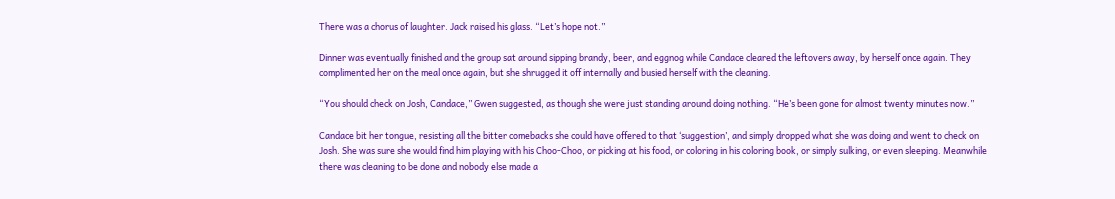There was a chorus of laughter. Jack raised his glass. “Let’s hope not.”

Dinner was eventually finished and the group sat around sipping brandy, beer, and eggnog while Candace cleared the leftovers away, by herself once again. They complimented her on the meal once again, but she shrugged it off internally and busied herself with the cleaning.

“You should check on Josh, Candace,” Gwen suggested, as though she were just standing around doing nothing. “He’s been gone for almost twenty minutes now.”

Candace bit her tongue, resisting all the bitter comebacks she could have offered to that ‘suggestion’, and simply dropped what she was doing and went to check on Josh. She was sure she would find him playing with his Choo-Choo, or picking at his food, or coloring in his coloring book, or simply sulking, or even sleeping. Meanwhile there was cleaning to be done and nobody else made a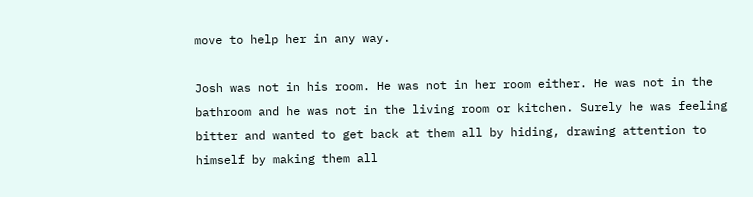move to help her in any way.

Josh was not in his room. He was not in her room either. He was not in the bathroom and he was not in the living room or kitchen. Surely he was feeling bitter and wanted to get back at them all by hiding, drawing attention to himself by making them all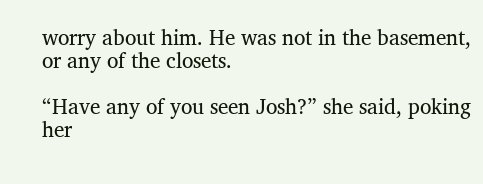worry about him. He was not in the basement, or any of the closets.

“Have any of you seen Josh?” she said, poking her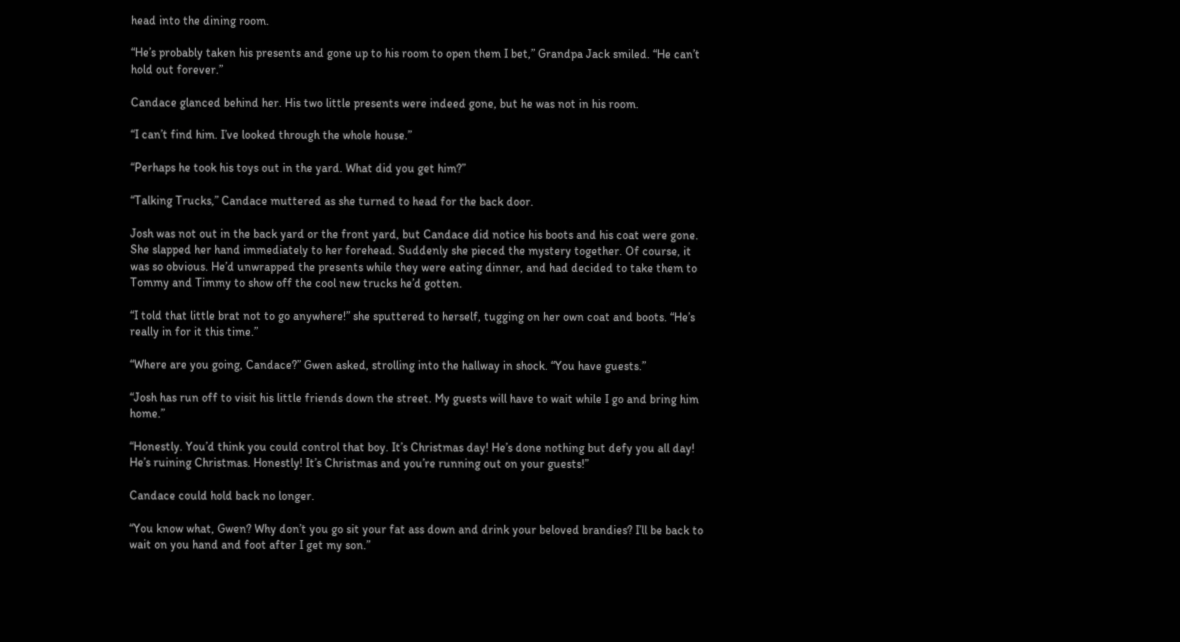head into the dining room.

“He’s probably taken his presents and gone up to his room to open them I bet,” Grandpa Jack smiled. “He can’t hold out forever.”

Candace glanced behind her. His two little presents were indeed gone, but he was not in his room.

“I can’t find him. I’ve looked through the whole house.”

“Perhaps he took his toys out in the yard. What did you get him?”

“Talking Trucks,” Candace muttered as she turned to head for the back door.

Josh was not out in the back yard or the front yard, but Candace did notice his boots and his coat were gone. She slapped her hand immediately to her forehead. Suddenly she pieced the mystery together. Of course, it was so obvious. He’d unwrapped the presents while they were eating dinner, and had decided to take them to Tommy and Timmy to show off the cool new trucks he’d gotten.

“I told that little brat not to go anywhere!” she sputtered to herself, tugging on her own coat and boots. “He’s really in for it this time.”

“Where are you going, Candace?” Gwen asked, strolling into the hallway in shock. “You have guests.”

“Josh has run off to visit his little friends down the street. My guests will have to wait while I go and bring him home.”

“Honestly. You’d think you could control that boy. It’s Christmas day! He’s done nothing but defy you all day! He’s ruining Christmas. Honestly! It’s Christmas and you’re running out on your guests!”

Candace could hold back no longer.

“You know what, Gwen? Why don’t you go sit your fat ass down and drink your beloved brandies? I’ll be back to wait on you hand and foot after I get my son.”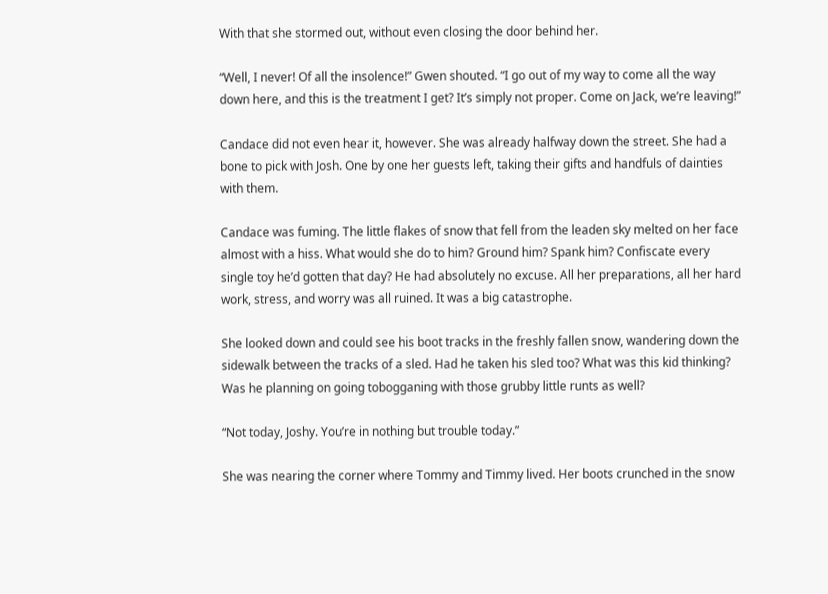With that she stormed out, without even closing the door behind her.

“Well, I never! Of all the insolence!” Gwen shouted. “I go out of my way to come all the way down here, and this is the treatment I get? It’s simply not proper. Come on Jack, we’re leaving!”

Candace did not even hear it, however. She was already halfway down the street. She had a bone to pick with Josh. One by one her guests left, taking their gifts and handfuls of dainties with them.

Candace was fuming. The little flakes of snow that fell from the leaden sky melted on her face almost with a hiss. What would she do to him? Ground him? Spank him? Confiscate every single toy he’d gotten that day? He had absolutely no excuse. All her preparations, all her hard work, stress, and worry was all ruined. It was a big catastrophe.

She looked down and could see his boot tracks in the freshly fallen snow, wandering down the sidewalk between the tracks of a sled. Had he taken his sled too? What was this kid thinking? Was he planning on going tobogganing with those grubby little runts as well?

“Not today, Joshy. You’re in nothing but trouble today.”

She was nearing the corner where Tommy and Timmy lived. Her boots crunched in the snow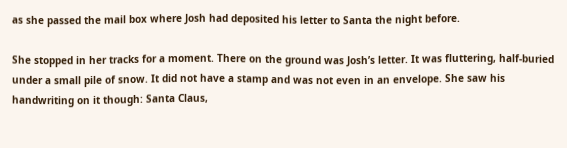as she passed the mail box where Josh had deposited his letter to Santa the night before.

She stopped in her tracks for a moment. There on the ground was Josh’s letter. It was fluttering, half-buried under a small pile of snow. It did not have a stamp and was not even in an envelope. She saw his handwriting on it though: Santa Claus,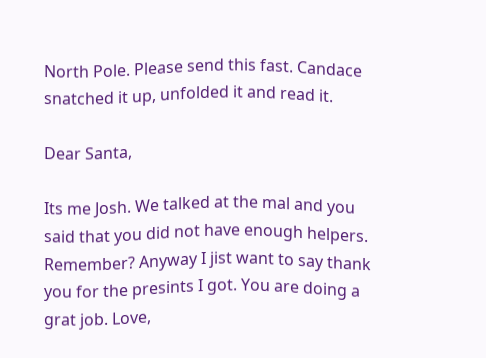North Pole. Please send this fast. Candace snatched it up, unfolded it and read it.

Dear Santa,

Its me Josh. We talked at the mal and you said that you did not have enough helpers. Remember? Anyway I jist want to say thank you for the presints I got. You are doing a grat job. Love,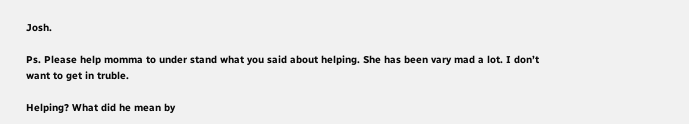Josh.

Ps. Please help momma to under stand what you said about helping. She has been vary mad a lot. I don’t want to get in truble.

Helping? What did he mean by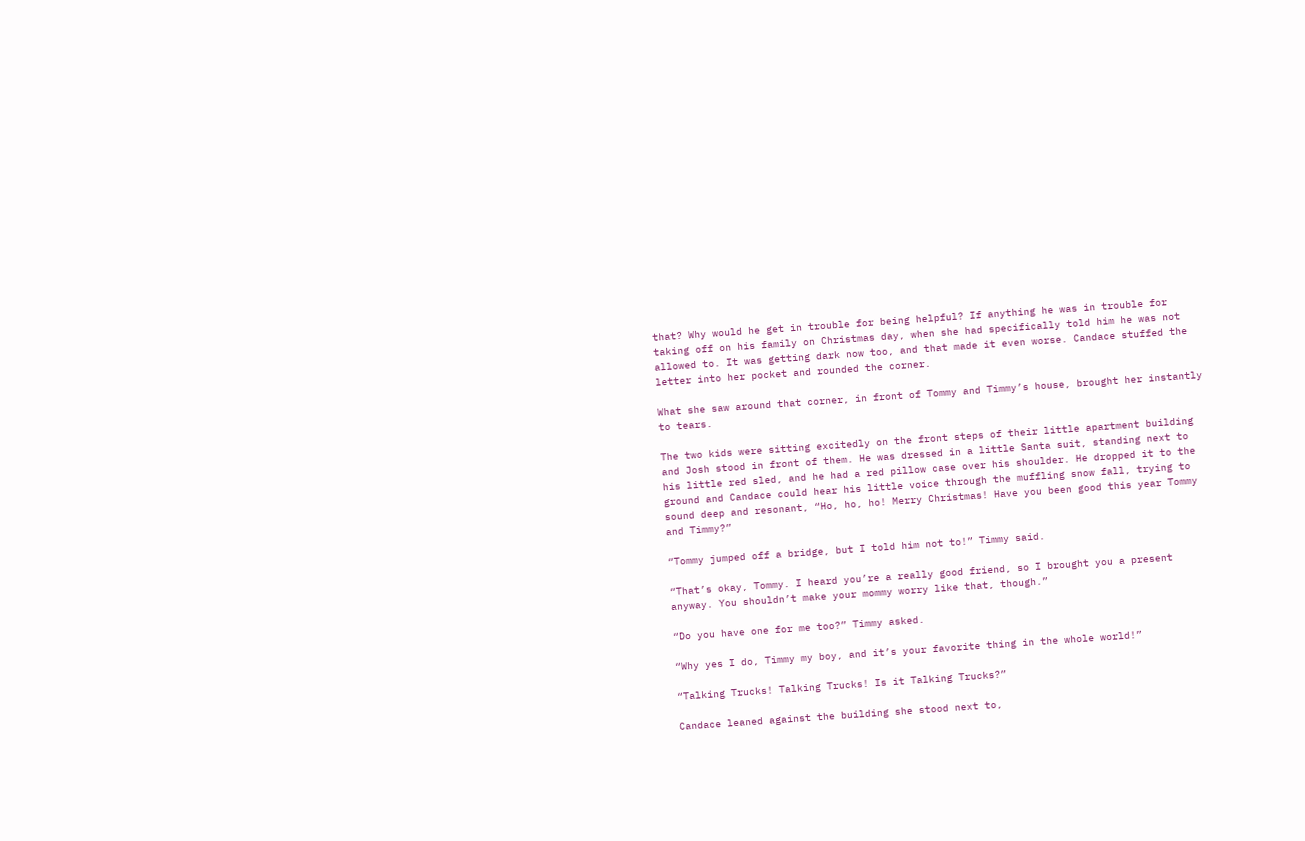that? Why would he get in trouble for being helpful? If anything he was in trouble for taking off on his family on Christmas day, when she had specifically told him he was not allowed to. It was getting dark now too, and that made it even worse. Candace stuffed the letter into her pocket and rounded the corner.

What she saw around that corner, in front of Tommy and Timmy’s house, brought her instantly to tears.

The two kids were sitting excitedly on the front steps of their little apartment building and Josh stood in front of them. He was dressed in a little Santa suit, standing next to his little red sled, and he had a red pillow case over his shoulder. He dropped it to the ground and Candace could hear his little voice through the muffling snow fall, trying to sound deep and resonant, “Ho, ho, ho! Merry Christmas! Have you been good this year Tommy and Timmy?”

“Tommy jumped off a bridge, but I told him not to!” Timmy said.

“That’s okay, Tommy. I heard you’re a really good friend, so I brought you a present anyway. You shouldn’t make your mommy worry like that, though.”

“Do you have one for me too?” Timmy asked.

“Why yes I do, Timmy my boy, and it’s your favorite thing in the whole world!”

“Talking Trucks! Talking Trucks! Is it Talking Trucks?”

Candace leaned against the building she stood next to,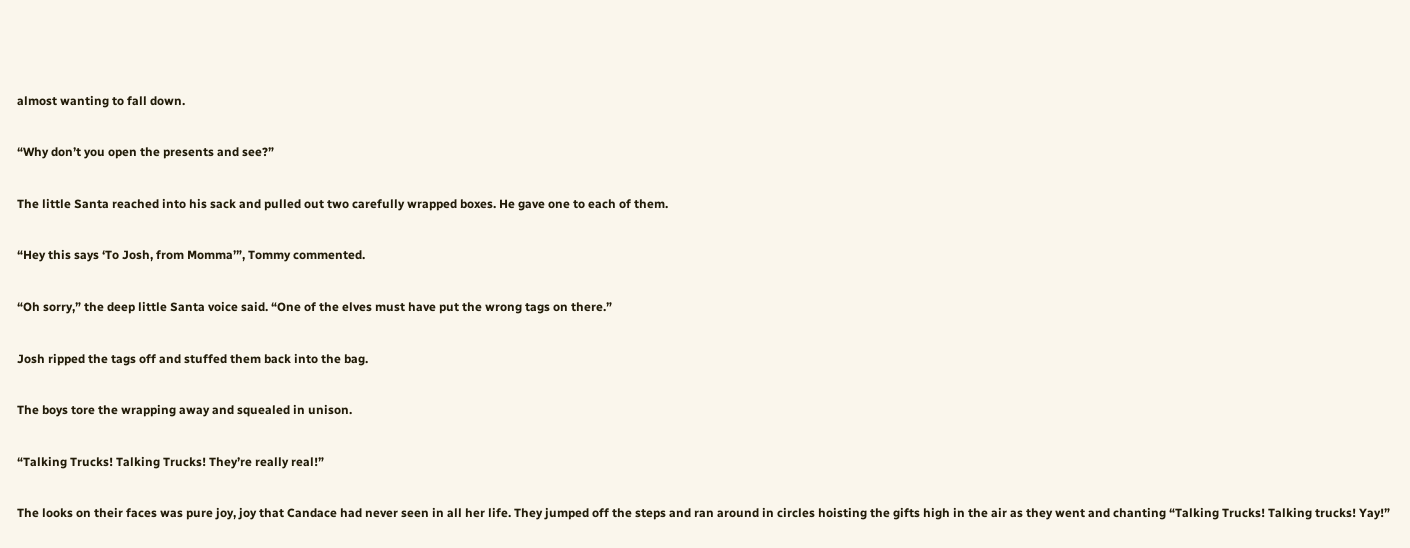almost wanting to fall down.

“Why don’t you open the presents and see?”

The little Santa reached into his sack and pulled out two carefully wrapped boxes. He gave one to each of them.

“Hey this says ‘To Josh, from Momma’”, Tommy commented.

“Oh sorry,” the deep little Santa voice said. “One of the elves must have put the wrong tags on there.”

Josh ripped the tags off and stuffed them back into the bag.

The boys tore the wrapping away and squealed in unison.

“Talking Trucks! Talking Trucks! They’re really real!”

The looks on their faces was pure joy, joy that Candace had never seen in all her life. They jumped off the steps and ran around in circles hoisting the gifts high in the air as they went and chanting “Talking Trucks! Talking trucks! Yay!”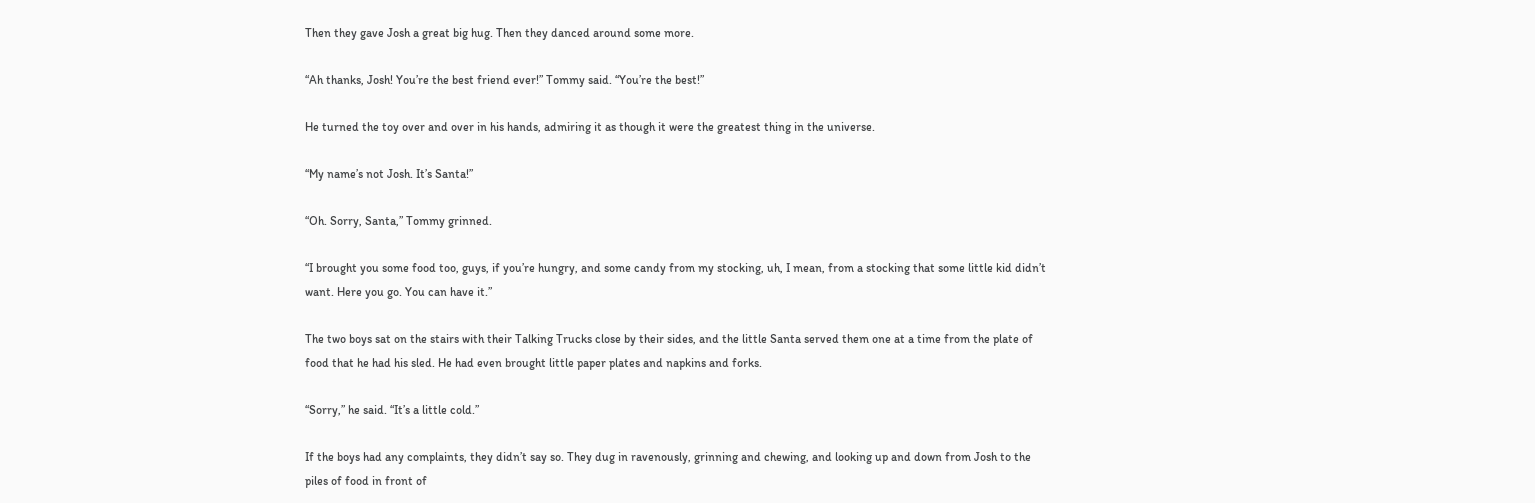Then they gave Josh a great big hug. Then they danced around some more.

“Ah thanks, Josh! You’re the best friend ever!” Tommy said. “You’re the best!”

He turned the toy over and over in his hands, admiring it as though it were the greatest thing in the universe.

“My name’s not Josh. It’s Santa!”

“Oh. Sorry, Santa,” Tommy grinned.

“I brought you some food too, guys, if you’re hungry, and some candy from my stocking, uh, I mean, from a stocking that some little kid didn’t want. Here you go. You can have it.”

The two boys sat on the stairs with their Talking Trucks close by their sides, and the little Santa served them one at a time from the plate of food that he had his sled. He had even brought little paper plates and napkins and forks.

“Sorry,” he said. “It’s a little cold.”

If the boys had any complaints, they didn’t say so. They dug in ravenously, grinning and chewing, and looking up and down from Josh to the piles of food in front of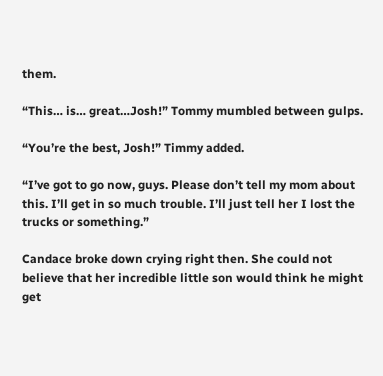them.

“This… is… great…Josh!” Tommy mumbled between gulps.

“You’re the best, Josh!” Timmy added.

“I’ve got to go now, guys. Please don’t tell my mom about this. I’ll get in so much trouble. I’ll just tell her I lost the trucks or something.”

Candace broke down crying right then. She could not believe that her incredible little son would think he might get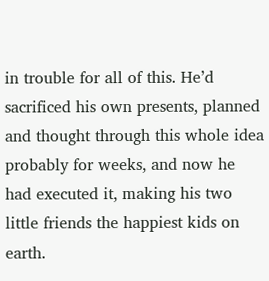in trouble for all of this. He’d sacrificed his own presents, planned and thought through this whole idea probably for weeks, and now he had executed it, making his two little friends the happiest kids on earth.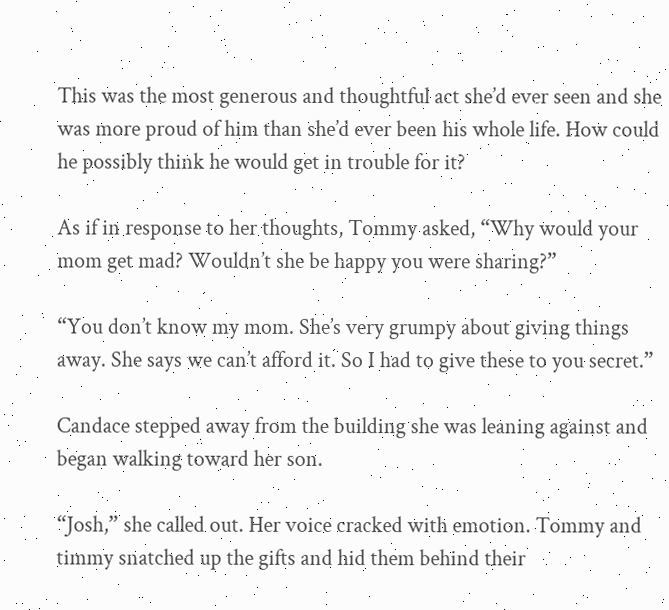This was the most generous and thoughtful act she’d ever seen and she was more proud of him than she’d ever been his whole life. How could he possibly think he would get in trouble for it?

As if in response to her thoughts, Tommy asked, “Why would your mom get mad? Wouldn’t she be happy you were sharing?”

“You don’t know my mom. She’s very grumpy about giving things away. She says we can’t afford it. So I had to give these to you secret.”

Candace stepped away from the building she was leaning against and began walking toward her son.

“Josh,” she called out. Her voice cracked with emotion. Tommy and timmy snatched up the gifts and hid them behind their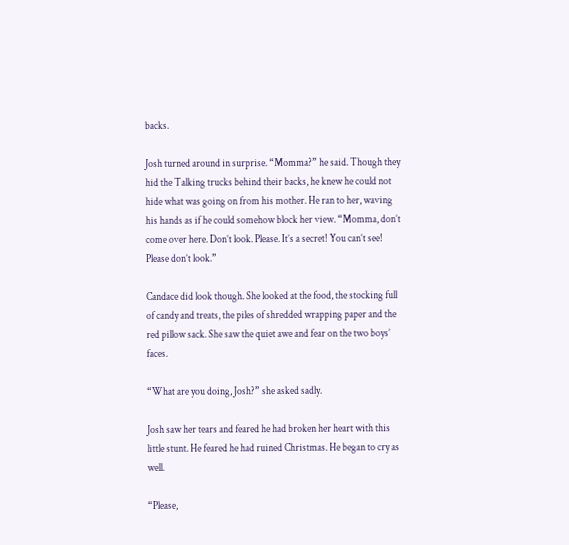backs.

Josh turned around in surprise. “Momma?” he said. Though they hid the Talking trucks behind their backs, he knew he could not hide what was going on from his mother. He ran to her, waving his hands as if he could somehow block her view. “Momma, don’t come over here. Don’t look. Please. It’s a secret! You can’t see! Please don’t look.”

Candace did look though. She looked at the food, the stocking full of candy and treats, the piles of shredded wrapping paper and the red pillow sack. She saw the quiet awe and fear on the two boys’ faces.

“What are you doing, Josh?” she asked sadly.

Josh saw her tears and feared he had broken her heart with this little stunt. He feared he had ruined Christmas. He began to cry as well.

“Please,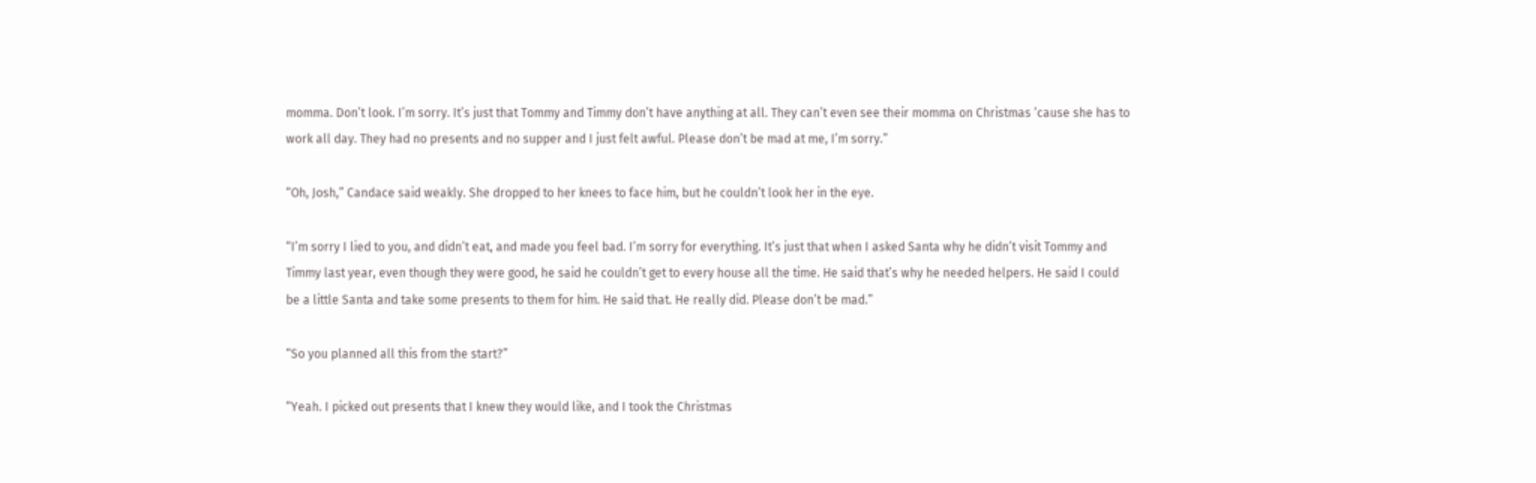momma. Don’t look. I’m sorry. It’s just that Tommy and Timmy don’t have anything at all. They can’t even see their momma on Christmas ‘cause she has to work all day. They had no presents and no supper and I just felt awful. Please don’t be mad at me, I’m sorry.”

“Oh, Josh,” Candace said weakly. She dropped to her knees to face him, but he couldn’t look her in the eye.

“I’m sorry I lied to you, and didn’t eat, and made you feel bad. I’m sorry for everything. It’s just that when I asked Santa why he didn’t visit Tommy and Timmy last year, even though they were good, he said he couldn’t get to every house all the time. He said that’s why he needed helpers. He said I could be a little Santa and take some presents to them for him. He said that. He really did. Please don’t be mad.”

“So you planned all this from the start?”

“Yeah. I picked out presents that I knew they would like, and I took the Christmas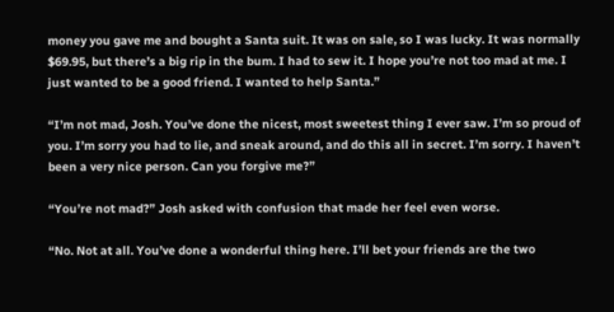money you gave me and bought a Santa suit. It was on sale, so I was lucky. It was normally $69.95, but there’s a big rip in the bum. I had to sew it. I hope you’re not too mad at me. I just wanted to be a good friend. I wanted to help Santa.”

“I’m not mad, Josh. You’ve done the nicest, most sweetest thing I ever saw. I’m so proud of you. I’m sorry you had to lie, and sneak around, and do this all in secret. I’m sorry. I haven’t been a very nice person. Can you forgive me?”

“You’re not mad?” Josh asked with confusion that made her feel even worse.

“No. Not at all. You’ve done a wonderful thing here. I’ll bet your friends are the two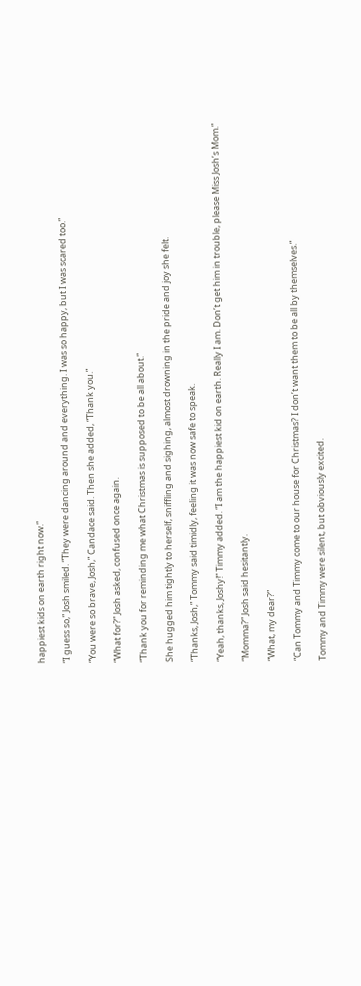happiest kids on earth right now.”

“I guess so,” Josh smiled. “They were dancing around and everything. I was so happy, but I was scared too.”

“You were so brave, Josh,” Candace said. Then she added, “Thank you.”

“What for?” Josh asked, confused once again.

“Thank you for reminding me what Christmas is supposed to be all about.”

She hugged him tightly to herself, sniffling and sighing, almost drowning in the pride and joy she felt.

“Thanks, Josh,” Tommy said timidly, feeling it was now safe to speak.

“Yeah, thanks, Joshy!” Timmy added. “I am the happiest kid on earth. Really I am. Don’t get him in trouble, please Miss Josh’s Mom.”

“Momma?” Josh said hesitantly.

“What, my dear?”

“Can Tommy and Timmy come to our house for Christmas? I don’t want them to be all by themselves.”

Tommy and Timmy were silent, but obviously excited.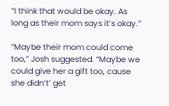“I think that would be okay. As long as their mom says it’s okay.”

“Maybe their mom could come too,” Josh suggested. “Maybe we could give her a gift too, cause she didn’t’ get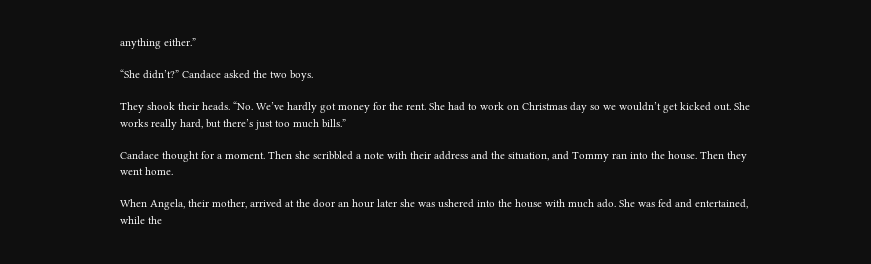anything either.”

“She didn’t?” Candace asked the two boys.

They shook their heads. “No. We’ve hardly got money for the rent. She had to work on Christmas day so we wouldn’t get kicked out. She works really hard, but there’s just too much bills.”

Candace thought for a moment. Then she scribbled a note with their address and the situation, and Tommy ran into the house. Then they went home.

When Angela, their mother, arrived at the door an hour later she was ushered into the house with much ado. She was fed and entertained, while the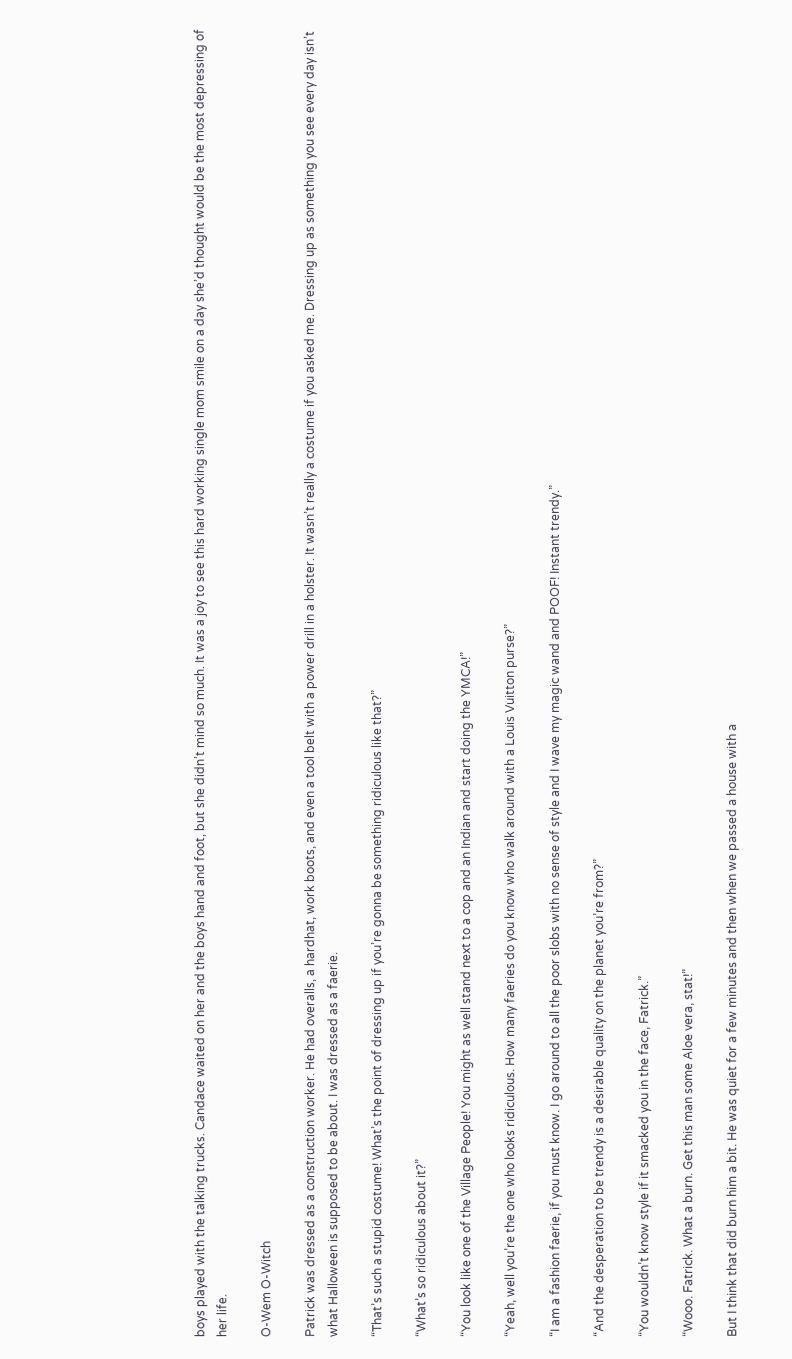boys played with the talking trucks. Candace waited on her and the boys hand and foot, but she didn’t mind so much. It was a joy to see this hard working single mom smile on a day she’d thought would be the most depressing of her life.

O-Wem O-Witch

Patrick was dressed as a construction worker. He had overalls, a hardhat, work boots, and even a tool belt with a power drill in a holster. It wasn’t really a costume if you asked me. Dressing up as something you see every day isn’t what Halloween is supposed to be about. I was dressed as a faerie.

“That’s such a stupid costume! What’s the point of dressing up if you’re gonna be something ridiculous like that?”

“What’s so ridiculous about it?”

“You look like one of the Village People! You might as well stand next to a cop and an Indian and start doing the YMCA!”

“Yeah, well you’re the one who looks ridiculous. How many faeries do you know who walk around with a Louis Vuitton purse?”

“I am a fashion faerie, if you must know. I go around to all the poor slobs with no sense of style and I wave my magic wand and POOF! Instant trendy.”

“And the desperation to be trendy is a desirable quality on the planet you’re from?”

“You wouldn’t know style if it smacked you in the face, Fatrick.”

“Wooo. Fatrick. What a burn. Get this man some Aloe vera, stat!”

But I think that did burn him a bit. He was quiet for a few minutes and then when we passed a house with a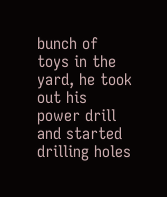bunch of toys in the yard, he took out his power drill and started drilling holes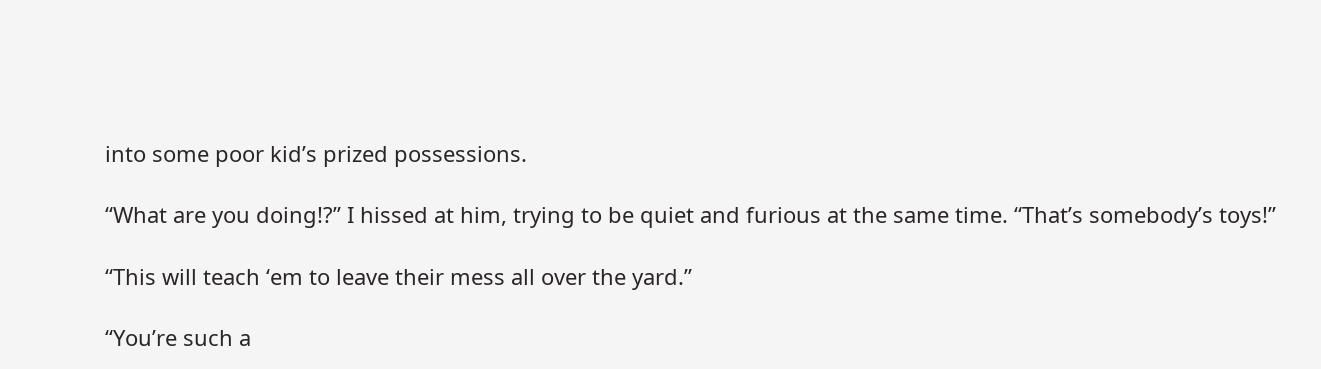into some poor kid’s prized possessions.

“What are you doing!?” I hissed at him, trying to be quiet and furious at the same time. “That’s somebody’s toys!”

“This will teach ‘em to leave their mess all over the yard.”

“You’re such a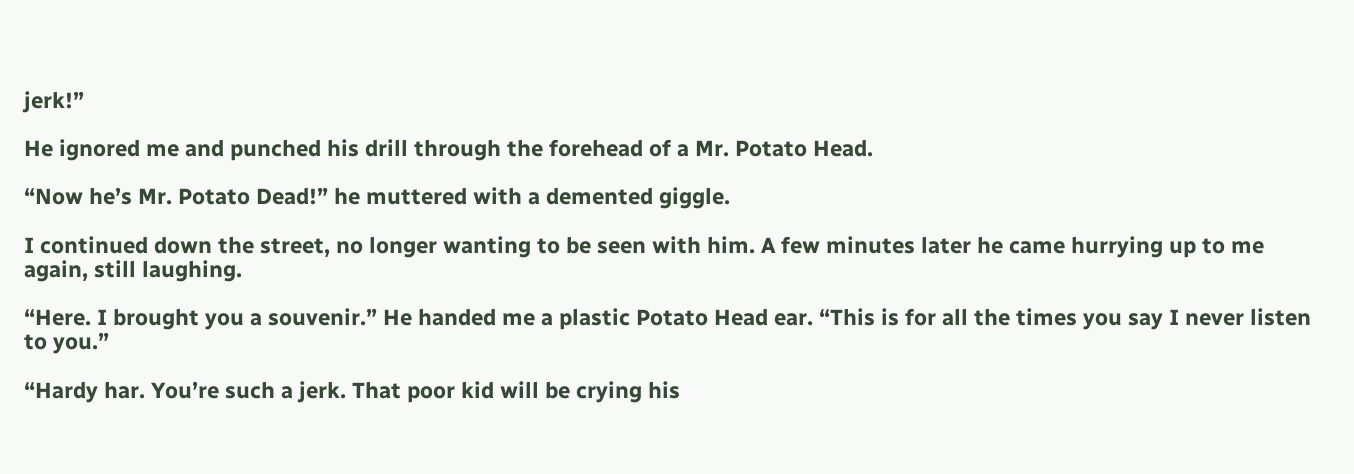jerk!”

He ignored me and punched his drill through the forehead of a Mr. Potato Head.

“Now he’s Mr. Potato Dead!” he muttered with a demented giggle.

I continued down the street, no longer wanting to be seen with him. A few minutes later he came hurrying up to me again, still laughing.

“Here. I brought you a souvenir.” He handed me a plastic Potato Head ear. “This is for all the times you say I never listen to you.”

“Hardy har. You’re such a jerk. That poor kid will be crying his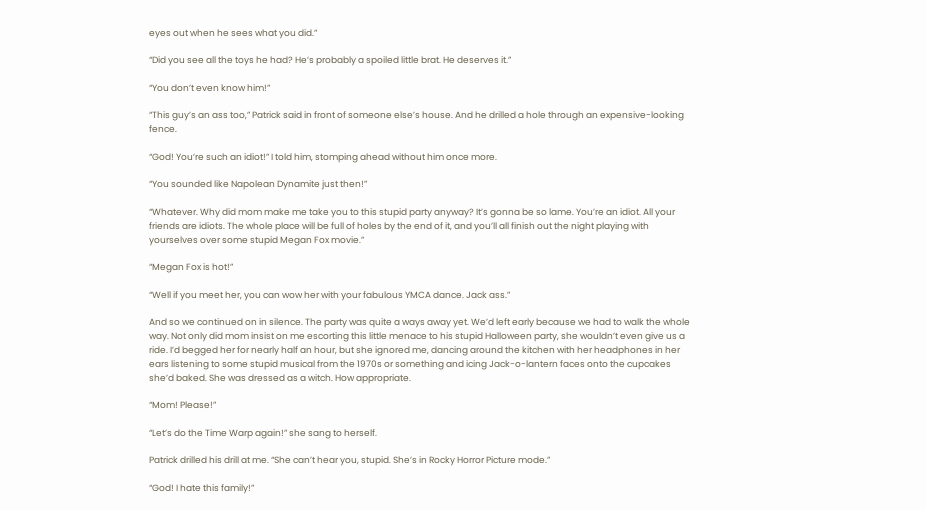eyes out when he sees what you did.”

“Did you see all the toys he had? He’s probably a spoiled little brat. He deserves it.”

“You don’t even know him!”

“This guy’s an ass too,” Patrick said in front of someone else’s house. And he drilled a hole through an expensive-looking fence.

“God! You’re such an idiot!” I told him, stomping ahead without him once more.

“You sounded like Napolean Dynamite just then!”

“Whatever. Why did mom make me take you to this stupid party anyway? It’s gonna be so lame. You’re an idiot. All your friends are idiots. The whole place will be full of holes by the end of it, and you’ll all finish out the night playing with yourselves over some stupid Megan Fox movie.”

“Megan Fox is hot!”

“Well if you meet her, you can wow her with your fabulous YMCA dance. Jack ass.”

And so we continued on in silence. The party was quite a ways away yet. We’d left early because we had to walk the whole way. Not only did mom insist on me escorting this little menace to his stupid Halloween party, she wouldn’t even give us a ride. I’d begged her for nearly half an hour, but she ignored me, dancing around the kitchen with her headphones in her ears listening to some stupid musical from the 1970s or something and icing Jack-o-lantern faces onto the cupcakes she’d baked. She was dressed as a witch. How appropriate.

“Mom! Please!”

“Let’s do the Time Warp again!” she sang to herself.

Patrick drilled his drill at me. “She can’t hear you, stupid. She’s in Rocky Horror Picture mode.”

“God! I hate this family!”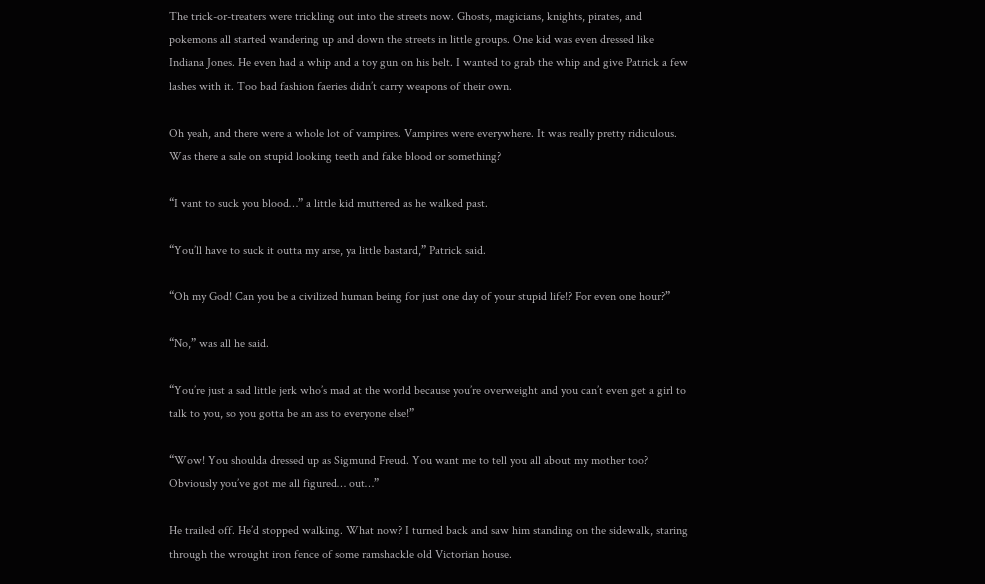The trick-or-treaters were trickling out into the streets now. Ghosts, magicians, knights, pirates, and pokemons all started wandering up and down the streets in little groups. One kid was even dressed like Indiana Jones. He even had a whip and a toy gun on his belt. I wanted to grab the whip and give Patrick a few lashes with it. Too bad fashion faeries didn’t carry weapons of their own.

Oh yeah, and there were a whole lot of vampires. Vampires were everywhere. It was really pretty ridiculous. Was there a sale on stupid looking teeth and fake blood or something?

“I vant to suck you blood…” a little kid muttered as he walked past.

“You’ll have to suck it outta my arse, ya little bastard,” Patrick said.

“Oh my God! Can you be a civilized human being for just one day of your stupid life!? For even one hour?”

“No,” was all he said.

“You’re just a sad little jerk who’s mad at the world because you’re overweight and you can’t even get a girl to talk to you, so you gotta be an ass to everyone else!”

“Wow! You shoulda dressed up as Sigmund Freud. You want me to tell you all about my mother too? Obviously you’ve got me all figured… out…”

He trailed off. He’d stopped walking. What now? I turned back and saw him standing on the sidewalk, staring through the wrought iron fence of some ramshackle old Victorian house.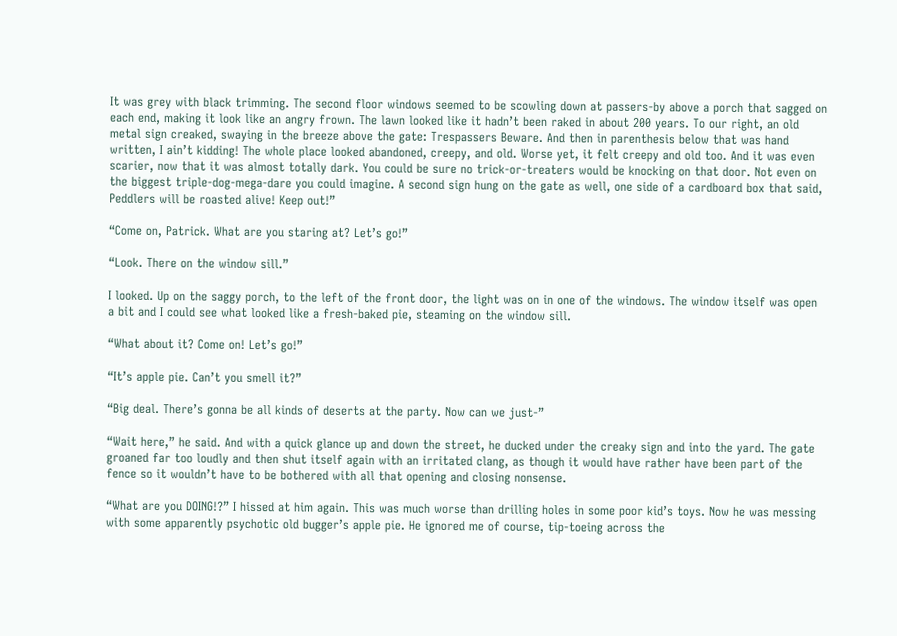It was grey with black trimming. The second floor windows seemed to be scowling down at passers-by above a porch that sagged on each end, making it look like an angry frown. The lawn looked like it hadn’t been raked in about 200 years. To our right, an old metal sign creaked, swaying in the breeze above the gate: Trespassers Beware. And then in parenthesis below that was hand written, I ain’t kidding! The whole place looked abandoned, creepy, and old. Worse yet, it felt creepy and old too. And it was even scarier, now that it was almost totally dark. You could be sure no trick-or-treaters would be knocking on that door. Not even on the biggest triple-dog-mega-dare you could imagine. A second sign hung on the gate as well, one side of a cardboard box that said, Peddlers will be roasted alive! Keep out!”

“Come on, Patrick. What are you staring at? Let’s go!”

“Look. There on the window sill.”

I looked. Up on the saggy porch, to the left of the front door, the light was on in one of the windows. The window itself was open a bit and I could see what looked like a fresh-baked pie, steaming on the window sill.

“What about it? Come on! Let’s go!”

“It’s apple pie. Can’t you smell it?”

“Big deal. There’s gonna be all kinds of deserts at the party. Now can we just-”

“Wait here,” he said. And with a quick glance up and down the street, he ducked under the creaky sign and into the yard. The gate groaned far too loudly and then shut itself again with an irritated clang, as though it would have rather have been part of the fence so it wouldn’t have to be bothered with all that opening and closing nonsense.

“What are you DOING!?” I hissed at him again. This was much worse than drilling holes in some poor kid’s toys. Now he was messing with some apparently psychotic old bugger’s apple pie. He ignored me of course, tip-toeing across the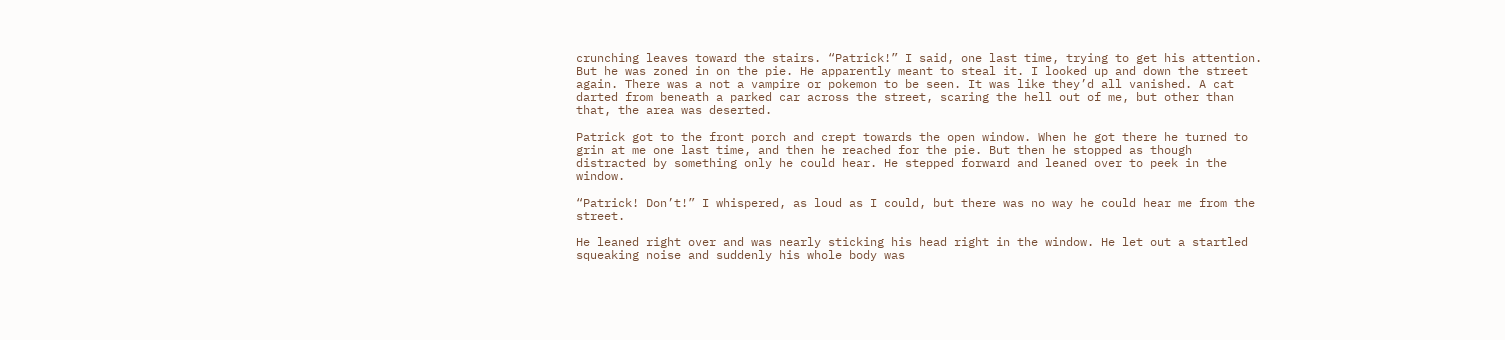crunching leaves toward the stairs. “Patrick!” I said, one last time, trying to get his attention. But he was zoned in on the pie. He apparently meant to steal it. I looked up and down the street again. There was a not a vampire or pokemon to be seen. It was like they’d all vanished. A cat darted from beneath a parked car across the street, scaring the hell out of me, but other than that, the area was deserted.

Patrick got to the front porch and crept towards the open window. When he got there he turned to grin at me one last time, and then he reached for the pie. But then he stopped as though distracted by something only he could hear. He stepped forward and leaned over to peek in the window.

“Patrick! Don’t!” I whispered, as loud as I could, but there was no way he could hear me from the street.

He leaned right over and was nearly sticking his head right in the window. He let out a startled squeaking noise and suddenly his whole body was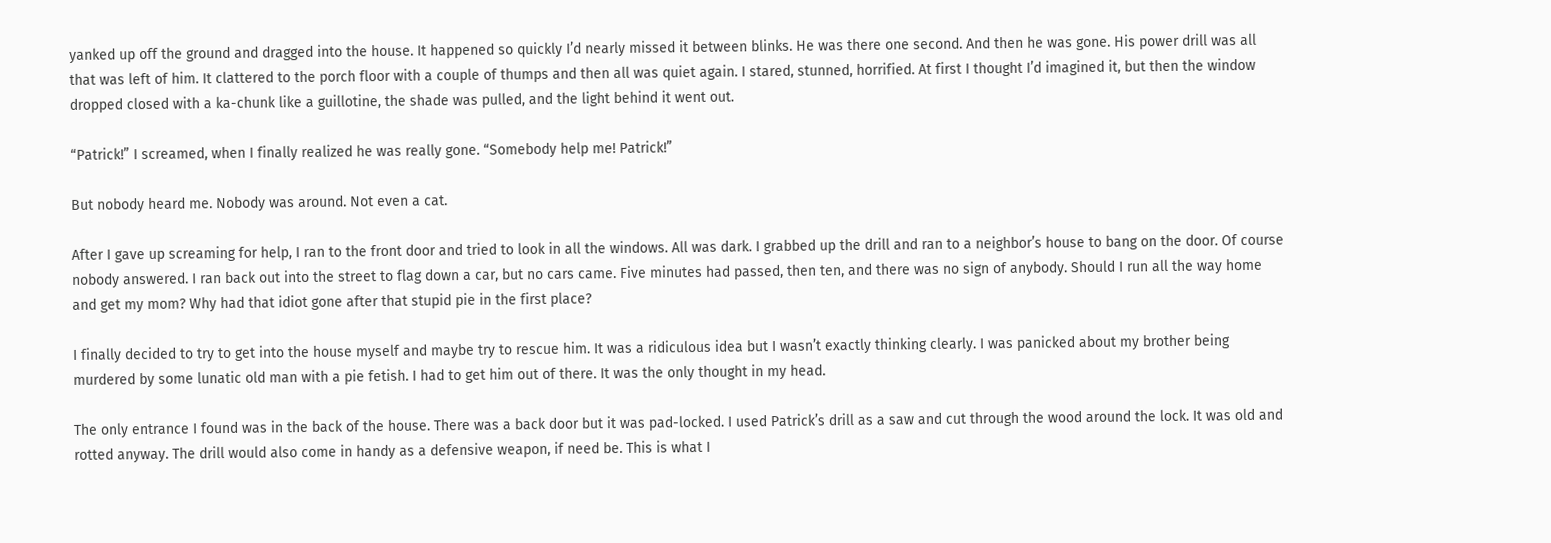yanked up off the ground and dragged into the house. It happened so quickly I’d nearly missed it between blinks. He was there one second. And then he was gone. His power drill was all that was left of him. It clattered to the porch floor with a couple of thumps and then all was quiet again. I stared, stunned, horrified. At first I thought I’d imagined it, but then the window dropped closed with a ka-chunk like a guillotine, the shade was pulled, and the light behind it went out.

“Patrick!” I screamed, when I finally realized he was really gone. “Somebody help me! Patrick!”

But nobody heard me. Nobody was around. Not even a cat.

After I gave up screaming for help, I ran to the front door and tried to look in all the windows. All was dark. I grabbed up the drill and ran to a neighbor’s house to bang on the door. Of course nobody answered. I ran back out into the street to flag down a car, but no cars came. Five minutes had passed, then ten, and there was no sign of anybody. Should I run all the way home and get my mom? Why had that idiot gone after that stupid pie in the first place?

I finally decided to try to get into the house myself and maybe try to rescue him. It was a ridiculous idea but I wasn’t exactly thinking clearly. I was panicked about my brother being murdered by some lunatic old man with a pie fetish. I had to get him out of there. It was the only thought in my head.

The only entrance I found was in the back of the house. There was a back door but it was pad-locked. I used Patrick’s drill as a saw and cut through the wood around the lock. It was old and rotted anyway. The drill would also come in handy as a defensive weapon, if need be. This is what I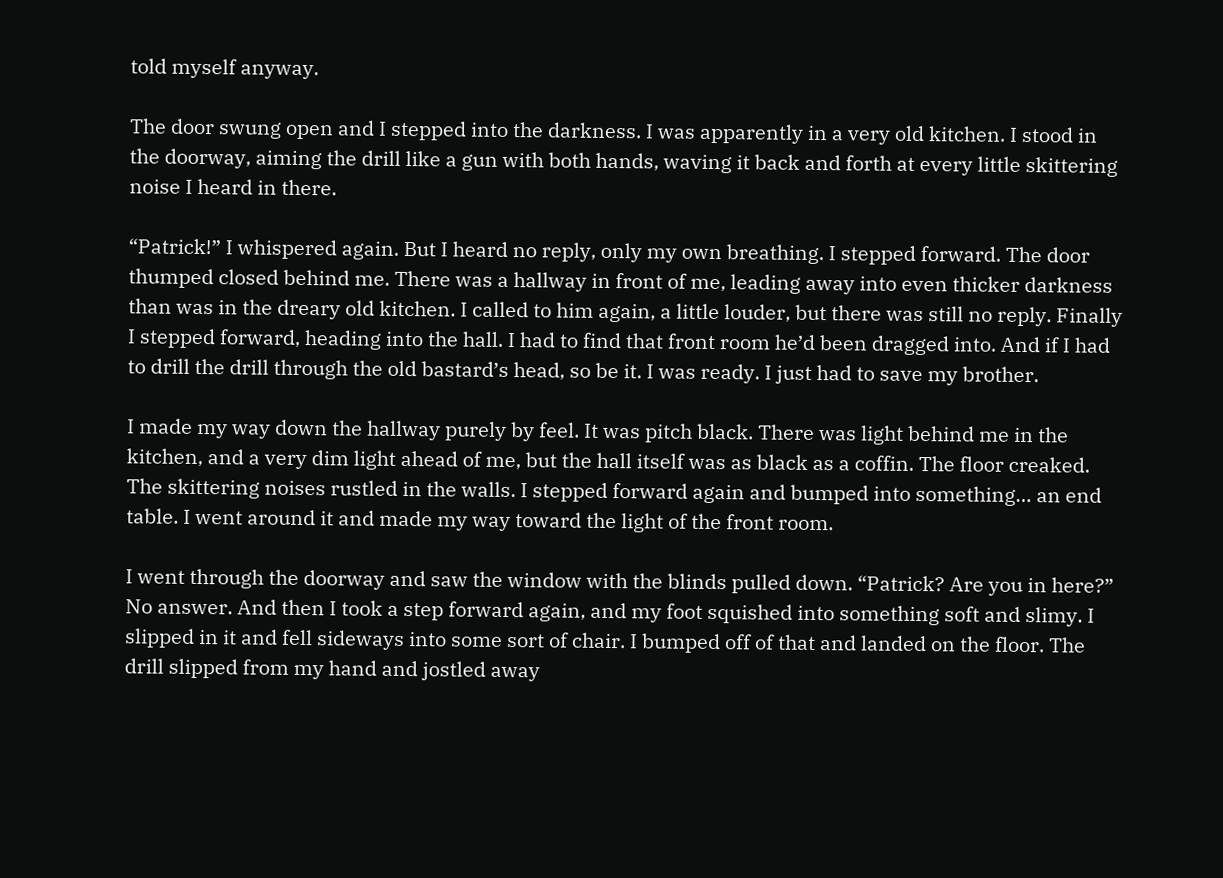told myself anyway.

The door swung open and I stepped into the darkness. I was apparently in a very old kitchen. I stood in the doorway, aiming the drill like a gun with both hands, waving it back and forth at every little skittering noise I heard in there.

“Patrick!” I whispered again. But I heard no reply, only my own breathing. I stepped forward. The door thumped closed behind me. There was a hallway in front of me, leading away into even thicker darkness than was in the dreary old kitchen. I called to him again, a little louder, but there was still no reply. Finally I stepped forward, heading into the hall. I had to find that front room he’d been dragged into. And if I had to drill the drill through the old bastard’s head, so be it. I was ready. I just had to save my brother.

I made my way down the hallway purely by feel. It was pitch black. There was light behind me in the kitchen, and a very dim light ahead of me, but the hall itself was as black as a coffin. The floor creaked. The skittering noises rustled in the walls. I stepped forward again and bumped into something… an end table. I went around it and made my way toward the light of the front room.

I went through the doorway and saw the window with the blinds pulled down. “Patrick? Are you in here?” No answer. And then I took a step forward again, and my foot squished into something soft and slimy. I slipped in it and fell sideways into some sort of chair. I bumped off of that and landed on the floor. The drill slipped from my hand and jostled away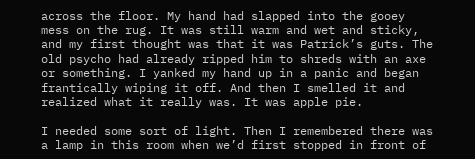across the floor. My hand had slapped into the gooey mess on the rug. It was still warm and wet and sticky, and my first thought was that it was Patrick’s guts. The old psycho had already ripped him to shreds with an axe or something. I yanked my hand up in a panic and began frantically wiping it off. And then I smelled it and realized what it really was. It was apple pie.

I needed some sort of light. Then I remembered there was a lamp in this room when we’d first stopped in front of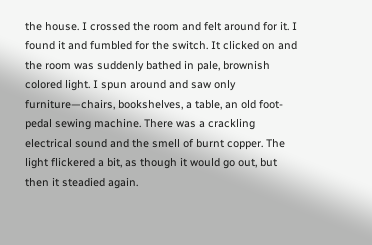the house. I crossed the room and felt around for it. I found it and fumbled for the switch. It clicked on and the room was suddenly bathed in pale, brownish colored light. I spun around and saw only furniture—chairs, bookshelves, a table, an old foot-pedal sewing machine. There was a crackling electrical sound and the smell of burnt copper. The light flickered a bit, as though it would go out, but then it steadied again.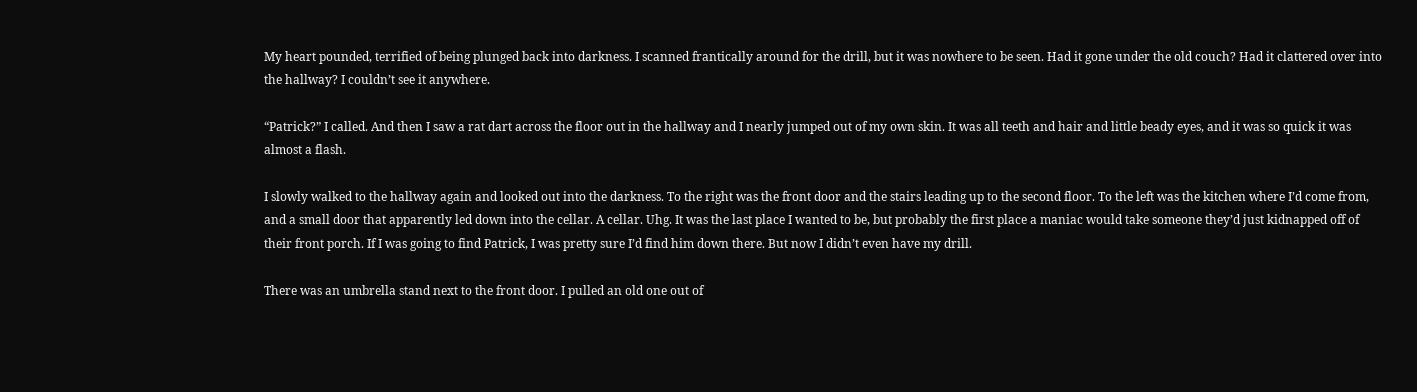My heart pounded, terrified of being plunged back into darkness. I scanned frantically around for the drill, but it was nowhere to be seen. Had it gone under the old couch? Had it clattered over into the hallway? I couldn’t see it anywhere.

“Patrick?” I called. And then I saw a rat dart across the floor out in the hallway and I nearly jumped out of my own skin. It was all teeth and hair and little beady eyes, and it was so quick it was almost a flash.

I slowly walked to the hallway again and looked out into the darkness. To the right was the front door and the stairs leading up to the second floor. To the left was the kitchen where I’d come from, and a small door that apparently led down into the cellar. A cellar. Uhg. It was the last place I wanted to be, but probably the first place a maniac would take someone they’d just kidnapped off of their front porch. If I was going to find Patrick, I was pretty sure I’d find him down there. But now I didn’t even have my drill.

There was an umbrella stand next to the front door. I pulled an old one out of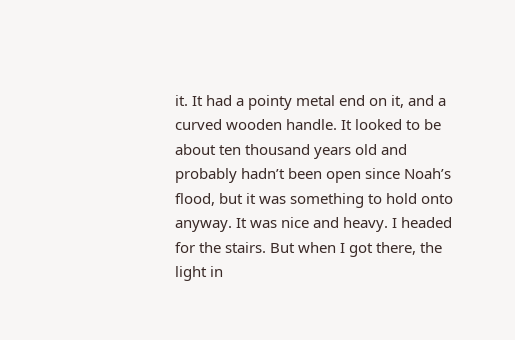it. It had a pointy metal end on it, and a curved wooden handle. It looked to be about ten thousand years old and probably hadn’t been open since Noah’s flood, but it was something to hold onto anyway. It was nice and heavy. I headed for the stairs. But when I got there, the light in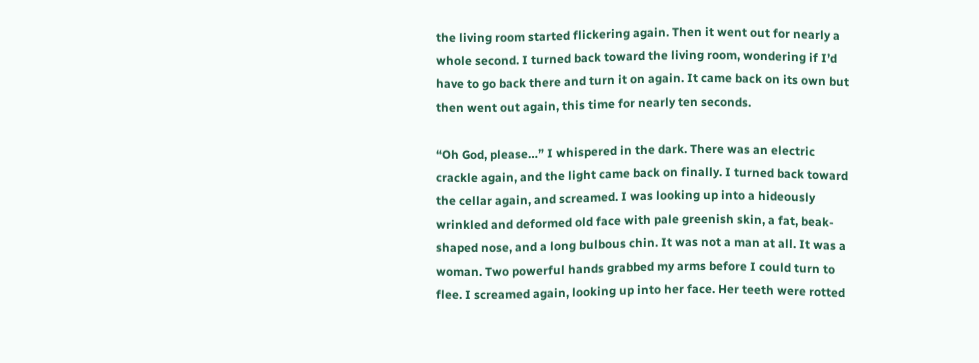the living room started flickering again. Then it went out for nearly a whole second. I turned back toward the living room, wondering if I’d have to go back there and turn it on again. It came back on its own but then went out again, this time for nearly ten seconds.

“Oh God, please…” I whispered in the dark. There was an electric crackle again, and the light came back on finally. I turned back toward the cellar again, and screamed. I was looking up into a hideously wrinkled and deformed old face with pale greenish skin, a fat, beak-shaped nose, and a long bulbous chin. It was not a man at all. It was a woman. Two powerful hands grabbed my arms before I could turn to flee. I screamed again, looking up into her face. Her teeth were rotted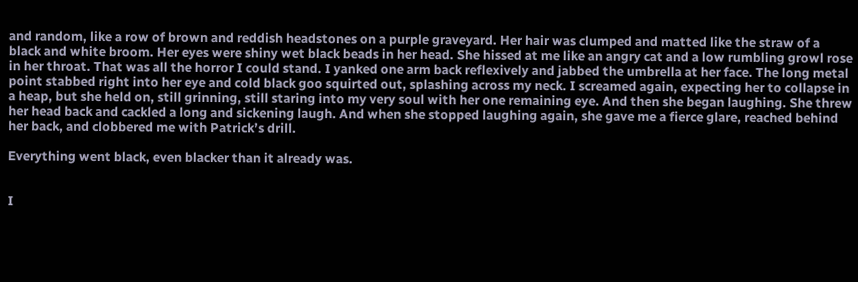and random, like a row of brown and reddish headstones on a purple graveyard. Her hair was clumped and matted like the straw of a black and white broom. Her eyes were shiny wet black beads in her head. She hissed at me like an angry cat and a low rumbling growl rose in her throat. That was all the horror I could stand. I yanked one arm back reflexively and jabbed the umbrella at her face. The long metal point stabbed right into her eye and cold black goo squirted out, splashing across my neck. I screamed again, expecting her to collapse in a heap, but she held on, still grinning, still staring into my very soul with her one remaining eye. And then she began laughing. She threw her head back and cackled a long and sickening laugh. And when she stopped laughing again, she gave me a fierce glare, reached behind her back, and clobbered me with Patrick’s drill.

Everything went black, even blacker than it already was.


I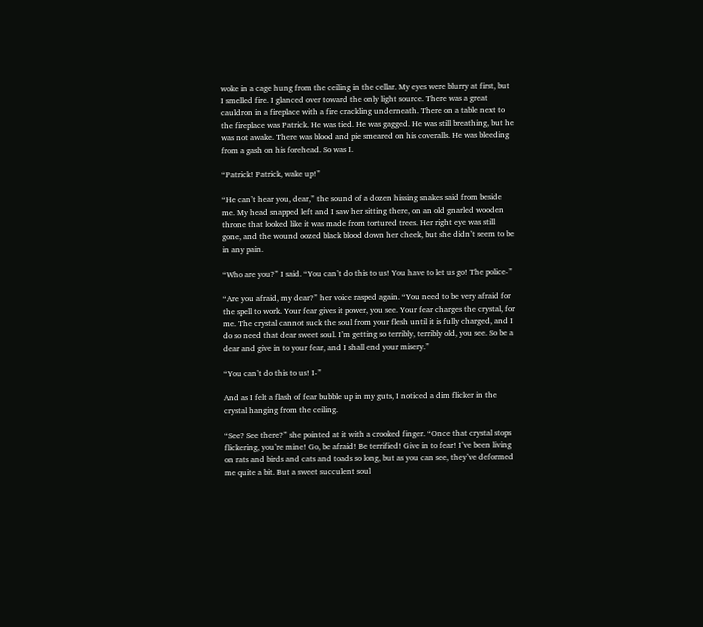woke in a cage hung from the ceiling in the cellar. My eyes were blurry at first, but I smelled fire. I glanced over toward the only light source. There was a great cauldron in a fireplace with a fire crackling underneath. There on a table next to the fireplace was Patrick. He was tied. He was gagged. He was still breathing, but he was not awake. There was blood and pie smeared on his coveralls. He was bleeding from a gash on his forehead. So was I.

“Patrick! Patrick, wake up!”

“He can’t hear you, dear,” the sound of a dozen hissing snakes said from beside me. My head snapped left and I saw her sitting there, on an old gnarled wooden throne that looked like it was made from tortured trees. Her right eye was still gone, and the wound oozed black blood down her cheek, but she didn’t seem to be in any pain.

“Who are you?” I said. “You can’t do this to us! You have to let us go! The police-”

“Are you afraid, my dear?” her voice rasped again. “You need to be very afraid for the spell to work. Your fear gives it power, you see. Your fear charges the crystal, for me. The crystal cannot suck the soul from your flesh until it is fully charged, and I do so need that dear sweet soul. I’m getting so terribly, terribly old, you see. So be a dear and give in to your fear, and I shall end your misery.”

“You can’t do this to us! I-”

And as I felt a flash of fear bubble up in my guts, I noticed a dim flicker in the crystal hanging from the ceiling.

“See? See there?” she pointed at it with a crooked finger. “Once that crystal stops flickering, you’re mine! Go, be afraid! Be terrified! Give in to fear! I’ve been living on rats and birds and cats and toads so long, but as you can see, they’ve deformed me quite a bit. But a sweet succulent soul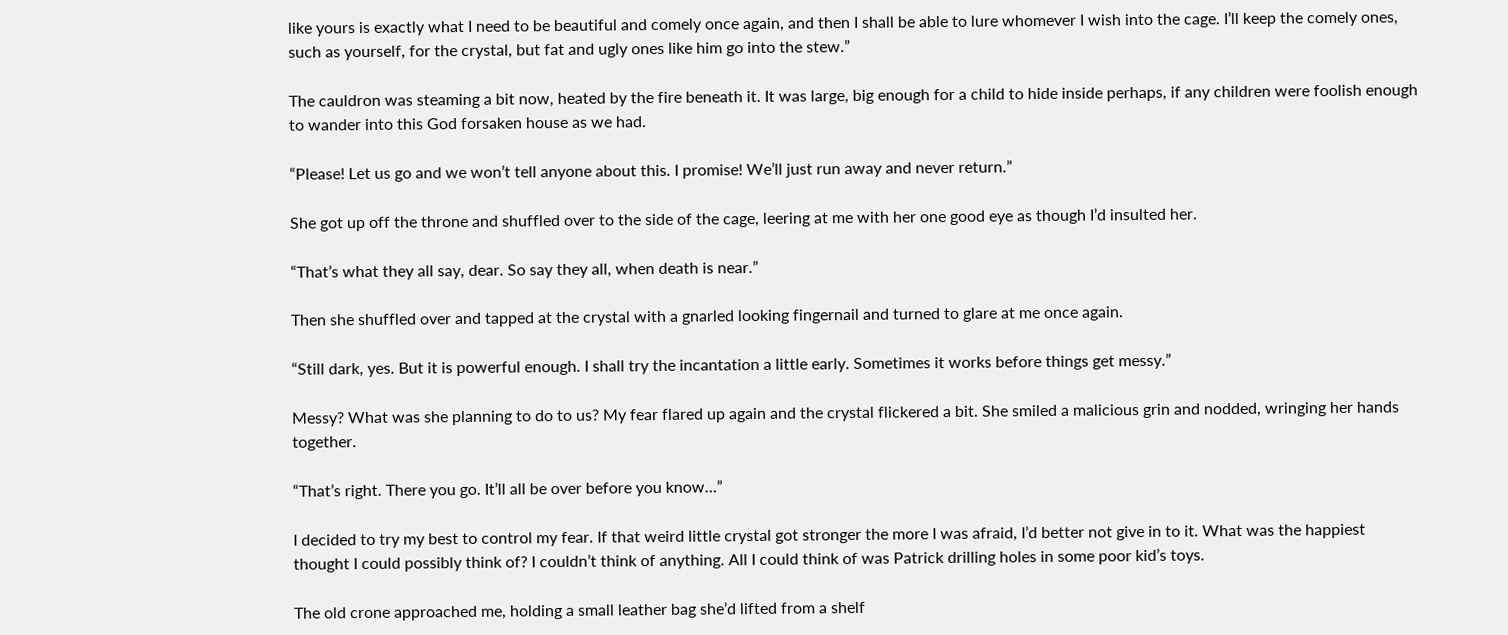like yours is exactly what I need to be beautiful and comely once again, and then I shall be able to lure whomever I wish into the cage. I’ll keep the comely ones, such as yourself, for the crystal, but fat and ugly ones like him go into the stew.”

The cauldron was steaming a bit now, heated by the fire beneath it. It was large, big enough for a child to hide inside perhaps, if any children were foolish enough to wander into this God forsaken house as we had.

“Please! Let us go and we won’t tell anyone about this. I promise! We’ll just run away and never return.”

She got up off the throne and shuffled over to the side of the cage, leering at me with her one good eye as though I’d insulted her.

“That’s what they all say, dear. So say they all, when death is near.”

Then she shuffled over and tapped at the crystal with a gnarled looking fingernail and turned to glare at me once again.

“Still dark, yes. But it is powerful enough. I shall try the incantation a little early. Sometimes it works before things get messy.”

Messy? What was she planning to do to us? My fear flared up again and the crystal flickered a bit. She smiled a malicious grin and nodded, wringing her hands together.

“That’s right. There you go. It’ll all be over before you know…”

I decided to try my best to control my fear. If that weird little crystal got stronger the more I was afraid, I’d better not give in to it. What was the happiest thought I could possibly think of? I couldn’t think of anything. All I could think of was Patrick drilling holes in some poor kid’s toys.

The old crone approached me, holding a small leather bag she’d lifted from a shelf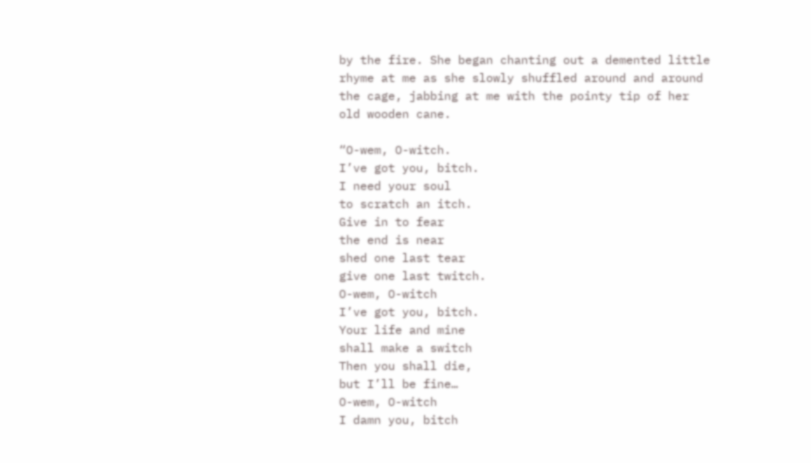by the fire. She began chanting out a demented little rhyme at me as she slowly shuffled around and around the cage, jabbing at me with the pointy tip of her old wooden cane.

“O-wem, O-witch.
I’ve got you, bitch.
I need your soul
to scratch an itch.
Give in to fear
the end is near
shed one last tear
give one last twitch.
O-wem, O-witch
I’ve got you, bitch.
Your life and mine
shall make a switch
Then you shall die,
but I’ll be fine…
O-wem, O-witch
I damn you, bitch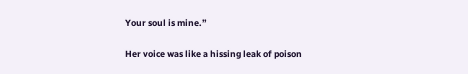Your soul is mine.”

Her voice was like a hissing leak of poison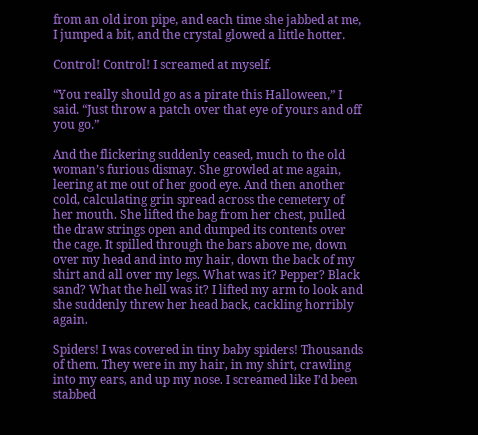from an old iron pipe, and each time she jabbed at me, I jumped a bit, and the crystal glowed a little hotter.

Control! Control! I screamed at myself.

“You really should go as a pirate this Halloween,” I said. “Just throw a patch over that eye of yours and off you go.”

And the flickering suddenly ceased, much to the old woman’s furious dismay. She growled at me again, leering at me out of her good eye. And then another cold, calculating grin spread across the cemetery of her mouth. She lifted the bag from her chest, pulled the draw strings open and dumped its contents over the cage. It spilled through the bars above me, down over my head and into my hair, down the back of my shirt and all over my legs. What was it? Pepper? Black sand? What the hell was it? I lifted my arm to look and she suddenly threw her head back, cackling horribly again.

Spiders! I was covered in tiny baby spiders! Thousands of them. They were in my hair, in my shirt, crawling into my ears, and up my nose. I screamed like I’d been stabbed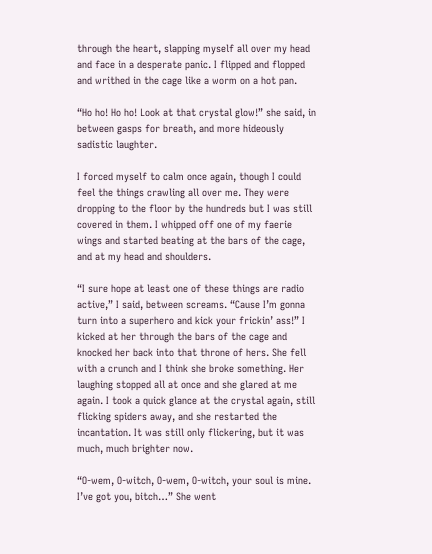through the heart, slapping myself all over my head and face in a desperate panic. I flipped and flopped and writhed in the cage like a worm on a hot pan.

“Ho ho! Ho ho! Look at that crystal glow!” she said, in between gasps for breath, and more hideously sadistic laughter.

I forced myself to calm once again, though I could feel the things crawling all over me. They were dropping to the floor by the hundreds but I was still covered in them. I whipped off one of my faerie wings and started beating at the bars of the cage, and at my head and shoulders.

“I sure hope at least one of these things are radio active,” I said, between screams. “Cause I’m gonna turn into a superhero and kick your frickin’ ass!” I kicked at her through the bars of the cage and knocked her back into that throne of hers. She fell with a crunch and I think she broke something. Her laughing stopped all at once and she glared at me again. I took a quick glance at the crystal again, still flicking spiders away, and she restarted the incantation. It was still only flickering, but it was much, much brighter now.

“O-wem, O-witch, O-wem, O-witch, your soul is mine. I’ve got you, bitch…” She went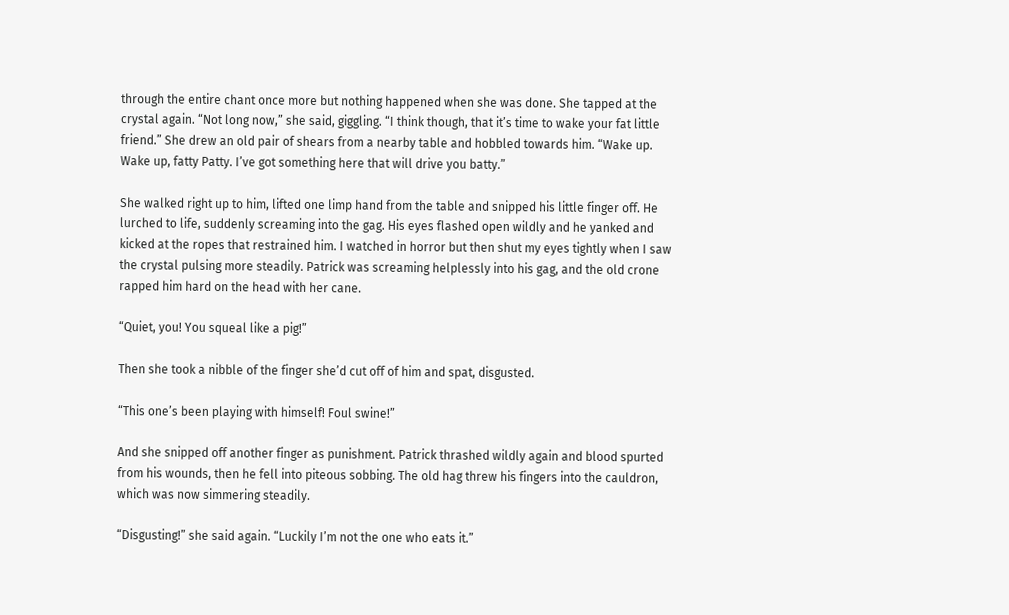through the entire chant once more but nothing happened when she was done. She tapped at the crystal again. “Not long now,” she said, giggling. “I think though, that it’s time to wake your fat little friend.” She drew an old pair of shears from a nearby table and hobbled towards him. “Wake up. Wake up, fatty Patty. I’ve got something here that will drive you batty.”

She walked right up to him, lifted one limp hand from the table and snipped his little finger off. He lurched to life, suddenly screaming into the gag. His eyes flashed open wildly and he yanked and kicked at the ropes that restrained him. I watched in horror but then shut my eyes tightly when I saw the crystal pulsing more steadily. Patrick was screaming helplessly into his gag, and the old crone rapped him hard on the head with her cane.

“Quiet, you! You squeal like a pig!”

Then she took a nibble of the finger she’d cut off of him and spat, disgusted.

“This one’s been playing with himself! Foul swine!”

And she snipped off another finger as punishment. Patrick thrashed wildly again and blood spurted from his wounds, then he fell into piteous sobbing. The old hag threw his fingers into the cauldron, which was now simmering steadily.

“Disgusting!” she said again. “Luckily I’m not the one who eats it.”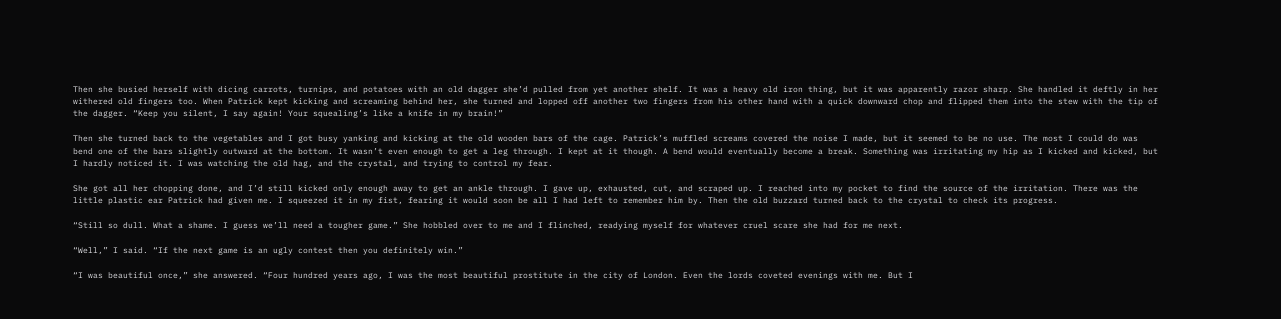Then she busied herself with dicing carrots, turnips, and potatoes with an old dagger she’d pulled from yet another shelf. It was a heavy old iron thing, but it was apparently razor sharp. She handled it deftly in her withered old fingers too. When Patrick kept kicking and screaming behind her, she turned and lopped off another two fingers from his other hand with a quick downward chop and flipped them into the stew with the tip of the dagger. “Keep you silent, I say again! Your squealing’s like a knife in my brain!”

Then she turned back to the vegetables and I got busy yanking and kicking at the old wooden bars of the cage. Patrick’s muffled screams covered the noise I made, but it seemed to be no use. The most I could do was bend one of the bars slightly outward at the bottom. It wasn’t even enough to get a leg through. I kept at it though. A bend would eventually become a break. Something was irritating my hip as I kicked and kicked, but I hardly noticed it. I was watching the old hag, and the crystal, and trying to control my fear.

She got all her chopping done, and I’d still kicked only enough away to get an ankle through. I gave up, exhausted, cut, and scraped up. I reached into my pocket to find the source of the irritation. There was the little plastic ear Patrick had given me. I squeezed it in my fist, fearing it would soon be all I had left to remember him by. Then the old buzzard turned back to the crystal to check its progress.

“Still so dull. What a shame. I guess we’ll need a tougher game.” She hobbled over to me and I flinched, readying myself for whatever cruel scare she had for me next.

“Well,” I said. “If the next game is an ugly contest then you definitely win.”

“I was beautiful once,” she answered. “Four hundred years ago, I was the most beautiful prostitute in the city of London. Even the lords coveted evenings with me. But I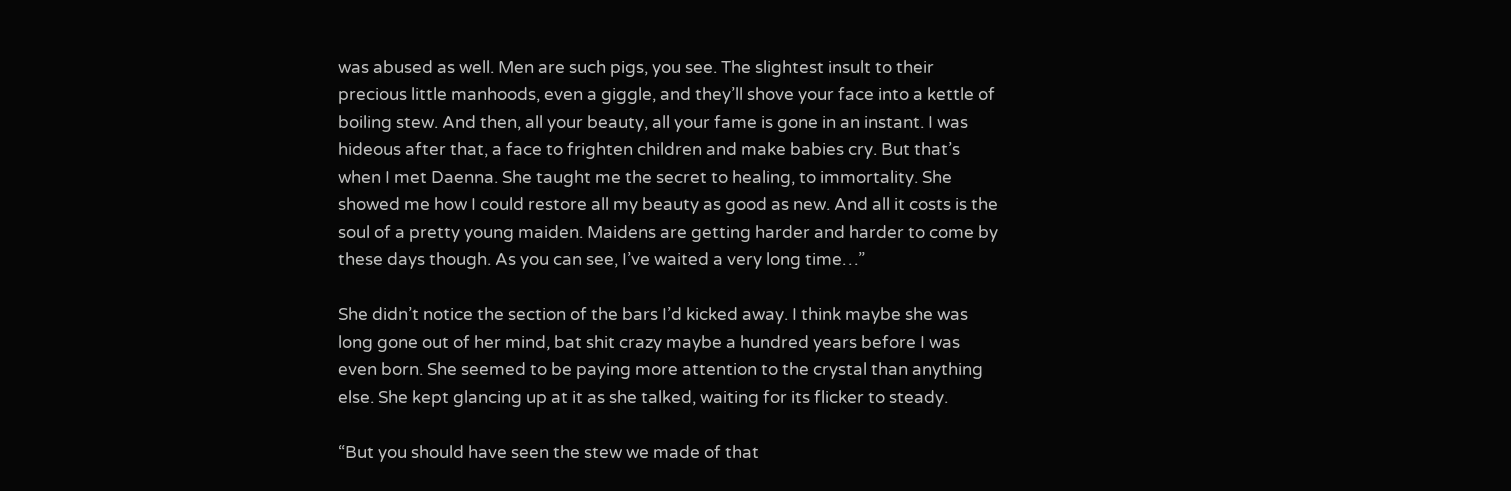was abused as well. Men are such pigs, you see. The slightest insult to their precious little manhoods, even a giggle, and they’ll shove your face into a kettle of boiling stew. And then, all your beauty, all your fame is gone in an instant. I was hideous after that, a face to frighten children and make babies cry. But that’s when I met Daenna. She taught me the secret to healing, to immortality. She showed me how I could restore all my beauty as good as new. And all it costs is the soul of a pretty young maiden. Maidens are getting harder and harder to come by these days though. As you can see, I’ve waited a very long time…”

She didn’t notice the section of the bars I’d kicked away. I think maybe she was long gone out of her mind, bat shit crazy maybe a hundred years before I was even born. She seemed to be paying more attention to the crystal than anything else. She kept glancing up at it as she talked, waiting for its flicker to steady.

“But you should have seen the stew we made of that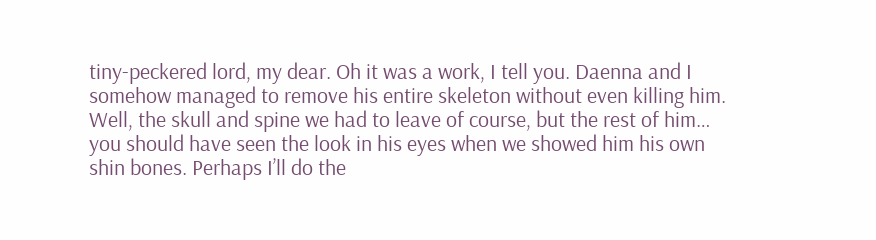tiny-peckered lord, my dear. Oh it was a work, I tell you. Daenna and I somehow managed to remove his entire skeleton without even killing him. Well, the skull and spine we had to leave of course, but the rest of him… you should have seen the look in his eyes when we showed him his own shin bones. Perhaps I’ll do the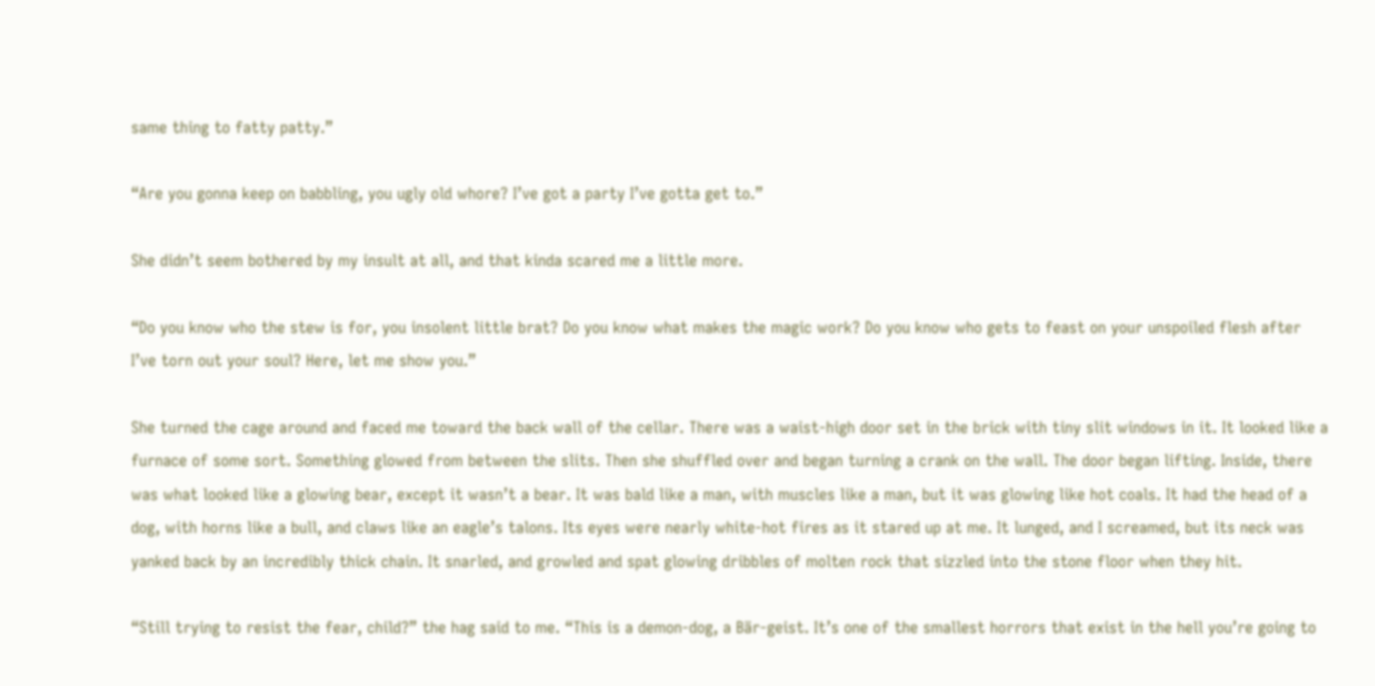same thing to fatty patty.”

“Are you gonna keep on babbling, you ugly old whore? I’ve got a party I’ve gotta get to.”

She didn’t seem bothered by my insult at all, and that kinda scared me a little more.

“Do you know who the stew is for, you insolent little brat? Do you know what makes the magic work? Do you know who gets to feast on your unspoiled flesh after I’ve torn out your soul? Here, let me show you.”

She turned the cage around and faced me toward the back wall of the cellar. There was a waist-high door set in the brick with tiny slit windows in it. It looked like a furnace of some sort. Something glowed from between the slits. Then she shuffled over and began turning a crank on the wall. The door began lifting. Inside, there was what looked like a glowing bear, except it wasn’t a bear. It was bald like a man, with muscles like a man, but it was glowing like hot coals. It had the head of a dog, with horns like a bull, and claws like an eagle’s talons. Its eyes were nearly white-hot fires as it stared up at me. It lunged, and I screamed, but its neck was yanked back by an incredibly thick chain. It snarled, and growled and spat glowing dribbles of molten rock that sizzled into the stone floor when they hit.

“Still trying to resist the fear, child?” the hag said to me. “This is a demon-dog, a Bär-geist. It’s one of the smallest horrors that exist in the hell you’re going to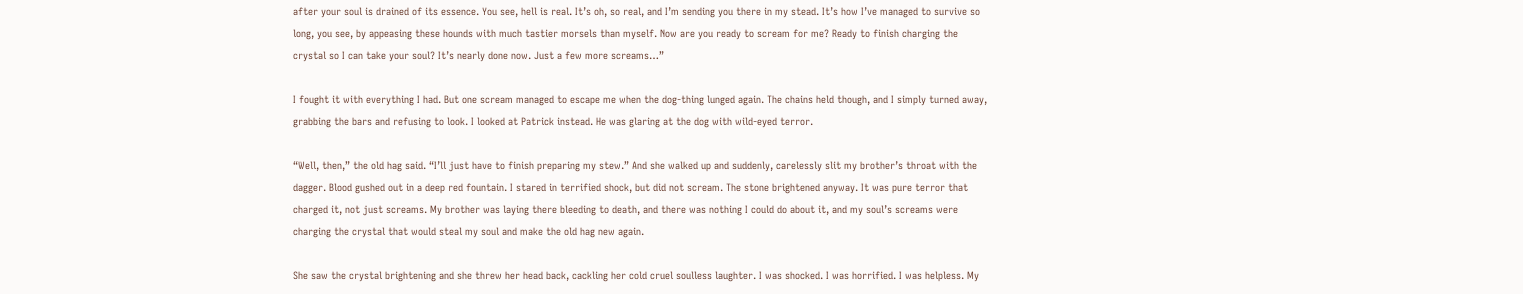after your soul is drained of its essence. You see, hell is real. It’s oh, so real, and I’m sending you there in my stead. It’s how I’ve managed to survive so long, you see, by appeasing these hounds with much tastier morsels than myself. Now are you ready to scream for me? Ready to finish charging the crystal so I can take your soul? It’s nearly done now. Just a few more screams…”

I fought it with everything I had. But one scream managed to escape me when the dog-thing lunged again. The chains held though, and I simply turned away, grabbing the bars and refusing to look. I looked at Patrick instead. He was glaring at the dog with wild-eyed terror.

“Well, then,” the old hag said. “I’ll just have to finish preparing my stew.” And she walked up and suddenly, carelessly slit my brother’s throat with the dagger. Blood gushed out in a deep red fountain. I stared in terrified shock, but did not scream. The stone brightened anyway. It was pure terror that charged it, not just screams. My brother was laying there bleeding to death, and there was nothing I could do about it, and my soul’s screams were charging the crystal that would steal my soul and make the old hag new again.

She saw the crystal brightening and she threw her head back, cackling her cold cruel soulless laughter. I was shocked. I was horrified. I was helpless. My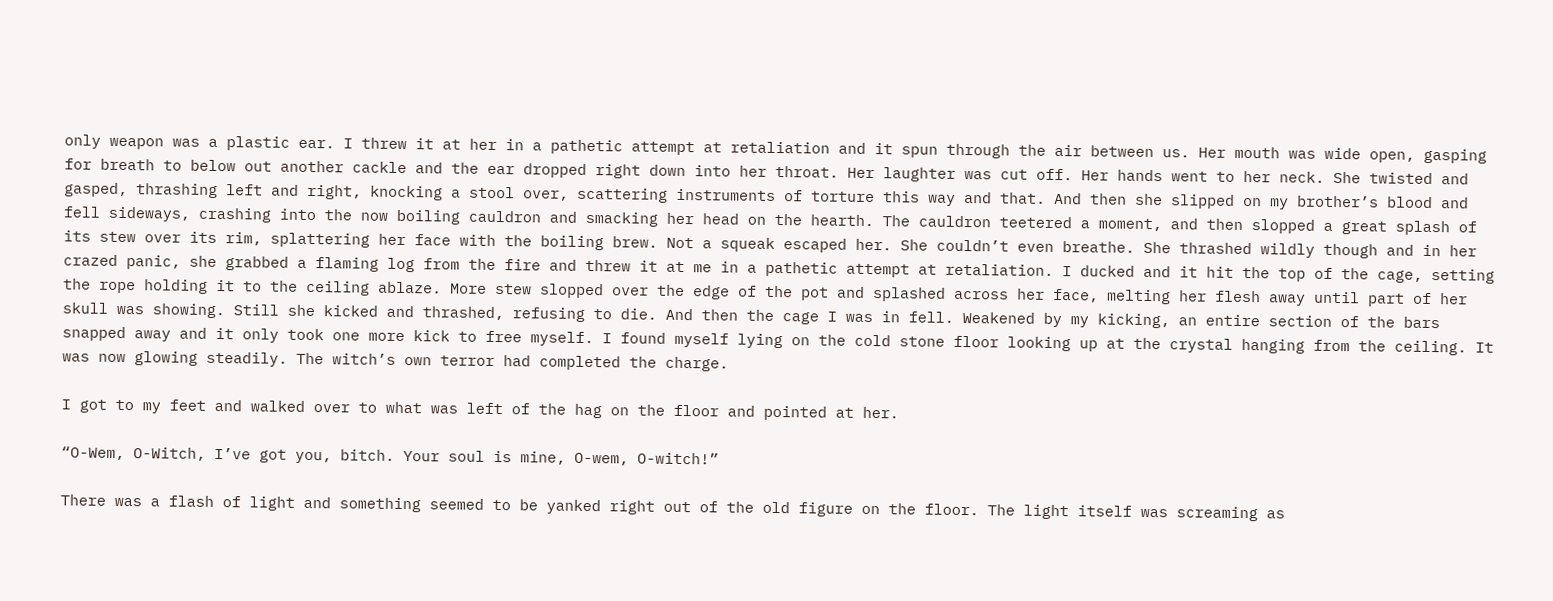only weapon was a plastic ear. I threw it at her in a pathetic attempt at retaliation and it spun through the air between us. Her mouth was wide open, gasping for breath to below out another cackle and the ear dropped right down into her throat. Her laughter was cut off. Her hands went to her neck. She twisted and gasped, thrashing left and right, knocking a stool over, scattering instruments of torture this way and that. And then she slipped on my brother’s blood and fell sideways, crashing into the now boiling cauldron and smacking her head on the hearth. The cauldron teetered a moment, and then slopped a great splash of its stew over its rim, splattering her face with the boiling brew. Not a squeak escaped her. She couldn’t even breathe. She thrashed wildly though and in her crazed panic, she grabbed a flaming log from the fire and threw it at me in a pathetic attempt at retaliation. I ducked and it hit the top of the cage, setting the rope holding it to the ceiling ablaze. More stew slopped over the edge of the pot and splashed across her face, melting her flesh away until part of her skull was showing. Still she kicked and thrashed, refusing to die. And then the cage I was in fell. Weakened by my kicking, an entire section of the bars snapped away and it only took one more kick to free myself. I found myself lying on the cold stone floor looking up at the crystal hanging from the ceiling. It was now glowing steadily. The witch’s own terror had completed the charge.

I got to my feet and walked over to what was left of the hag on the floor and pointed at her.

“O-Wem, O-Witch, I’ve got you, bitch. Your soul is mine, O-wem, O-witch!”

There was a flash of light and something seemed to be yanked right out of the old figure on the floor. The light itself was screaming as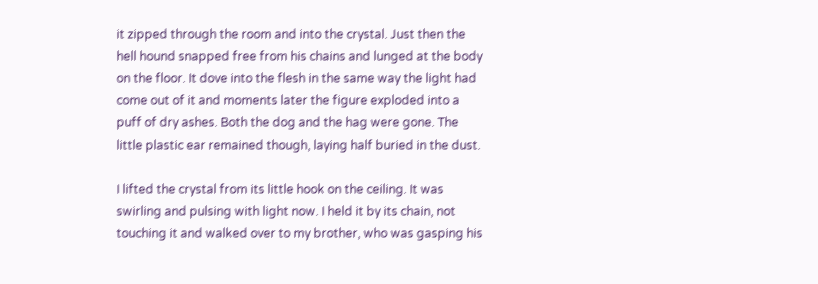it zipped through the room and into the crystal. Just then the hell hound snapped free from his chains and lunged at the body on the floor. It dove into the flesh in the same way the light had come out of it and moments later the figure exploded into a puff of dry ashes. Both the dog and the hag were gone. The little plastic ear remained though, laying half buried in the dust.

I lifted the crystal from its little hook on the ceiling. It was swirling and pulsing with light now. I held it by its chain, not touching it and walked over to my brother, who was gasping his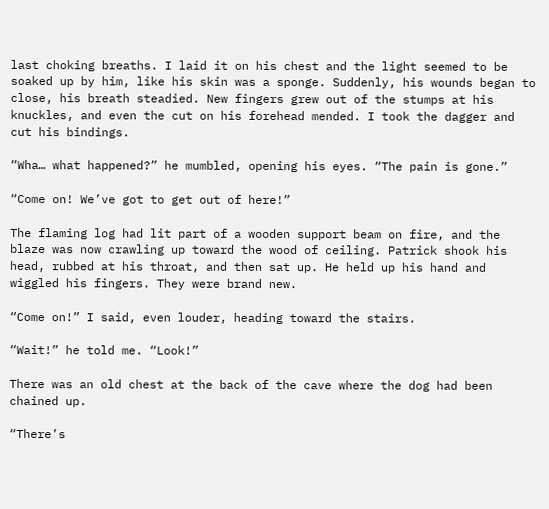last choking breaths. I laid it on his chest and the light seemed to be soaked up by him, like his skin was a sponge. Suddenly, his wounds began to close, his breath steadied. New fingers grew out of the stumps at his knuckles, and even the cut on his forehead mended. I took the dagger and cut his bindings.

“Wha… what happened?” he mumbled, opening his eyes. “The pain is gone.”

“Come on! We’ve got to get out of here!”

The flaming log had lit part of a wooden support beam on fire, and the blaze was now crawling up toward the wood of ceiling. Patrick shook his head, rubbed at his throat, and then sat up. He held up his hand and wiggled his fingers. They were brand new.

“Come on!” I said, even louder, heading toward the stairs.

“Wait!” he told me. “Look!”

There was an old chest at the back of the cave where the dog had been chained up.

“There’s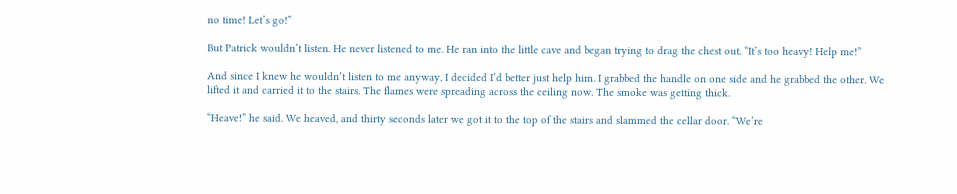no time! Let’s go!”

But Patrick wouldn’t listen. He never listened to me. He ran into the little cave and began trying to drag the chest out. “It’s too heavy! Help me!”

And since I knew he wouldn’t listen to me anyway, I decided I’d better just help him. I grabbed the handle on one side and he grabbed the other. We lifted it and carried it to the stairs. The flames were spreading across the ceiling now. The smoke was getting thick.

“Heave!” he said. We heaved, and thirty seconds later we got it to the top of the stairs and slammed the cellar door. “We’re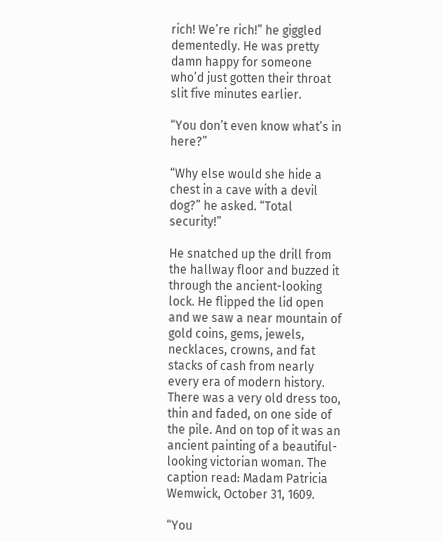rich! We’re rich!” he giggled dementedly. He was pretty damn happy for someone who’d just gotten their throat slit five minutes earlier.

“You don’t even know what’s in here?”

“Why else would she hide a chest in a cave with a devil dog?” he asked. “Total security!”

He snatched up the drill from the hallway floor and buzzed it through the ancient-looking lock. He flipped the lid open and we saw a near mountain of gold coins, gems, jewels, necklaces, crowns, and fat stacks of cash from nearly every era of modern history. There was a very old dress too, thin and faded, on one side of the pile. And on top of it was an ancient painting of a beautiful-looking victorian woman. The caption read: Madam Patricia Wemwick, October 31, 1609.

“You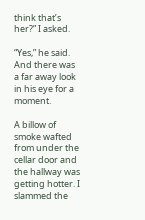think that’s her?” I asked.

“Yes,” he said. And there was a far away look in his eye for a moment.

A billow of smoke wafted from under the cellar door and the hallway was getting hotter. I slammed the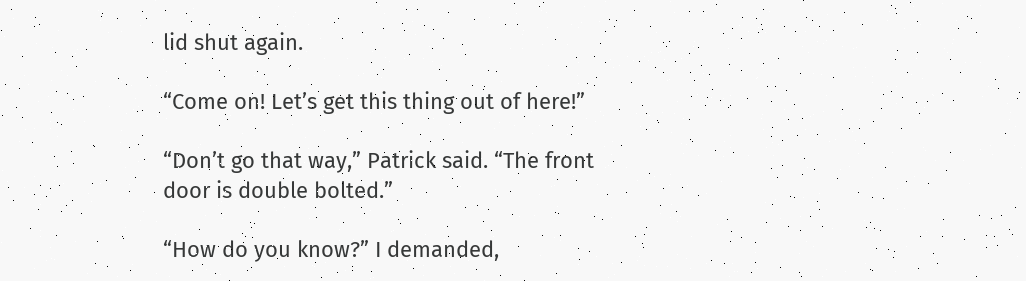lid shut again.

“Come on! Let’s get this thing out of here!”

“Don’t go that way,” Patrick said. “The front door is double bolted.”

“How do you know?” I demanded,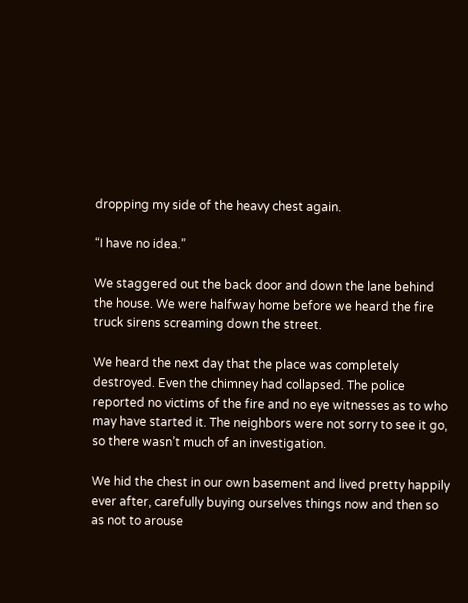dropping my side of the heavy chest again.

“I have no idea.”

We staggered out the back door and down the lane behind the house. We were halfway home before we heard the fire truck sirens screaming down the street.

We heard the next day that the place was completely destroyed. Even the chimney had collapsed. The police reported no victims of the fire and no eye witnesses as to who may have started it. The neighbors were not sorry to see it go, so there wasn’t much of an investigation.

We hid the chest in our own basement and lived pretty happily ever after, carefully buying ourselves things now and then so as not to arouse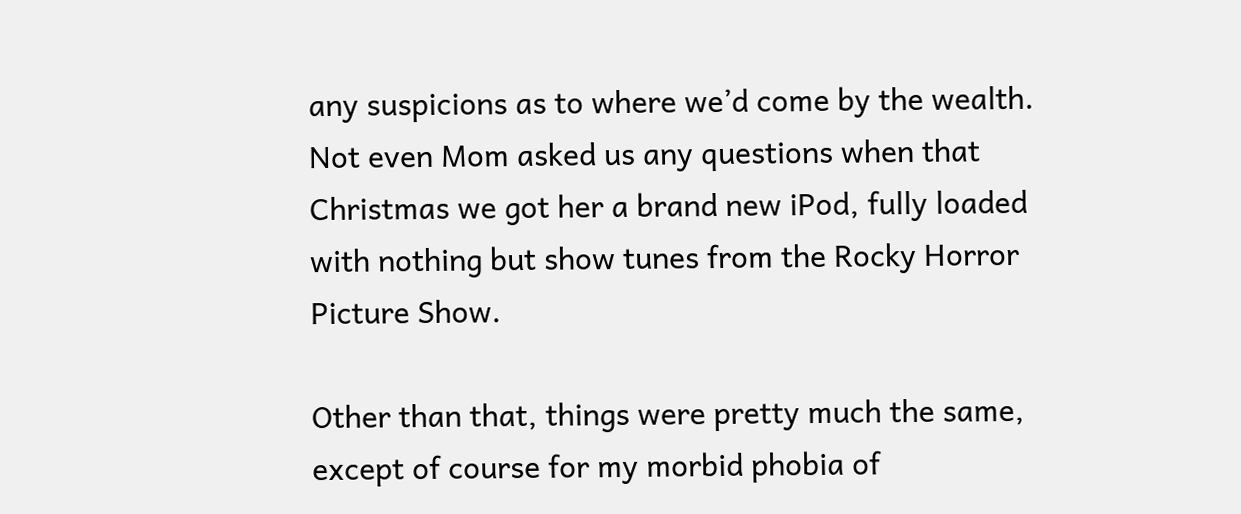any suspicions as to where we’d come by the wealth. Not even Mom asked us any questions when that Christmas we got her a brand new iPod, fully loaded with nothing but show tunes from the Rocky Horror Picture Show.

Other than that, things were pretty much the same, except of course for my morbid phobia of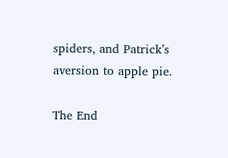spiders, and Patrick’s aversion to apple pie.

The End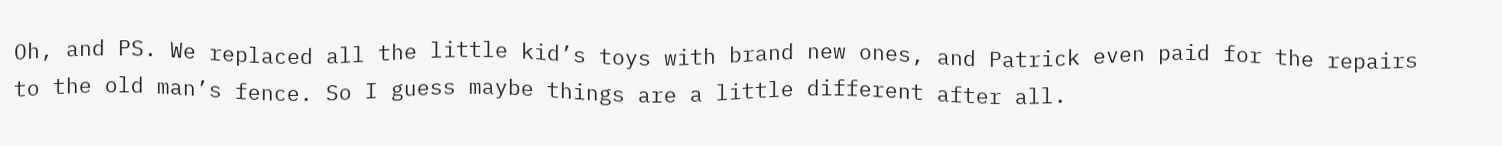Oh, and PS. We replaced all the little kid’s toys with brand new ones, and Patrick even paid for the repairs to the old man’s fence. So I guess maybe things are a little different after all.